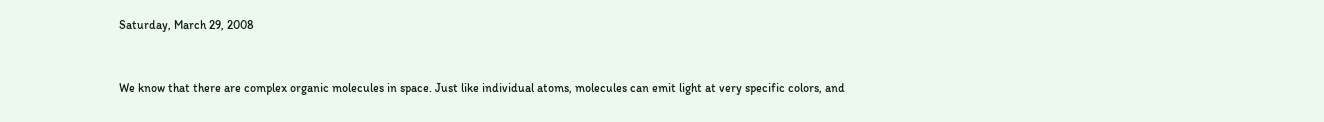Saturday, March 29, 2008


We know that there are complex organic molecules in space. Just like individual atoms, molecules can emit light at very specific colors, and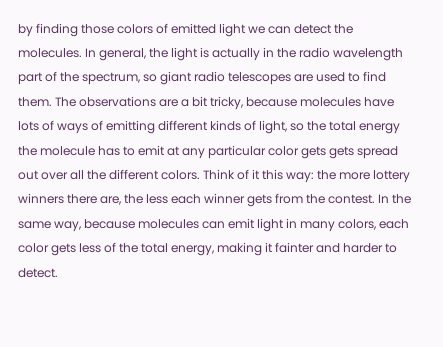by finding those colors of emitted light we can detect the molecules. In general, the light is actually in the radio wavelength part of the spectrum, so giant radio telescopes are used to find them. The observations are a bit tricky, because molecules have lots of ways of emitting different kinds of light, so the total energy the molecule has to emit at any particular color gets gets spread out over all the different colors. Think of it this way: the more lottery winners there are, the less each winner gets from the contest. In the same way, because molecules can emit light in many colors, each color gets less of the total energy, making it fainter and harder to detect.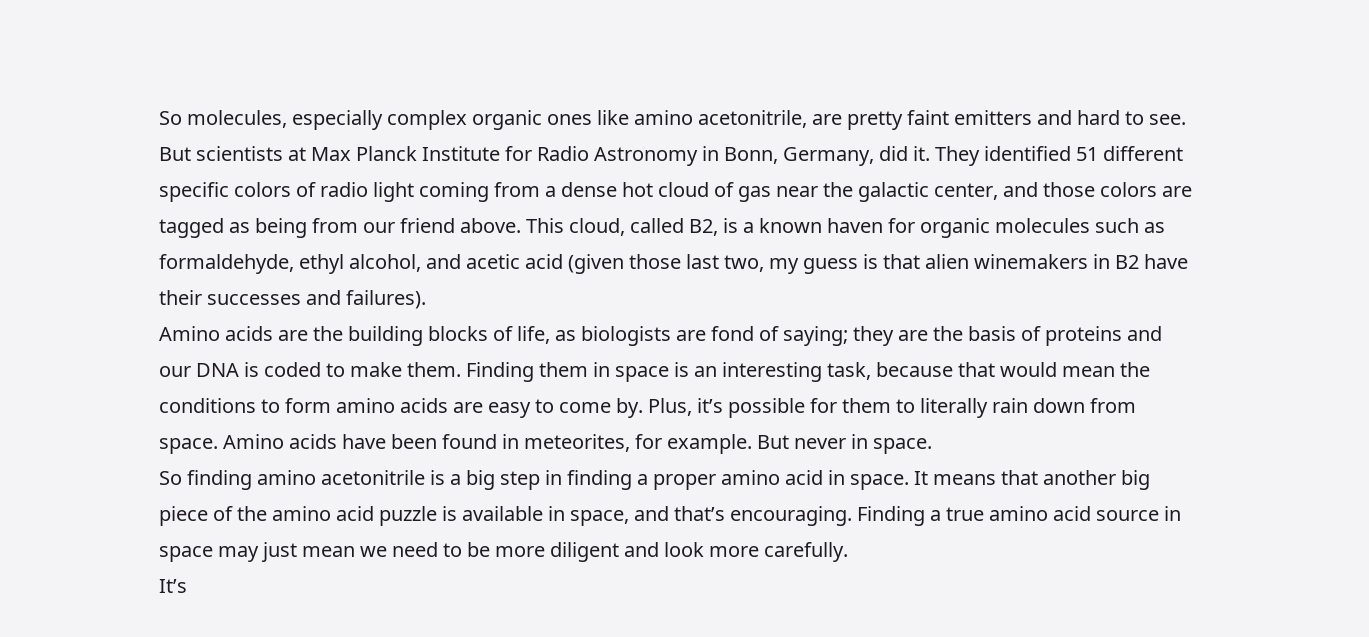So molecules, especially complex organic ones like amino acetonitrile, are pretty faint emitters and hard to see. But scientists at Max Planck Institute for Radio Astronomy in Bonn, Germany, did it. They identified 51 different specific colors of radio light coming from a dense hot cloud of gas near the galactic center, and those colors are tagged as being from our friend above. This cloud, called B2, is a known haven for organic molecules such as formaldehyde, ethyl alcohol, and acetic acid (given those last two, my guess is that alien winemakers in B2 have their successes and failures).
Amino acids are the building blocks of life, as biologists are fond of saying; they are the basis of proteins and our DNA is coded to make them. Finding them in space is an interesting task, because that would mean the conditions to form amino acids are easy to come by. Plus, it’s possible for them to literally rain down from space. Amino acids have been found in meteorites, for example. But never in space.
So finding amino acetonitrile is a big step in finding a proper amino acid in space. It means that another big piece of the amino acid puzzle is available in space, and that’s encouraging. Finding a true amino acid source in space may just mean we need to be more diligent and look more carefully.
It’s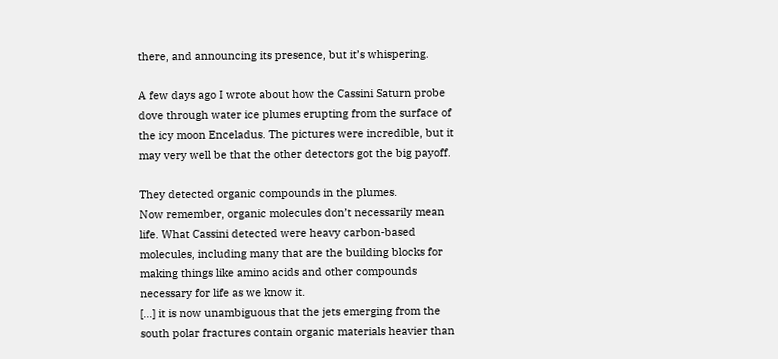there, and announcing its presence, but it’s whispering.

A few days ago I wrote about how the Cassini Saturn probe dove through water ice plumes erupting from the surface of the icy moon Enceladus. The pictures were incredible, but it may very well be that the other detectors got the big payoff.

They detected organic compounds in the plumes.
Now remember, organic molecules don’t necessarily mean life. What Cassini detected were heavy carbon-based molecules, including many that are the building blocks for making things like amino acids and other compounds necessary for life as we know it.
[…] it is now unambiguous that the jets emerging from the south polar fractures contain organic materials heavier than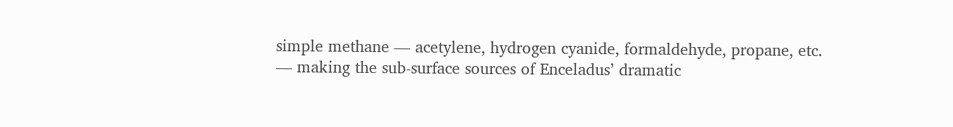simple methane — acetylene, hydrogen cyanide, formaldehyde, propane, etc. — making the sub-surface sources of Enceladus’ dramatic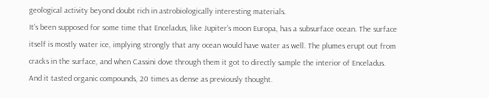geological activity beyond doubt rich in astrobiologically interesting materials.
It’s been supposed for some time that Enceladus, like Jupiter’s moon Europa, has a subsurface ocean. The surface itself is mostly water ice, implying strongly that any ocean would have water as well. The plumes erupt out from cracks in the surface, and when Cassini dove through them it got to directly sample the interior of Enceladus. And it tasted organic compounds, 20 times as dense as previously thought.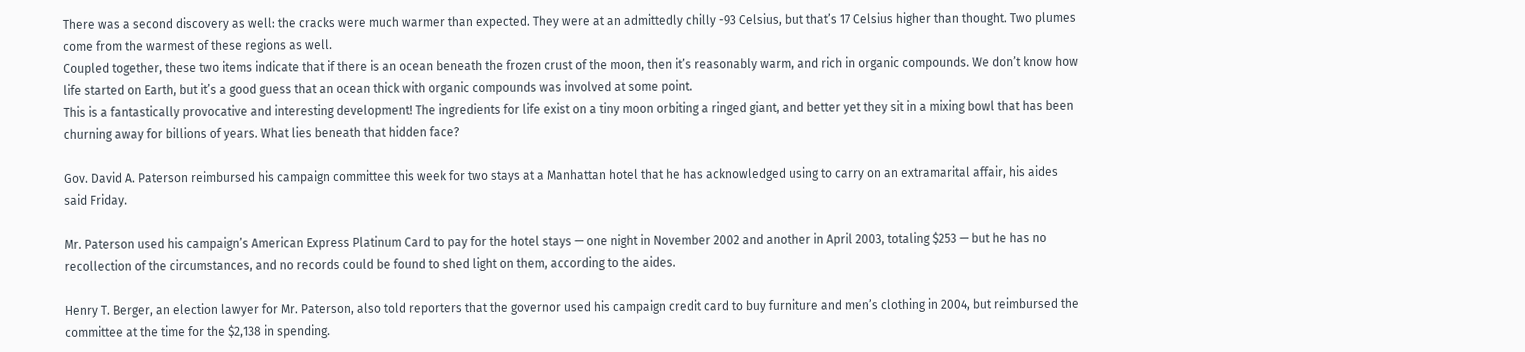There was a second discovery as well: the cracks were much warmer than expected. They were at an admittedly chilly -93 Celsius, but that’s 17 Celsius higher than thought. Two plumes come from the warmest of these regions as well.
Coupled together, these two items indicate that if there is an ocean beneath the frozen crust of the moon, then it’s reasonably warm, and rich in organic compounds. We don’t know how life started on Earth, but it’s a good guess that an ocean thick with organic compounds was involved at some point.
This is a fantastically provocative and interesting development! The ingredients for life exist on a tiny moon orbiting a ringed giant, and better yet they sit in a mixing bowl that has been churning away for billions of years. What lies beneath that hidden face?

Gov. David A. Paterson reimbursed his campaign committee this week for two stays at a Manhattan hotel that he has acknowledged using to carry on an extramarital affair, his aides said Friday.

Mr. Paterson used his campaign’s American Express Platinum Card to pay for the hotel stays — one night in November 2002 and another in April 2003, totaling $253 — but he has no recollection of the circumstances, and no records could be found to shed light on them, according to the aides.

Henry T. Berger, an election lawyer for Mr. Paterson, also told reporters that the governor used his campaign credit card to buy furniture and men’s clothing in 2004, but reimbursed the committee at the time for the $2,138 in spending.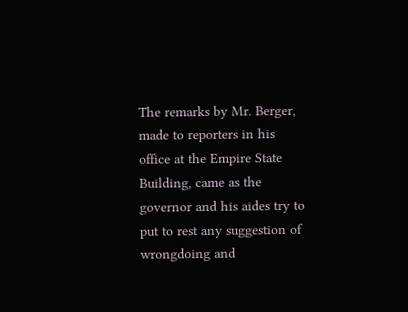The remarks by Mr. Berger, made to reporters in his office at the Empire State Building, came as the governor and his aides try to put to rest any suggestion of wrongdoing and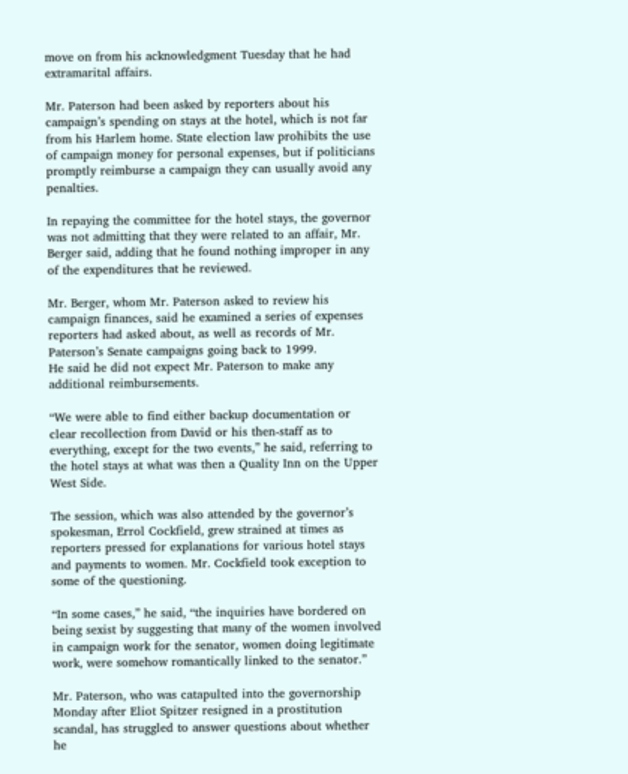move on from his acknowledgment Tuesday that he had extramarital affairs.

Mr. Paterson had been asked by reporters about his campaign’s spending on stays at the hotel, which is not far from his Harlem home. State election law prohibits the use of campaign money for personal expenses, but if politicians promptly reimburse a campaign they can usually avoid any penalties.

In repaying the committee for the hotel stays, the governor was not admitting that they were related to an affair, Mr. Berger said, adding that he found nothing improper in any of the expenditures that he reviewed.

Mr. Berger, whom Mr. Paterson asked to review his campaign finances, said he examined a series of expenses reporters had asked about, as well as records of Mr. Paterson’s Senate campaigns going back to 1999.
He said he did not expect Mr. Paterson to make any additional reimbursements.

“We were able to find either backup documentation or clear recollection from David or his then-staff as to everything, except for the two events,” he said, referring to the hotel stays at what was then a Quality Inn on the Upper West Side.

The session, which was also attended by the governor’s spokesman, Errol Cockfield, grew strained at times as reporters pressed for explanations for various hotel stays and payments to women. Mr. Cockfield took exception to some of the questioning.

“In some cases,” he said, “the inquiries have bordered on being sexist by suggesting that many of the women involved in campaign work for the senator, women doing legitimate work, were somehow romantically linked to the senator.”

Mr. Paterson, who was catapulted into the governorship Monday after Eliot Spitzer resigned in a prostitution scandal, has struggled to answer questions about whether he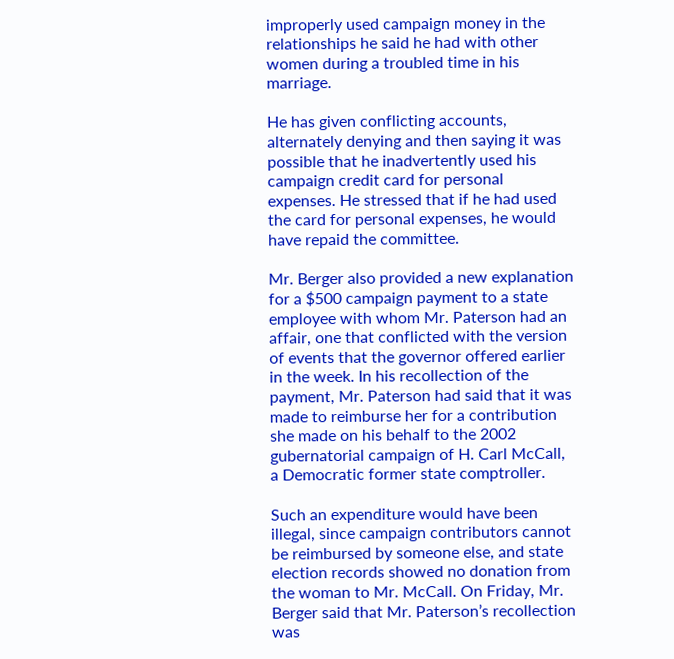improperly used campaign money in the relationships he said he had with other women during a troubled time in his marriage.

He has given conflicting accounts, alternately denying and then saying it was possible that he inadvertently used his campaign credit card for personal expenses. He stressed that if he had used the card for personal expenses, he would have repaid the committee.

Mr. Berger also provided a new explanation for a $500 campaign payment to a state employee with whom Mr. Paterson had an affair, one that conflicted with the version of events that the governor offered earlier in the week. In his recollection of the payment, Mr. Paterson had said that it was made to reimburse her for a contribution she made on his behalf to the 2002 gubernatorial campaign of H. Carl McCall, a Democratic former state comptroller.

Such an expenditure would have been illegal, since campaign contributors cannot be reimbursed by someone else, and state election records showed no donation from the woman to Mr. McCall. On Friday, Mr. Berger said that Mr. Paterson’s recollection was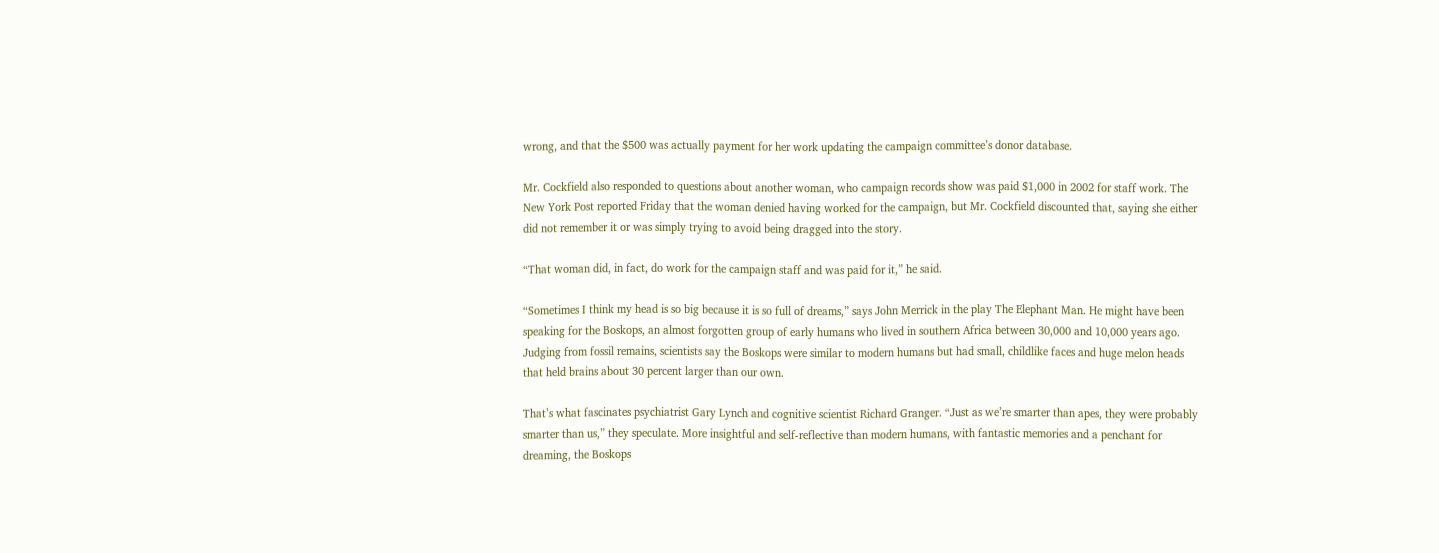wrong, and that the $500 was actually payment for her work updating the campaign committee’s donor database.

Mr. Cockfield also responded to questions about another woman, who campaign records show was paid $1,000 in 2002 for staff work. The New York Post reported Friday that the woman denied having worked for the campaign, but Mr. Cockfield discounted that, saying she either did not remember it or was simply trying to avoid being dragged into the story.

“That woman did, in fact, do work for the campaign staff and was paid for it,” he said.

“Sometimes I think my head is so big because it is so full of dreams,” says John Merrick in the play The Elephant Man. He might have been speaking for the Boskops, an almost forgotten group of early humans who lived in southern Africa between 30,000 and 10,000 years ago.
Judging from fossil remains, scientists say the Boskops were similar to modern humans but had small, childlike faces and huge melon heads that held brains about 30 percent larger than our own.

That’s what fascinates psychiatrist Gary Lynch and cognitive scientist Richard Granger. “Just as we’re smarter than apes, they were probably smarter than us,” they speculate. More insightful and self-reflective than modern humans, with fantastic memories and a penchant for dreaming, the Boskops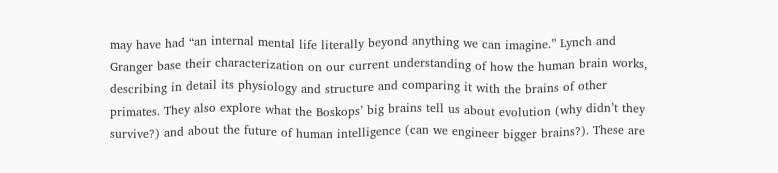may have had “an internal mental life literally beyond anything we can imagine.” Lynch and Granger base their characterization on our current understanding of how the human brain works, describing in detail its physiology and structure and comparing it with the brains of other primates. They also explore what the Boskops’ big brains tell us about evolution (why didn’t they survive?) and about the future of human intelligence (can we engineer bigger brains?). These are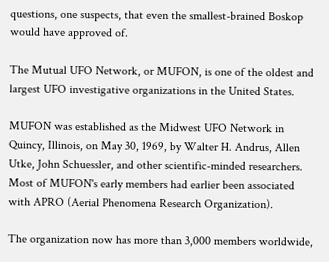questions, one suspects, that even the smallest-brained Boskop would have approved of.

The Mutual UFO Network, or MUFON, is one of the oldest and largest UFO investigative organizations in the United States.

MUFON was established as the Midwest UFO Network in Quincy, Illinois, on May 30, 1969, by Walter H. Andrus, Allen Utke, John Schuessler, and other scientific-minded researchers. Most of MUFON's early members had earlier been associated with APRO (Aerial Phenomena Research Organization).

The organization now has more than 3,000 members worldwide,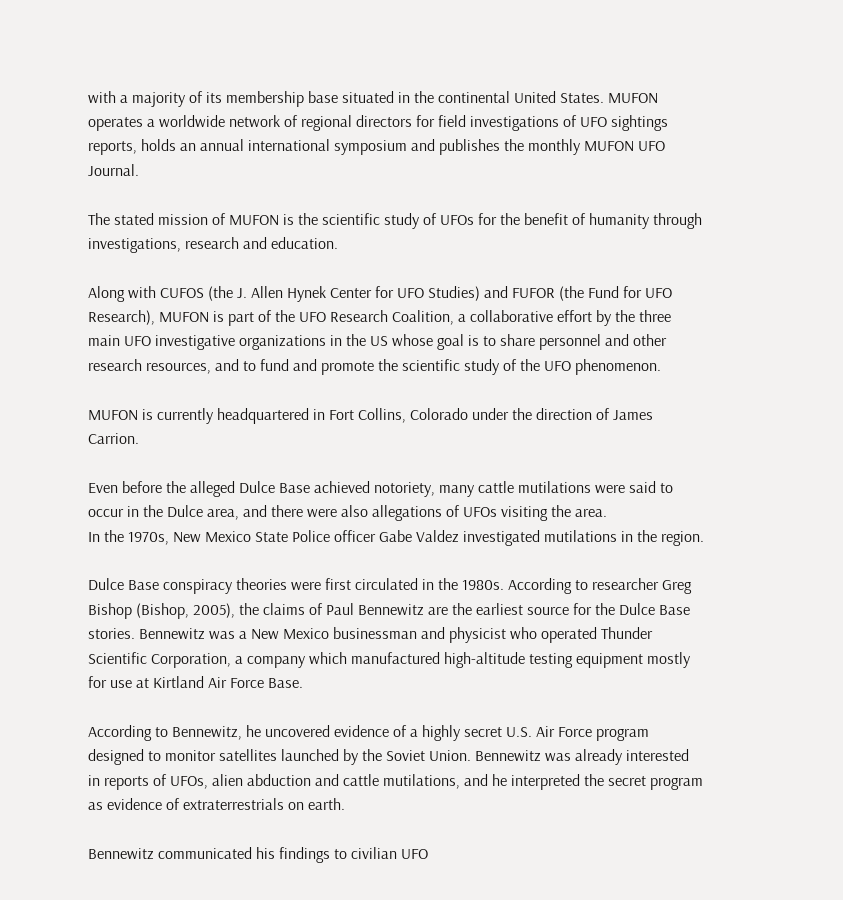with a majority of its membership base situated in the continental United States. MUFON operates a worldwide network of regional directors for field investigations of UFO sightings reports, holds an annual international symposium and publishes the monthly MUFON UFO Journal.

The stated mission of MUFON is the scientific study of UFOs for the benefit of humanity through investigations, research and education.

Along with CUFOS (the J. Allen Hynek Center for UFO Studies) and FUFOR (the Fund for UFO Research), MUFON is part of the UFO Research Coalition, a collaborative effort by the three main UFO investigative organizations in the US whose goal is to share personnel and other research resources, and to fund and promote the scientific study of the UFO phenomenon.

MUFON is currently headquartered in Fort Collins, Colorado under the direction of James Carrion.

Even before the alleged Dulce Base achieved notoriety, many cattle mutilations were said to occur in the Dulce area, and there were also allegations of UFOs visiting the area.
In the 1970s, New Mexico State Police officer Gabe Valdez investigated mutilations in the region.

Dulce Base conspiracy theories were first circulated in the 1980s. According to researcher Greg Bishop (Bishop, 2005), the claims of Paul Bennewitz are the earliest source for the Dulce Base stories. Bennewitz was a New Mexico businessman and physicist who operated Thunder Scientific Corporation, a company which manufactured high-altitude testing equipment mostly for use at Kirtland Air Force Base.

According to Bennewitz, he uncovered evidence of a highly secret U.S. Air Force program designed to monitor satellites launched by the Soviet Union. Bennewitz was already interested in reports of UFOs, alien abduction and cattle mutilations, and he interpreted the secret program as evidence of extraterrestrials on earth.

Bennewitz communicated his findings to civilian UFO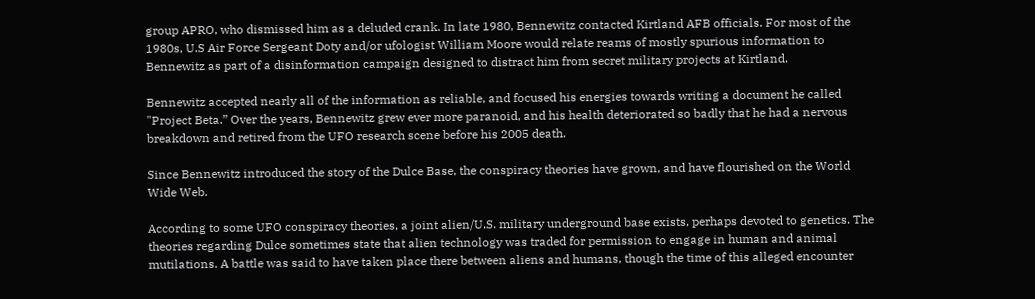group APRO, who dismissed him as a deluded crank. In late 1980, Bennewitz contacted Kirtland AFB officials. For most of the 1980s, U.S Air Force Sergeant Doty and/or ufologist William Moore would relate reams of mostly spurious information to Bennewitz as part of a disinformation campaign designed to distract him from secret military projects at Kirtland.

Bennewitz accepted nearly all of the information as reliable, and focused his energies towards writing a document he called "Project Beta.” Over the years, Bennewitz grew ever more paranoid, and his health deteriorated so badly that he had a nervous breakdown and retired from the UFO research scene before his 2005 death.

Since Bennewitz introduced the story of the Dulce Base, the conspiracy theories have grown, and have flourished on the World Wide Web.

According to some UFO conspiracy theories, a joint alien/U.S. military underground base exists, perhaps devoted to genetics. The theories regarding Dulce sometimes state that alien technology was traded for permission to engage in human and animal mutilations. A battle was said to have taken place there between aliens and humans, though the time of this alleged encounter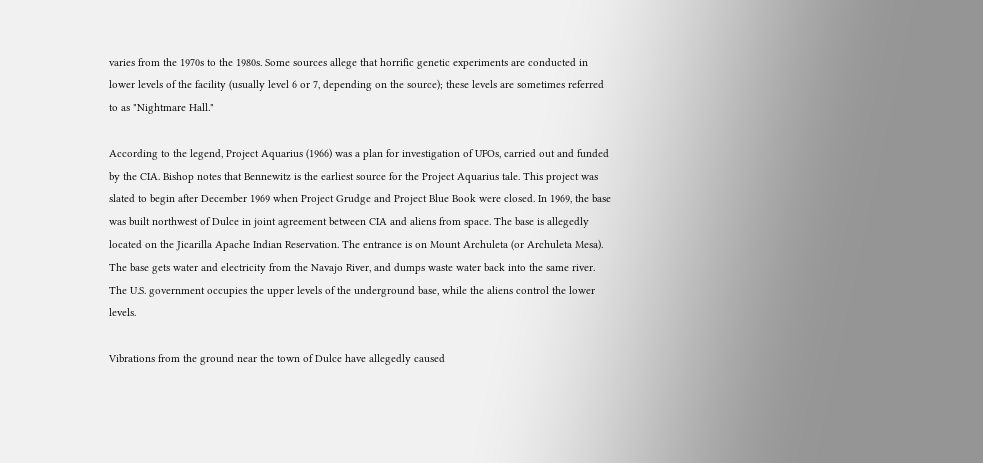varies from the 1970s to the 1980s. Some sources allege that horrific genetic experiments are conducted in lower levels of the facility (usually level 6 or 7, depending on the source); these levels are sometimes referred to as "Nightmare Hall."

According to the legend, Project Aquarius (1966) was a plan for investigation of UFOs, carried out and funded by the CIA. Bishop notes that Bennewitz is the earliest source for the Project Aquarius tale. This project was slated to begin after December 1969 when Project Grudge and Project Blue Book were closed. In 1969, the base was built northwest of Dulce in joint agreement between CIA and aliens from space. The base is allegedly located on the Jicarilla Apache Indian Reservation. The entrance is on Mount Archuleta (or Archuleta Mesa). The base gets water and electricity from the Navajo River, and dumps waste water back into the same river. The U.S. government occupies the upper levels of the underground base, while the aliens control the lower levels.

Vibrations from the ground near the town of Dulce have allegedly caused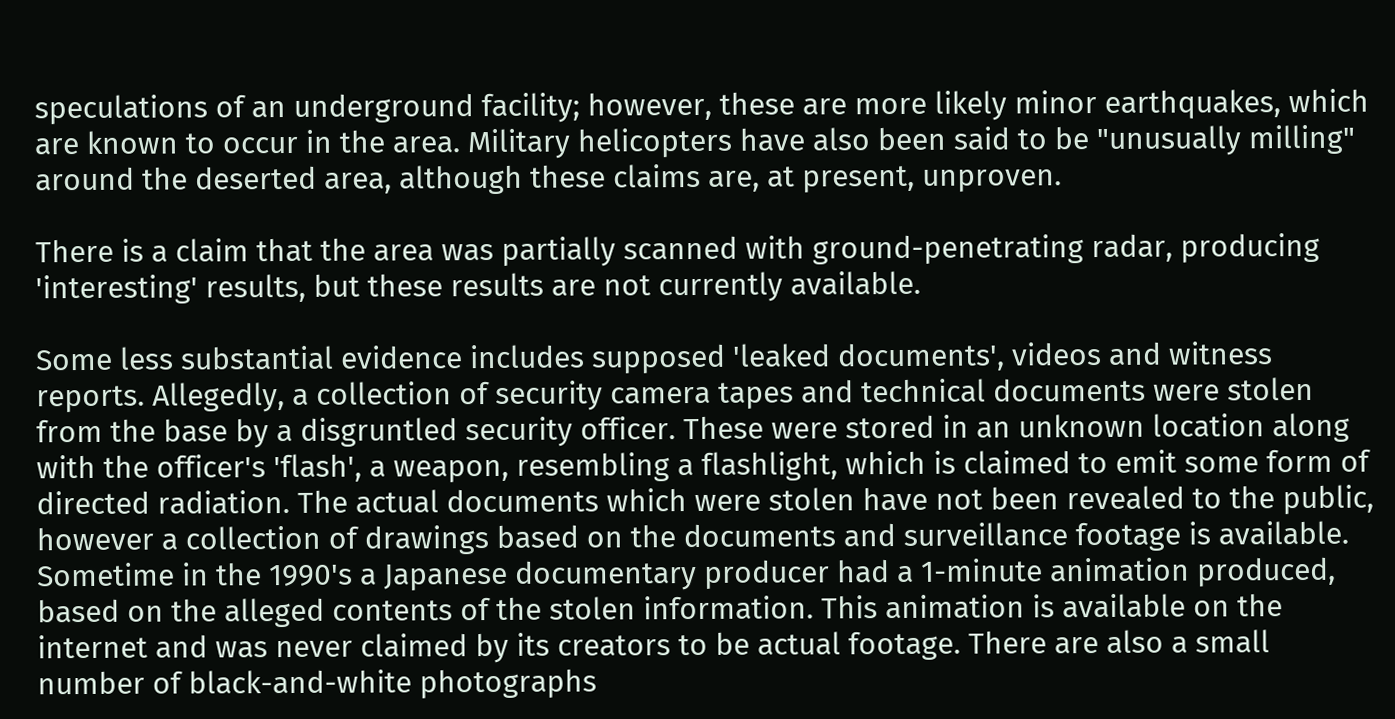speculations of an underground facility; however, these are more likely minor earthquakes, which are known to occur in the area. Military helicopters have also been said to be "unusually milling" around the deserted area, although these claims are, at present, unproven.

There is a claim that the area was partially scanned with ground-penetrating radar, producing 'interesting' results, but these results are not currently available.

Some less substantial evidence includes supposed 'leaked documents', videos and witness reports. Allegedly, a collection of security camera tapes and technical documents were stolen from the base by a disgruntled security officer. These were stored in an unknown location along with the officer's 'flash', a weapon, resembling a flashlight, which is claimed to emit some form of directed radiation. The actual documents which were stolen have not been revealed to the public, however a collection of drawings based on the documents and surveillance footage is available. Sometime in the 1990's a Japanese documentary producer had a 1-minute animation produced, based on the alleged contents of the stolen information. This animation is available on the internet and was never claimed by its creators to be actual footage. There are also a small number of black-and-white photographs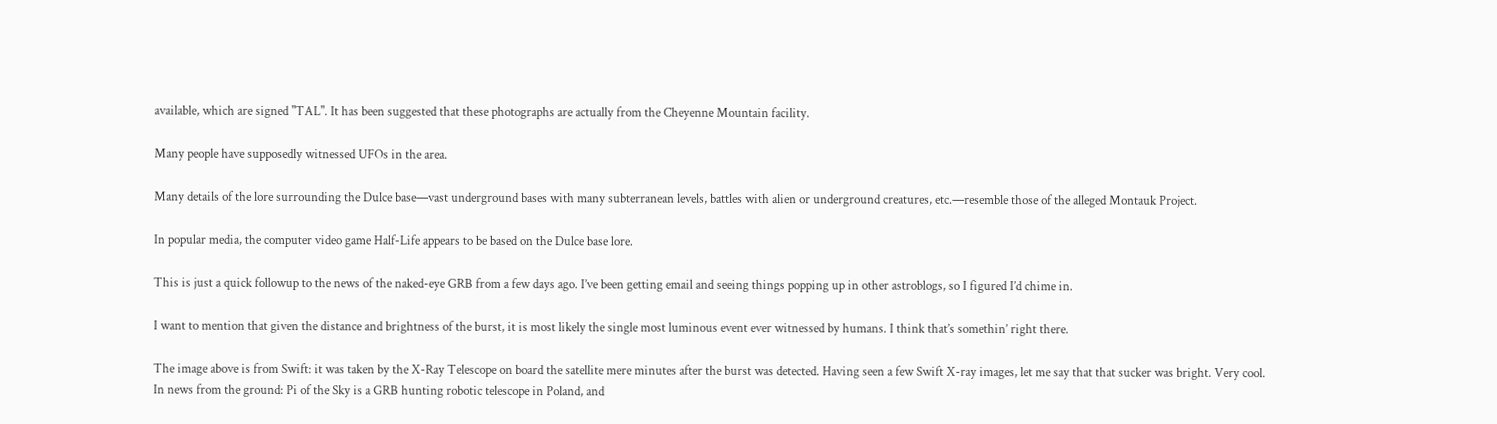available, which are signed "TAL". It has been suggested that these photographs are actually from the Cheyenne Mountain facility.

Many people have supposedly witnessed UFOs in the area.

Many details of the lore surrounding the Dulce base—vast underground bases with many subterranean levels, battles with alien or underground creatures, etc.—resemble those of the alleged Montauk Project.

In popular media, the computer video game Half-Life appears to be based on the Dulce base lore.

This is just a quick followup to the news of the naked-eye GRB from a few days ago. I’ve been getting email and seeing things popping up in other astroblogs, so I figured I’d chime in.

I want to mention that given the distance and brightness of the burst, it is most likely the single most luminous event ever witnessed by humans. I think that’s somethin’ right there.

The image above is from Swift: it was taken by the X-Ray Telescope on board the satellite mere minutes after the burst was detected. Having seen a few Swift X-ray images, let me say that that sucker was bright. Very cool.
In news from the ground: Pi of the Sky is a GRB hunting robotic telescope in Poland, and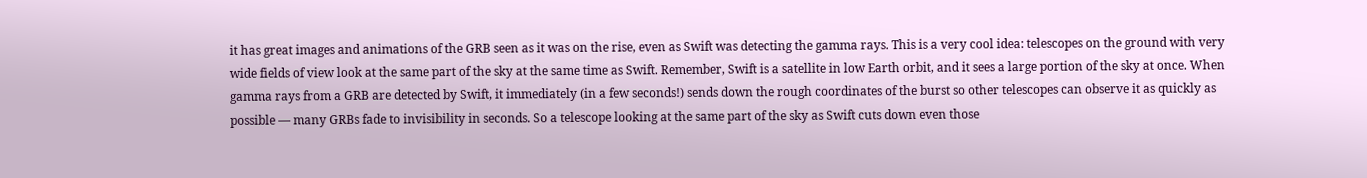it has great images and animations of the GRB seen as it was on the rise, even as Swift was detecting the gamma rays. This is a very cool idea: telescopes on the ground with very wide fields of view look at the same part of the sky at the same time as Swift. Remember, Swift is a satellite in low Earth orbit, and it sees a large portion of the sky at once. When gamma rays from a GRB are detected by Swift, it immediately (in a few seconds!) sends down the rough coordinates of the burst so other telescopes can observe it as quickly as possible — many GRBs fade to invisibility in seconds. So a telescope looking at the same part of the sky as Swift cuts down even those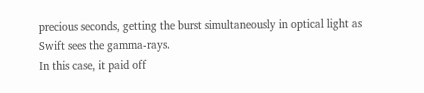precious seconds, getting the burst simultaneously in optical light as Swift sees the gamma-rays.
In this case, it paid off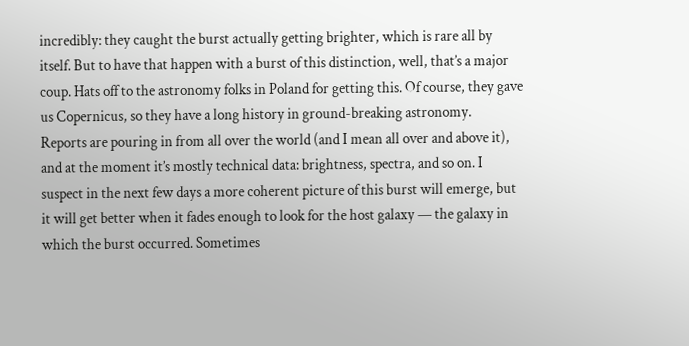incredibly: they caught the burst actually getting brighter, which is rare all by itself. But to have that happen with a burst of this distinction, well, that’s a major coup. Hats off to the astronomy folks in Poland for getting this. Of course, they gave us Copernicus, so they have a long history in ground-breaking astronomy.
Reports are pouring in from all over the world (and I mean all over and above it), and at the moment it’s mostly technical data: brightness, spectra, and so on. I suspect in the next few days a more coherent picture of this burst will emerge, but it will get better when it fades enough to look for the host galaxy — the galaxy in which the burst occurred. Sometimes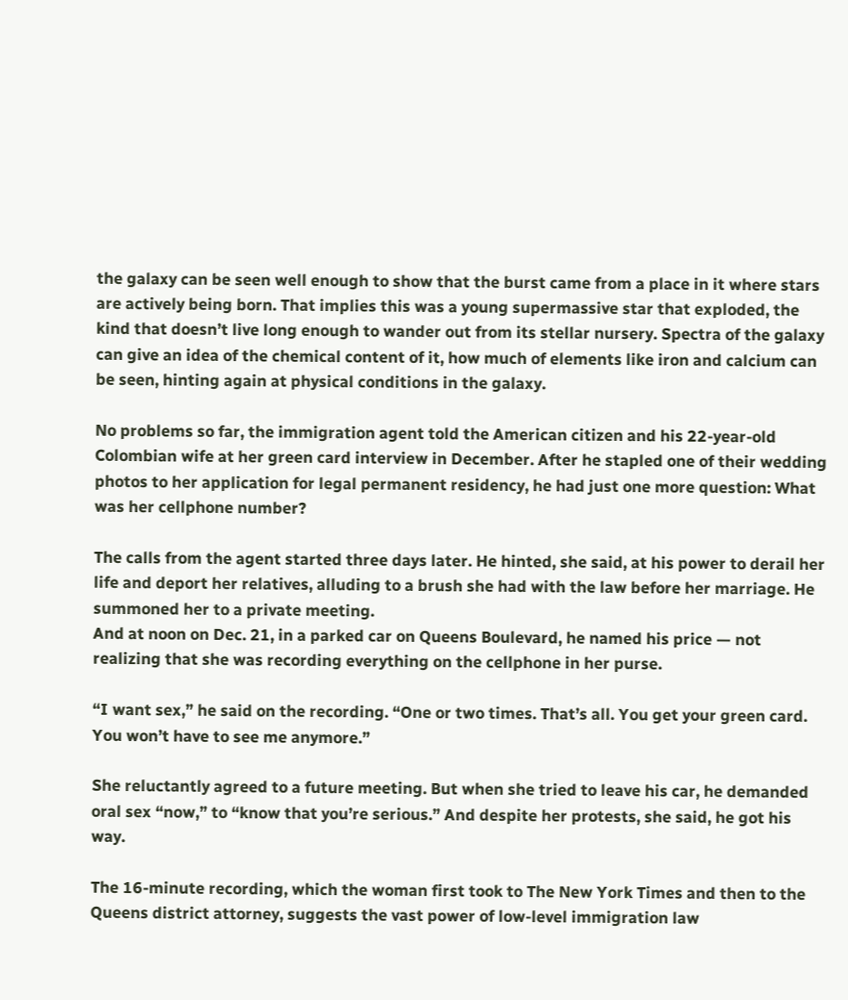the galaxy can be seen well enough to show that the burst came from a place in it where stars are actively being born. That implies this was a young supermassive star that exploded, the kind that doesn’t live long enough to wander out from its stellar nursery. Spectra of the galaxy can give an idea of the chemical content of it, how much of elements like iron and calcium can be seen, hinting again at physical conditions in the galaxy.

No problems so far, the immigration agent told the American citizen and his 22-year-old Colombian wife at her green card interview in December. After he stapled one of their wedding photos to her application for legal permanent residency, he had just one more question: What was her cellphone number?

The calls from the agent started three days later. He hinted, she said, at his power to derail her life and deport her relatives, alluding to a brush she had with the law before her marriage. He summoned her to a private meeting.
And at noon on Dec. 21, in a parked car on Queens Boulevard, he named his price — not realizing that she was recording everything on the cellphone in her purse.

“I want sex,” he said on the recording. “One or two times. That’s all. You get your green card. You won’t have to see me anymore.”

She reluctantly agreed to a future meeting. But when she tried to leave his car, he demanded oral sex “now,” to “know that you’re serious.” And despite her protests, she said, he got his way.

The 16-minute recording, which the woman first took to The New York Times and then to the Queens district attorney, suggests the vast power of low-level immigration law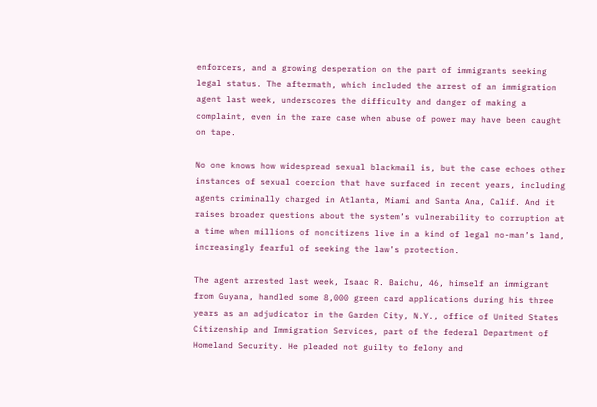enforcers, and a growing desperation on the part of immigrants seeking legal status. The aftermath, which included the arrest of an immigration agent last week, underscores the difficulty and danger of making a complaint, even in the rare case when abuse of power may have been caught on tape.

No one knows how widespread sexual blackmail is, but the case echoes other instances of sexual coercion that have surfaced in recent years, including agents criminally charged in Atlanta, Miami and Santa Ana, Calif. And it raises broader questions about the system’s vulnerability to corruption at a time when millions of noncitizens live in a kind of legal no-man’s land, increasingly fearful of seeking the law’s protection.

The agent arrested last week, Isaac R. Baichu, 46, himself an immigrant from Guyana, handled some 8,000 green card applications during his three years as an adjudicator in the Garden City, N.Y., office of United States Citizenship and Immigration Services, part of the federal Department of Homeland Security. He pleaded not guilty to felony and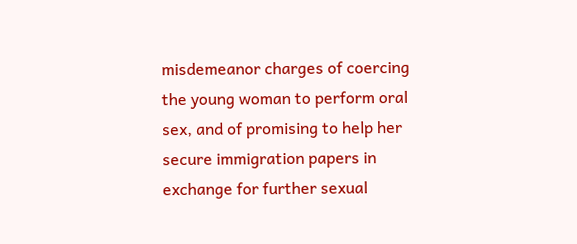misdemeanor charges of coercing the young woman to perform oral sex, and of promising to help her secure immigration papers in exchange for further sexual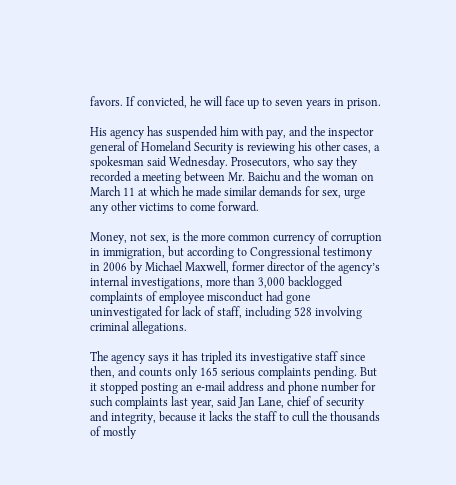favors. If convicted, he will face up to seven years in prison.

His agency has suspended him with pay, and the inspector general of Homeland Security is reviewing his other cases, a spokesman said Wednesday. Prosecutors, who say they recorded a meeting between Mr. Baichu and the woman on March 11 at which he made similar demands for sex, urge any other victims to come forward.

Money, not sex, is the more common currency of corruption in immigration, but according to Congressional testimony in 2006 by Michael Maxwell, former director of the agency’s internal investigations, more than 3,000 backlogged complaints of employee misconduct had gone uninvestigated for lack of staff, including 528 involving criminal allegations.

The agency says it has tripled its investigative staff since then, and counts only 165 serious complaints pending. But it stopped posting an e-mail address and phone number for such complaints last year, said Jan Lane, chief of security and integrity, because it lacks the staff to cull the thousands of mostly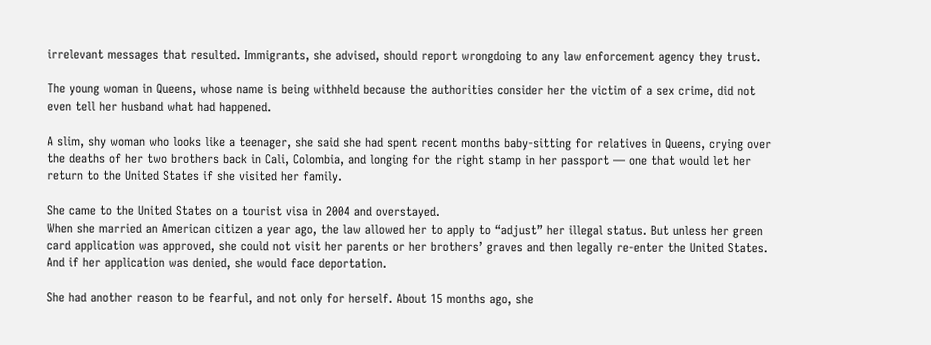irrelevant messages that resulted. Immigrants, she advised, should report wrongdoing to any law enforcement agency they trust.

The young woman in Queens, whose name is being withheld because the authorities consider her the victim of a sex crime, did not even tell her husband what had happened.

A slim, shy woman who looks like a teenager, she said she had spent recent months baby-sitting for relatives in Queens, crying over the deaths of her two brothers back in Cali, Colombia, and longing for the right stamp in her passport — one that would let her return to the United States if she visited her family.

She came to the United States on a tourist visa in 2004 and overstayed.
When she married an American citizen a year ago, the law allowed her to apply to “adjust” her illegal status. But unless her green card application was approved, she could not visit her parents or her brothers’ graves and then legally re-enter the United States. And if her application was denied, she would face deportation.

She had another reason to be fearful, and not only for herself. About 15 months ago, she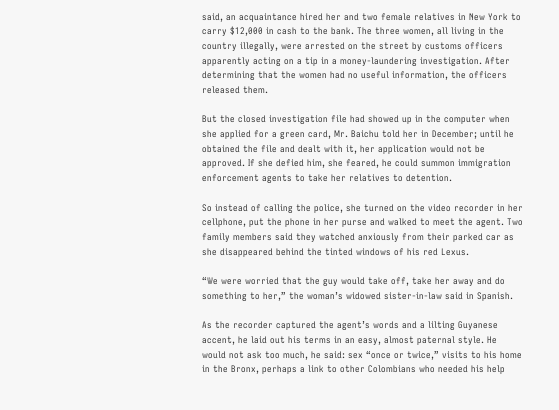said, an acquaintance hired her and two female relatives in New York to carry $12,000 in cash to the bank. The three women, all living in the country illegally, were arrested on the street by customs officers apparently acting on a tip in a money-laundering investigation. After determining that the women had no useful information, the officers released them.

But the closed investigation file had showed up in the computer when she applied for a green card, Mr. Baichu told her in December; until he obtained the file and dealt with it, her application would not be approved. If she defied him, she feared, he could summon immigration enforcement agents to take her relatives to detention.

So instead of calling the police, she turned on the video recorder in her cellphone, put the phone in her purse and walked to meet the agent. Two family members said they watched anxiously from their parked car as she disappeared behind the tinted windows of his red Lexus.

“We were worried that the guy would take off, take her away and do something to her,” the woman’s widowed sister-in-law said in Spanish.

As the recorder captured the agent’s words and a lilting Guyanese accent, he laid out his terms in an easy, almost paternal style. He would not ask too much, he said: sex “once or twice,” visits to his home in the Bronx, perhaps a link to other Colombians who needed his help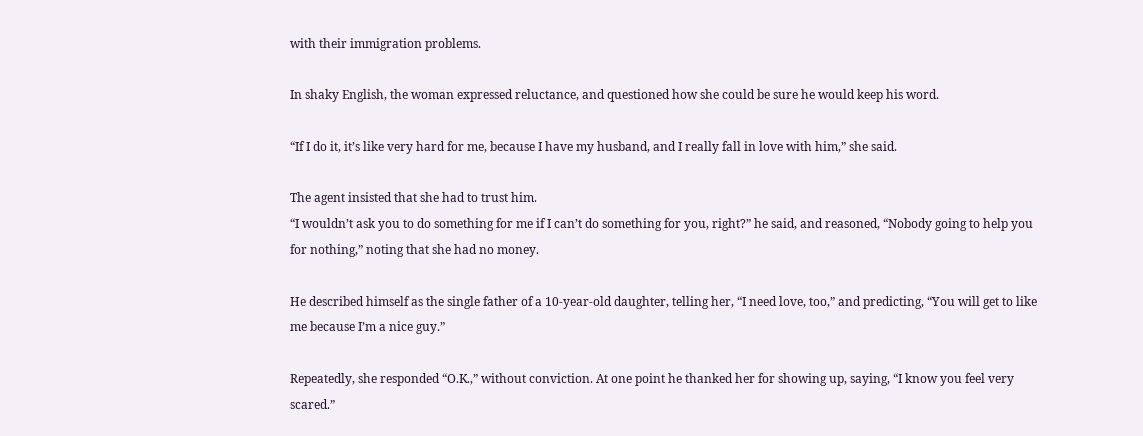with their immigration problems.

In shaky English, the woman expressed reluctance, and questioned how she could be sure he would keep his word.

“If I do it, it’s like very hard for me, because I have my husband, and I really fall in love with him,” she said.

The agent insisted that she had to trust him.
“I wouldn’t ask you to do something for me if I can’t do something for you, right?” he said, and reasoned, “Nobody going to help you for nothing,” noting that she had no money.

He described himself as the single father of a 10-year-old daughter, telling her, “I need love, too,” and predicting, “You will get to like me because I’m a nice guy.”

Repeatedly, she responded “O.K.,” without conviction. At one point he thanked her for showing up, saying, “I know you feel very scared.”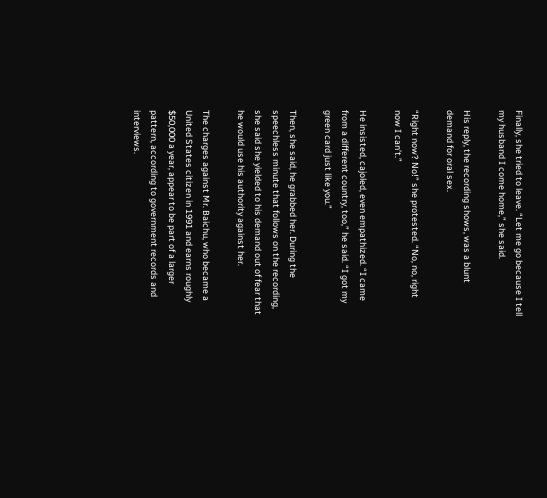Finally, she tried to leave. “Let me go because I tell my husband I come home,” she said.

His reply, the recording shows, was a blunt demand for oral sex.

“Right now? No!” she protested. “No, no, right now I can’t.”

He insisted, cajoled, even empathized. “I came from a different country, too,” he said. “I got my green card just like you.”

Then, she said, he grabbed her. During the speechless minute that follows on the recording, she said she yielded to his demand out of fear that he would use his authority against her.

The charges against Mr. Baichu, who became a United States citizen in 1991 and earns roughly $50,000 a year, appear to be part of a larger pattern, according to government records and interviews.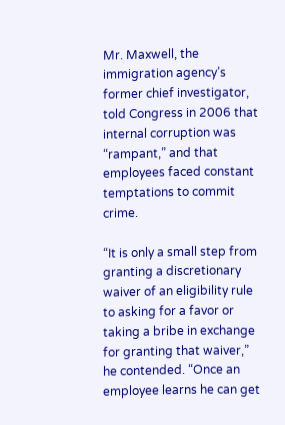Mr. Maxwell, the immigration agency’s former chief investigator, told Congress in 2006 that internal corruption was “rampant,” and that employees faced constant temptations to commit crime.

“It is only a small step from granting a discretionary waiver of an eligibility rule to asking for a favor or taking a bribe in exchange for granting that waiver,” he contended. “Once an employee learns he can get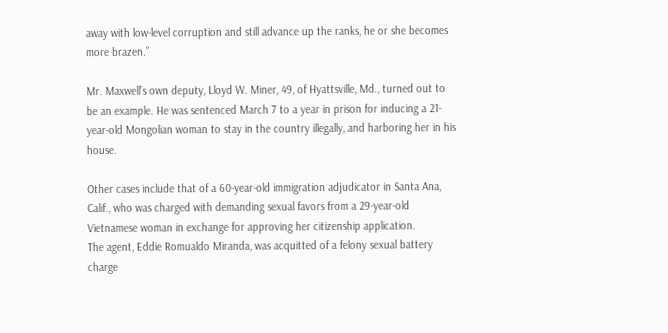away with low-level corruption and still advance up the ranks, he or she becomes more brazen.”

Mr. Maxwell’s own deputy, Lloyd W. Miner, 49, of Hyattsville, Md., turned out to be an example. He was sentenced March 7 to a year in prison for inducing a 21-year-old Mongolian woman to stay in the country illegally, and harboring her in his house.

Other cases include that of a 60-year-old immigration adjudicator in Santa Ana, Calif., who was charged with demanding sexual favors from a 29-year-old Vietnamese woman in exchange for approving her citizenship application.
The agent, Eddie Romualdo Miranda, was acquitted of a felony sexual battery charge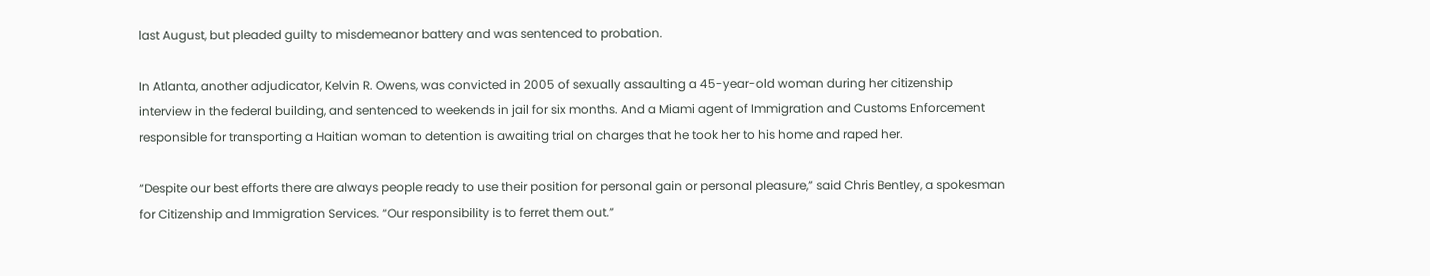last August, but pleaded guilty to misdemeanor battery and was sentenced to probation.

In Atlanta, another adjudicator, Kelvin R. Owens, was convicted in 2005 of sexually assaulting a 45-year-old woman during her citizenship interview in the federal building, and sentenced to weekends in jail for six months. And a Miami agent of Immigration and Customs Enforcement responsible for transporting a Haitian woman to detention is awaiting trial on charges that he took her to his home and raped her.

“Despite our best efforts there are always people ready to use their position for personal gain or personal pleasure,” said Chris Bentley, a spokesman for Citizenship and Immigration Services. “Our responsibility is to ferret them out.”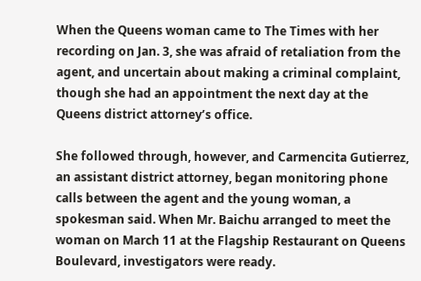When the Queens woman came to The Times with her recording on Jan. 3, she was afraid of retaliation from the agent, and uncertain about making a criminal complaint, though she had an appointment the next day at the Queens district attorney’s office.

She followed through, however, and Carmencita Gutierrez, an assistant district attorney, began monitoring phone calls between the agent and the young woman, a spokesman said. When Mr. Baichu arranged to meet the woman on March 11 at the Flagship Restaurant on Queens Boulevard, investigators were ready.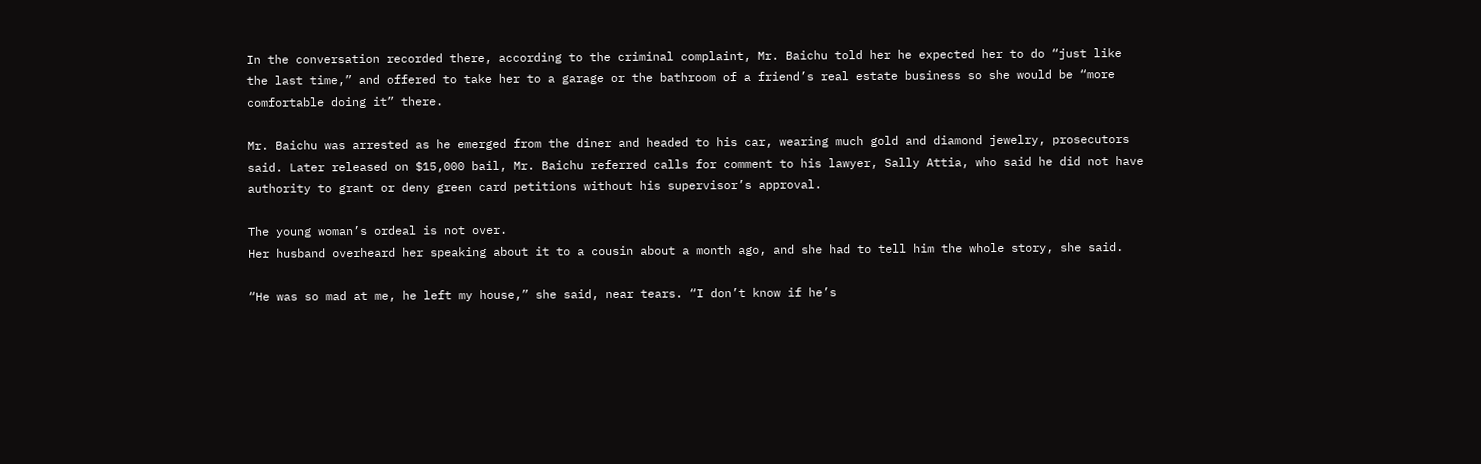In the conversation recorded there, according to the criminal complaint, Mr. Baichu told her he expected her to do “just like the last time,” and offered to take her to a garage or the bathroom of a friend’s real estate business so she would be “more comfortable doing it” there.

Mr. Baichu was arrested as he emerged from the diner and headed to his car, wearing much gold and diamond jewelry, prosecutors said. Later released on $15,000 bail, Mr. Baichu referred calls for comment to his lawyer, Sally Attia, who said he did not have authority to grant or deny green card petitions without his supervisor’s approval.

The young woman’s ordeal is not over.
Her husband overheard her speaking about it to a cousin about a month ago, and she had to tell him the whole story, she said.

“He was so mad at me, he left my house,” she said, near tears. “I don’t know if he’s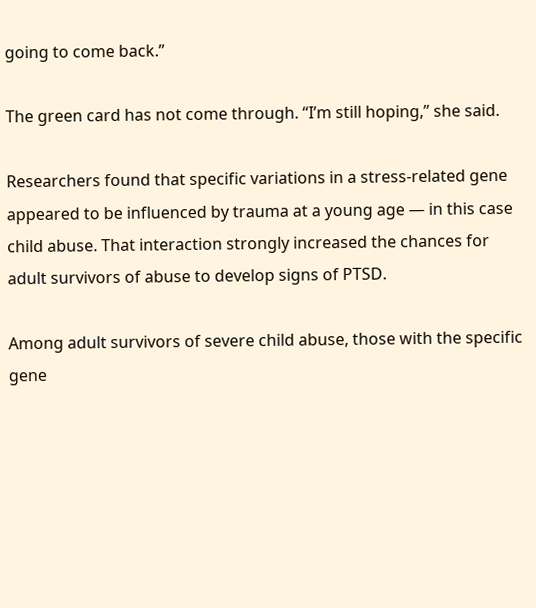going to come back.”

The green card has not come through. “I’m still hoping,” she said.

Researchers found that specific variations in a stress-related gene appeared to be influenced by trauma at a young age — in this case child abuse. That interaction strongly increased the chances for adult survivors of abuse to develop signs of PTSD.

Among adult survivors of severe child abuse, those with the specific gene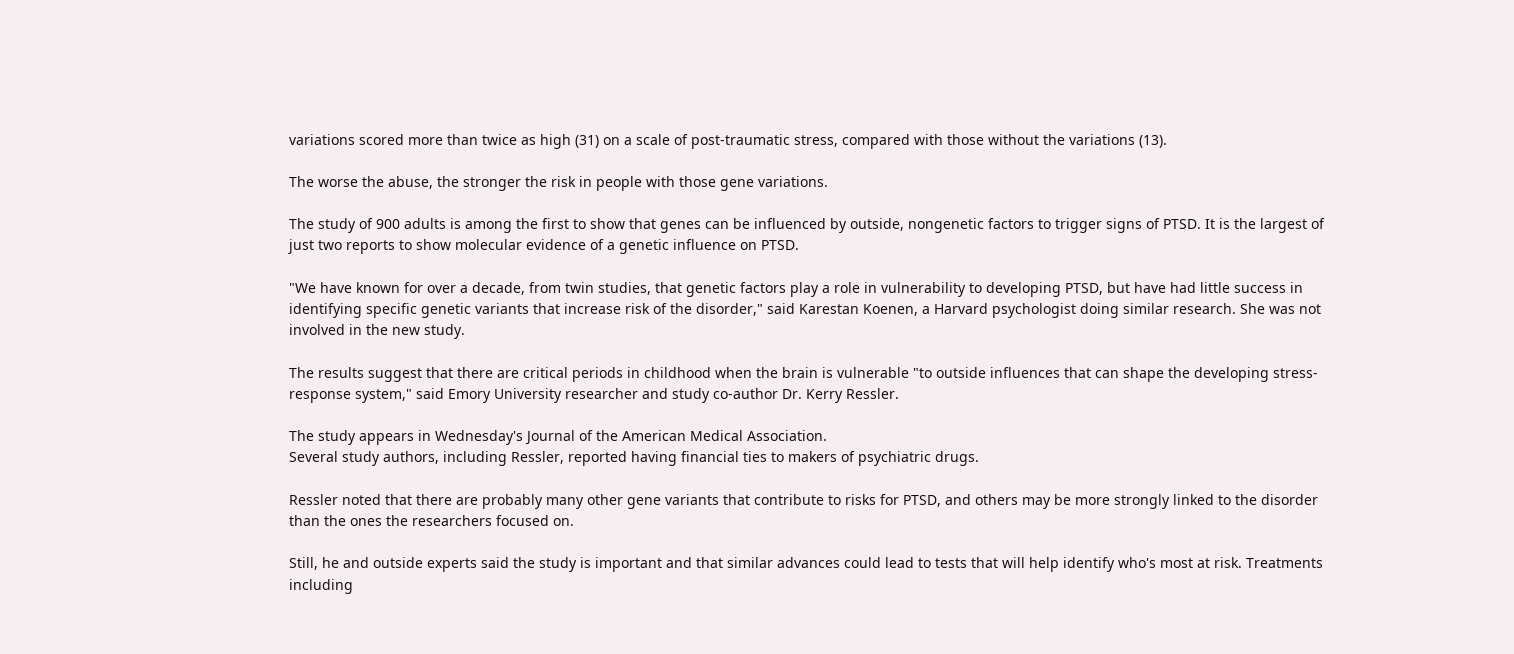variations scored more than twice as high (31) on a scale of post-traumatic stress, compared with those without the variations (13).

The worse the abuse, the stronger the risk in people with those gene variations.

The study of 900 adults is among the first to show that genes can be influenced by outside, nongenetic factors to trigger signs of PTSD. It is the largest of just two reports to show molecular evidence of a genetic influence on PTSD.

"We have known for over a decade, from twin studies, that genetic factors play a role in vulnerability to developing PTSD, but have had little success in identifying specific genetic variants that increase risk of the disorder," said Karestan Koenen, a Harvard psychologist doing similar research. She was not involved in the new study.

The results suggest that there are critical periods in childhood when the brain is vulnerable "to outside influences that can shape the developing stress-response system," said Emory University researcher and study co-author Dr. Kerry Ressler.

The study appears in Wednesday's Journal of the American Medical Association.
Several study authors, including Ressler, reported having financial ties to makers of psychiatric drugs.

Ressler noted that there are probably many other gene variants that contribute to risks for PTSD, and others may be more strongly linked to the disorder than the ones the researchers focused on.

Still, he and outside experts said the study is important and that similar advances could lead to tests that will help identify who's most at risk. Treatments including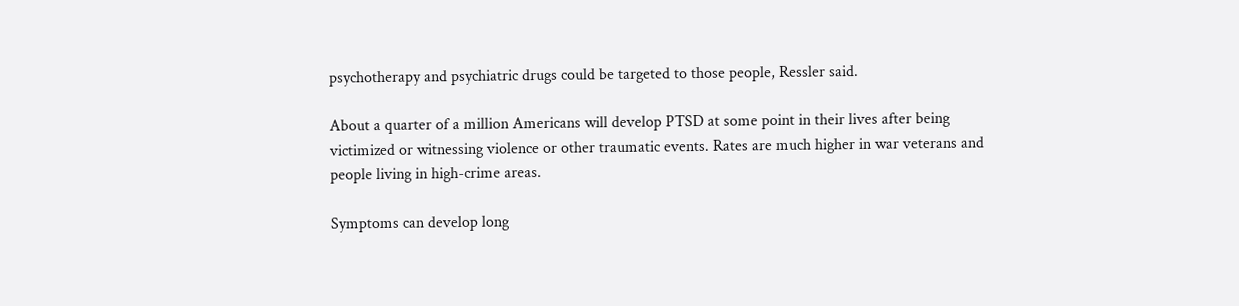psychotherapy and psychiatric drugs could be targeted to those people, Ressler said.

About a quarter of a million Americans will develop PTSD at some point in their lives after being victimized or witnessing violence or other traumatic events. Rates are much higher in war veterans and people living in high-crime areas.

Symptoms can develop long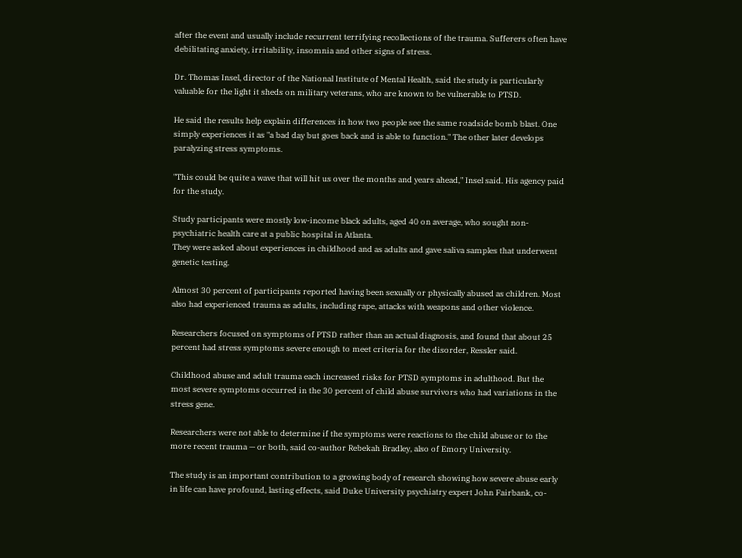after the event and usually include recurrent terrifying recollections of the trauma. Sufferers often have debilitating anxiety, irritability, insomnia and other signs of stress.

Dr. Thomas Insel, director of the National Institute of Mental Health, said the study is particularly valuable for the light it sheds on military veterans, who are known to be vulnerable to PTSD.

He said the results help explain differences in how two people see the same roadside bomb blast. One simply experiences it as "a bad day but goes back and is able to function." The other later develops paralyzing stress symptoms.

"This could be quite a wave that will hit us over the months and years ahead," Insel said. His agency paid for the study.

Study participants were mostly low-income black adults, aged 40 on average, who sought non-psychiatric health care at a public hospital in Atlanta.
They were asked about experiences in childhood and as adults and gave saliva samples that underwent genetic testing.

Almost 30 percent of participants reported having been sexually or physically abused as children. Most also had experienced trauma as adults, including rape, attacks with weapons and other violence.

Researchers focused on symptoms of PTSD rather than an actual diagnosis, and found that about 25 percent had stress symptoms severe enough to meet criteria for the disorder, Ressler said.

Childhood abuse and adult trauma each increased risks for PTSD symptoms in adulthood. But the most severe symptoms occurred in the 30 percent of child abuse survivors who had variations in the stress gene.

Researchers were not able to determine if the symptoms were reactions to the child abuse or to the more recent trauma — or both, said co-author Rebekah Bradley, also of Emory University.

The study is an important contribution to a growing body of research showing how severe abuse early in life can have profound, lasting effects, said Duke University psychiatry expert John Fairbank, co-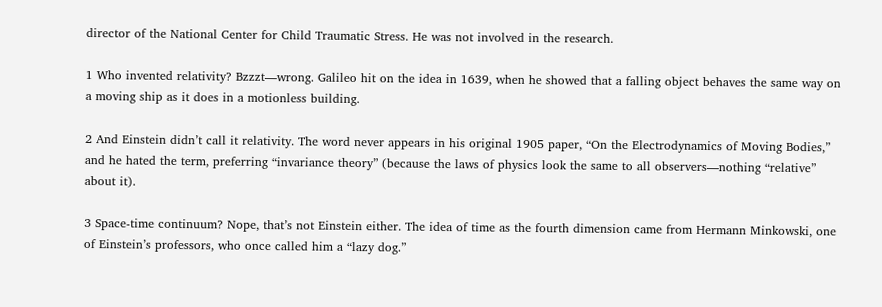director of the National Center for Child Traumatic Stress. He was not involved in the research.

1 Who invented relativity? Bzzzt—wrong. Galileo hit on the idea in 1639, when he showed that a falling object behaves the same way on a moving ship as it does in a motionless building.

2 And Einstein didn’t call it relativity. The word never appears in his original 1905 paper, “On the Electrodynamics of Moving Bodies,” and he hated the term, preferring “invariance theory” (because the laws of physics look the same to all observers—nothing “relative” about it).

3 Space-time continuum? Nope, that’s not Einstein either. The idea of time as the fourth dimension came from Hermann Minkowski, one of Einstein’s professors, who once called him a “lazy dog.”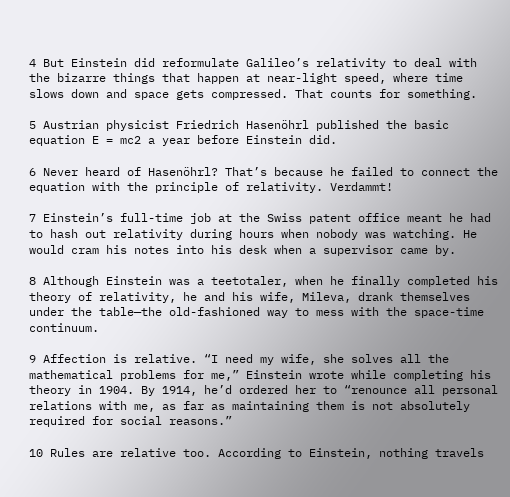4 But Einstein did reformulate Galileo’s relativity to deal with the bizarre things that happen at near-light speed, where time slows down and space gets compressed. That counts for something.

5 Austrian physicist Friedrich Hasenöhrl published the basic equation E = mc2 a year before Einstein did.

6 Never heard of Hasenöhrl? That’s because he failed to connect the equation with the principle of relativity. Verdammt!

7 Einstein’s full-time job at the Swiss patent office meant he had to hash out relativity during hours when nobody was watching. He would cram his notes into his desk when a supervisor came by.

8 Although Einstein was a teetotaler, when he finally completed his theory of relativity, he and his wife, Mileva, drank themselves under the table—the old-fashioned way to mess with the space-time continuum.

9 Affection is relative. “I need my wife, she solves all the mathematical problems for me,” Einstein wrote while completing his theory in 1904. By 1914, he’d ordered her to “renounce all personal relations with me, as far as maintaining them is not absolutely required for social reasons.”

10 Rules are relative too. According to Einstein, nothing travels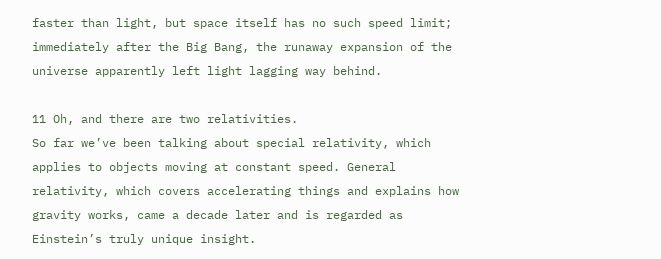faster than light, but space itself has no such speed limit; immediately after the Big Bang, the runaway expansion of the universe apparently left light lagging way behind.

11 Oh, and there are two relativities.
So far we’ve been talking about special relativity, which applies to objects moving at constant speed. General relativity, which covers accelerating things and explains how gravity works, came a decade later and is regarded as Einstein’s truly unique insight.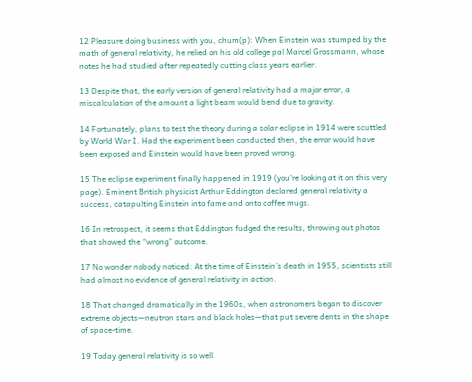12 Pleasure doing business with you, chum(p): When Einstein was stumped by the math of general relativity, he relied on his old college pal Marcel Grossmann, whose notes he had studied after repeatedly cutting class years earlier.

13 Despite that, the early version of general relativity had a major error, a miscalculation of the amount a light beam would bend due to gravity.

14 Fortunately, plans to test the theory during a solar eclipse in 1914 were scuttled by World War I. Had the experiment been conducted then, the error would have been exposed and Einstein would have been proved wrong.

15 The eclipse experiment finally happened in 1919 (you’re looking at it on this very page). Eminent British physicist Arthur Eddington declared general relativity a success, catapulting Einstein into fame and onto coffee mugs.

16 In retrospect, it seems that Eddington fudged the results, throwing out photos that showed the “wrong” outcome.

17 No wonder nobody noticed: At the time of Einstein’s death in 1955, scientists still had almost no evidence of general relativity in action.

18 That changed dramatically in the 1960s, when astronomers began to discover extreme objects—neutron stars and black holes—that put severe dents in the shape of space-time.

19 Today general relativity is so well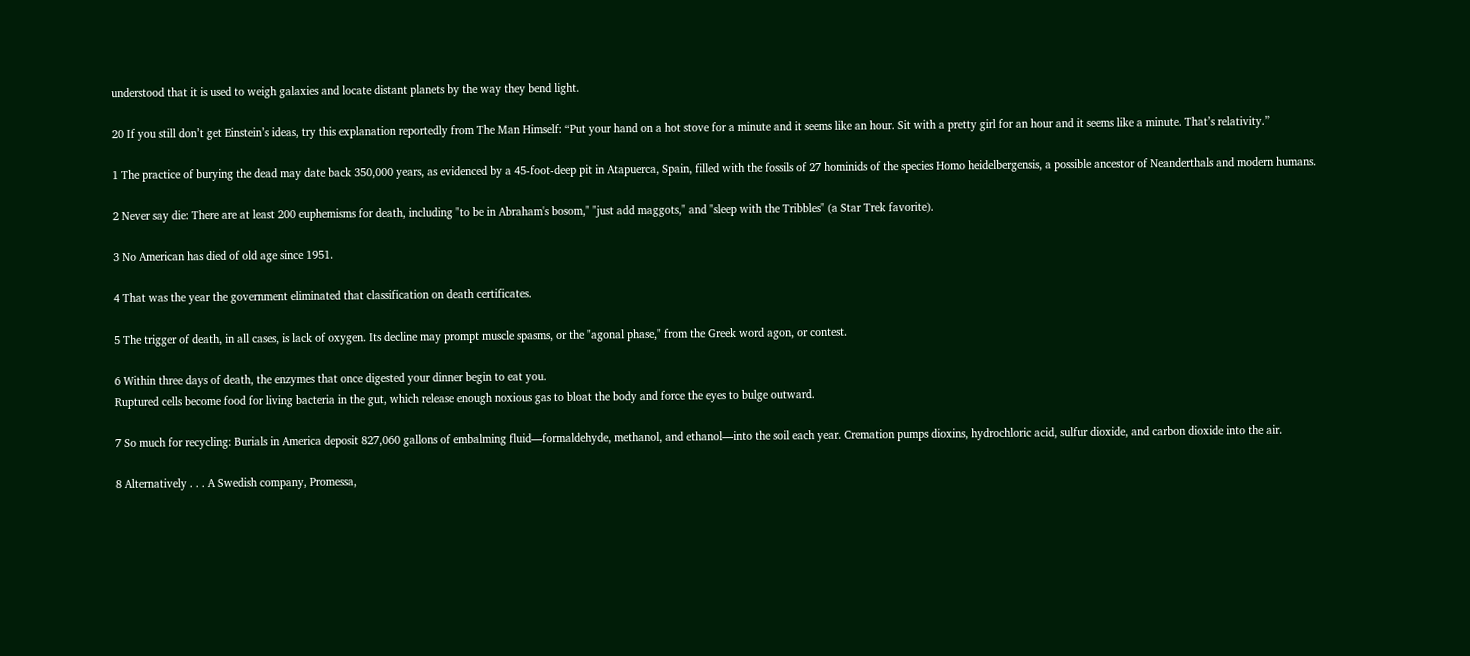understood that it is used to weigh galaxies and locate distant planets by the way they bend light.

20 If you still don’t get Einstein’s ideas, try this explanation reportedly from The Man Himself: “Put your hand on a hot stove for a minute and it seems like an hour. Sit with a pretty girl for an hour and it seems like a minute. That’s relativity.”

1 The practice of burying the dead may date back 350,000 years, as evidenced by a 45-foot-deep pit in Atapuerca, Spain, filled with the fossils of 27 hominids of the species Homo heidelbergensis, a possible ancestor of Neanderthals and modern humans.

2 Never say die: There are at least 200 euphemisms for death, including "to be in Abraham's bosom," "just add maggots," and "sleep with the Tribbles" (a Star Trek favorite).

3 No American has died of old age since 1951.

4 That was the year the government eliminated that classification on death certificates.

5 The trigger of death, in all cases, is lack of oxygen. Its decline may prompt muscle spasms, or the "agonal phase," from the Greek word agon, or contest.

6 Within three days of death, the enzymes that once digested your dinner begin to eat you.
Ruptured cells become food for living bacteria in the gut, which release enough noxious gas to bloat the body and force the eyes to bulge outward.

7 So much for recycling: Burials in America deposit 827,060 gallons of embalming fluid—formaldehyde, methanol, and ethanol—into the soil each year. Cremation pumps dioxins, hydrochloric acid, sulfur dioxide, and carbon dioxide into the air.

8 Alternatively . . . A Swedish company, Promessa,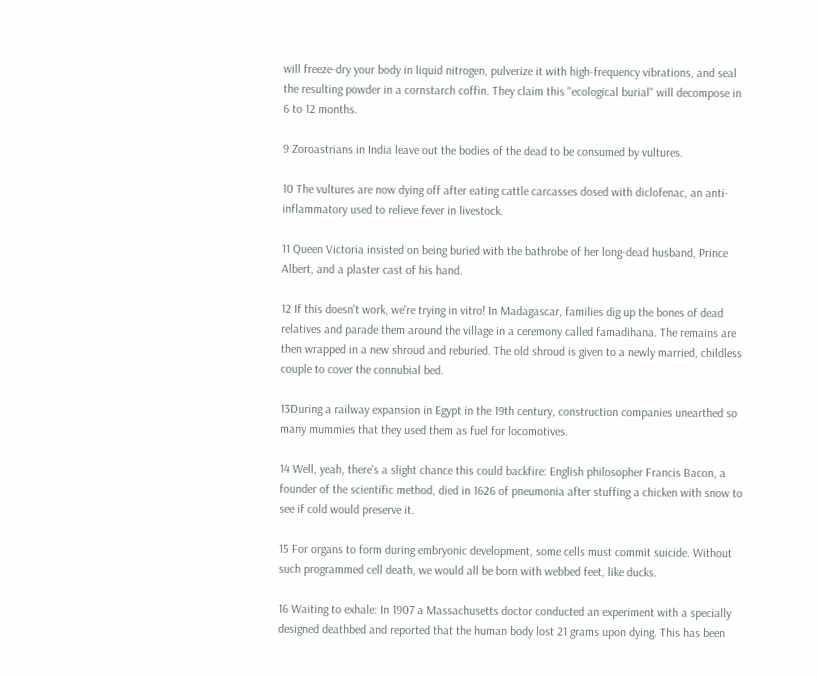will freeze-dry your body in liquid nitrogen, pulverize it with high-frequency vibrations, and seal the resulting powder in a cornstarch coffin. They claim this "ecological burial" will decompose in 6 to 12 months.

9 Zoroastrians in India leave out the bodies of the dead to be consumed by vultures.

10 The vultures are now dying off after eating cattle carcasses dosed with diclofenac, an anti-inflammatory used to relieve fever in livestock.

11 Queen Victoria insisted on being buried with the bathrobe of her long-dead husband, Prince Albert, and a plaster cast of his hand.

12 If this doesn't work, we're trying in vitro! In Madagascar, families dig up the bones of dead relatives and parade them around the village in a ceremony called famadihana. The remains are then wrapped in a new shroud and reburied. The old shroud is given to a newly married, childless couple to cover the connubial bed.

13During a railway expansion in Egypt in the 19th century, construction companies unearthed so many mummies that they used them as fuel for locomotives.

14 Well, yeah, there's a slight chance this could backfire: English philosopher Francis Bacon, a founder of the scientific method, died in 1626 of pneumonia after stuffing a chicken with snow to see if cold would preserve it.

15 For organs to form during embryonic development, some cells must commit suicide. Without such programmed cell death, we would all be born with webbed feet, like ducks.

16 Waiting to exhale: In 1907 a Massachusetts doctor conducted an experiment with a specially designed deathbed and reported that the human body lost 21 grams upon dying. This has been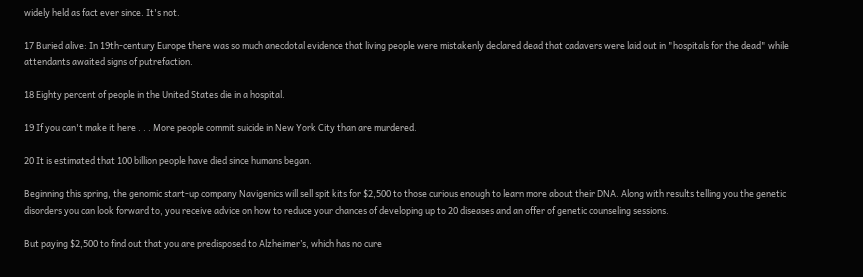widely held as fact ever since. It's not.

17 Buried alive: In 19th-century Europe there was so much anecdotal evidence that living people were mistakenly declared dead that cadavers were laid out in "hospitals for the dead" while attendants awaited signs of putrefaction.

18 Eighty percent of people in the United States die in a hospital.

19 If you can't make it here . . . More people commit suicide in New York City than are murdered.

20 It is estimated that 100 billion people have died since humans began.

Beginning this spring, the genomic start-up company Navigenics will sell spit kits for $2,500 to those curious enough to learn more about their DNA. Along with results telling you the genetic disorders you can look forward to, you receive advice on how to reduce your chances of developing up to 20 diseases and an offer of genetic counseling sessions.

But paying $2,500 to find out that you are predisposed to Alzheimer’s, which has no cure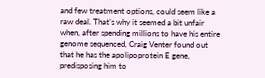and few treatment options, could seem like a raw deal. That’s why it seemed a bit unfair when, after spending millions to have his entire genome sequenced, Craig Venter found out that he has the apolipoprotein E gene, predisposing him to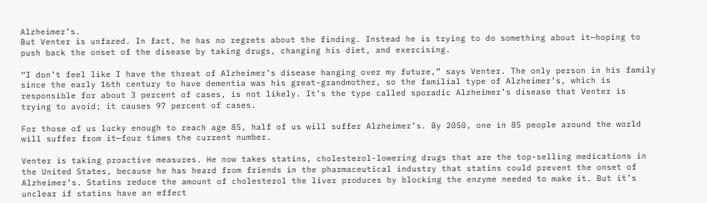Alzheimer’s.
But Venter is unfazed. In fact, he has no regrets about the finding. Instead he is trying to do something about it—hoping to push back the onset of the disease by taking drugs, changing his diet, and exercising.

“I don’t feel like I have the threat of Alzheimer’s disease hanging over my future,” says Venter. The only person in his family since the early 16th century to have dementia was his great-grandmother, so the familial type of Alzheimer’s, which is responsible for about 3 percent of cases, is not likely. It’s the type called sporadic Alzheimer’s disease that Venter is trying to avoid; it causes 97 percent of cases.

For those of us lucky enough to reach age 85, half of us will suffer Alzheimer’s. By 2050, one in 85 people around the world will suffer from it—four times the current number.

Venter is taking proactive measures. He now takes statins, cholesterol-lowering drugs that are the top-selling medications in the United States, because he has heard from friends in the pharmaceutical industry that statins could prevent the onset of Alzheimer’s. Statins reduce the amount of cholesterol the liver produces by blocking the enzyme needed to make it. But it’s unclear if statins have an effect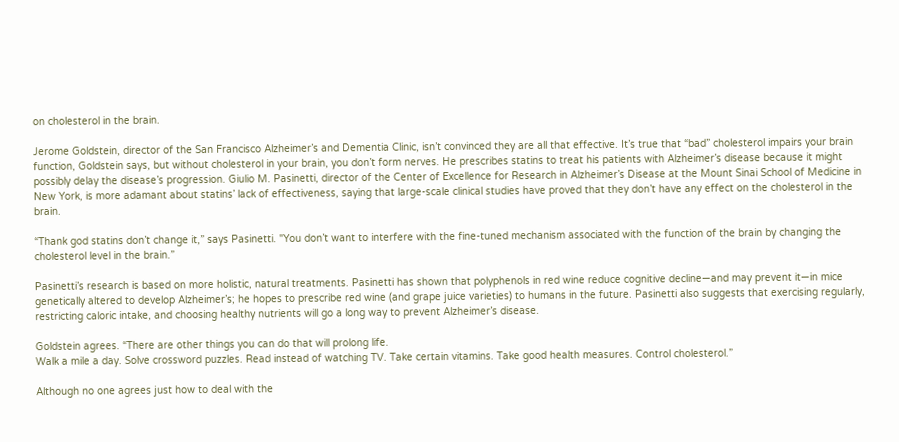on cholesterol in the brain.

Jerome Goldstein, director of the San Francisco Alzheimer’s and Dementia Clinic, isn’t convinced they are all that effective. It’s true that “bad” cholesterol impairs your brain function, Goldstein says, but without cholesterol in your brain, you don’t form nerves. He prescribes statins to treat his patients with Alzheimer’s disease because it might possibly delay the disease’s progression. Giulio M. Pasinetti, director of the Center of Excellence for Research in Alzheimer’s Disease at the Mount Sinai School of Medicine in New York, is more adamant about statins’ lack of effectiveness, saying that large-scale clinical studies have proved that they don’t have any effect on the cholesterol in the brain.

“Thank god statins don’t change it,” says Pasinetti. "You don’t want to interfere with the fine-tuned mechanism associated with the function of the brain by changing the cholesterol level in the brain.”

Pasinetti’s research is based on more holistic, natural treatments. Pasinetti has shown that polyphenols in red wine reduce cognitive decline—and may prevent it—in mice genetically altered to develop Alzheimer’s; he hopes to prescribe red wine (and grape juice varieties) to humans in the future. Pasinetti also suggests that exercising regularly, restricting caloric intake, and choosing healthy nutrients will go a long way to prevent Alzheimer’s disease.

Goldstein agrees. “There are other things you can do that will prolong life.
Walk a mile a day. Solve crossword puzzles. Read instead of watching TV. Take certain vitamins. Take good health measures. Control cholesterol.”

Although no one agrees just how to deal with the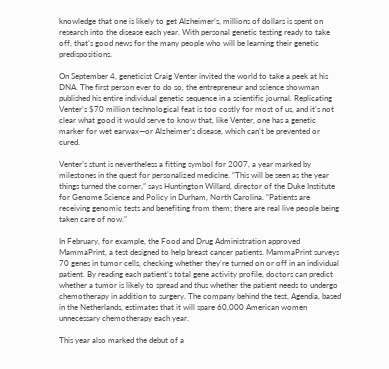knowledge that one is likely to get Alzheimer’s, millions of dollars is spent on research into the disease each year. With personal genetic testing ready to take off, that’s good news for the many people who will be learning their genetic predispositions.

On September 4, geneticist Craig Venter invited the world to take a peek at his DNA. The first person ever to do so, the entrepreneur and science showman published his entire individual genetic sequence in a scientific journal. Replicating Venter’s $70 million technological feat is too costly for most of us, and it’s not clear what good it would serve to know that, like Venter, one has a genetic marker for wet earwax—or Alzheimer’s disease, which can’t be prevented or cured.

Venter’s stunt is nevertheless a fitting symbol for 2007, a year marked by milestones in the quest for personalized medicine. “This will be seen as the year things turned the corner,” says Huntington Willard, director of the Duke Institute for Genome Science and Policy in Durham, North Carolina. “Patients are receiving genomic tests and benefiting from them; there are real live people being taken care of now.”

In February, for example, the Food and Drug Administration approved MammaPrint, a test designed to help breast cancer patients. MammaPrint surveys 70 genes in tumor cells, checking whether they’re turned on or off in an individual patient. By reading each patient’s total gene activity profile, doctors can predict whether a tumor is likely to spread and thus whether the patient needs to undergo chemotherapy in addition to surgery. The company behind the test, Agendia, based in the Netherlands, estimates that it will spare 60,000 American women unnecessary chemotherapy each year.

This year also marked the debut of a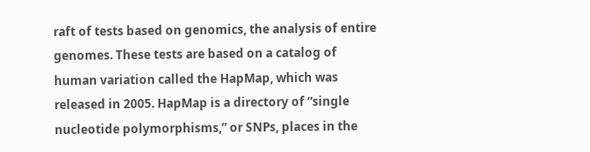raft of tests based on genomics, the analysis of entire genomes. These tests are based on a catalog of human variation called the HapMap, which was released in 2005. HapMap is a directory of “single nucleotide polymorphisms,” or SNPs, places in the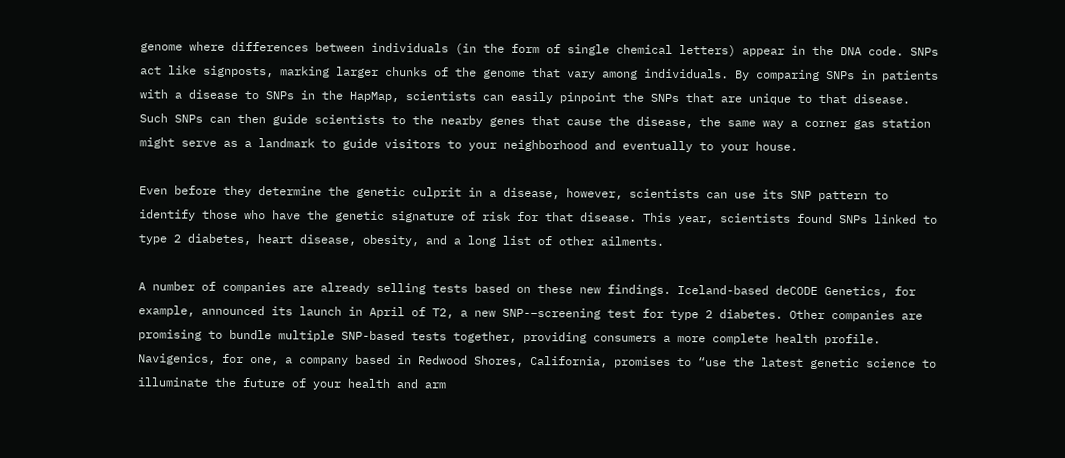genome where differences between individuals (in the form of single chemical letters) appear in the DNA code. SNPs act like signposts, marking larger chunks of the genome that vary among individuals. By comparing SNPs in patients with a disease to SNPs in the HapMap, scientists can easily pinpoint the SNPs that are unique to that disease. Such SNPs can then guide scientists to the nearby genes that cause the disease, the same way a corner gas station might serve as a landmark to guide visitors to your neighborhood and eventually to your house.

Even before they determine the genetic culprit in a disease, however, scientists can use its SNP pattern to identify those who have the genetic signature of risk for that disease. This year, scientists found SNPs linked to type 2 diabetes, heart disease, obesity, and a long list of other ailments.

A number of companies are already selling tests based on these new findings. Iceland-based deCODE Genetics, for example, announced its launch in April of T2, a new SNP-–screening test for type 2 diabetes. Other companies are promising to bundle multiple SNP-based tests together, providing consumers a more complete health profile. Navigenics, for one, a company based in Redwood Shores, California, promises to “use the latest genetic science to illuminate the future of your health and arm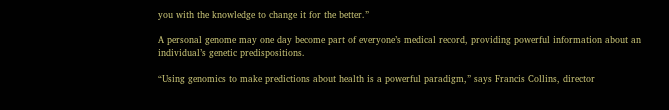you with the knowledge to change it for the better.”

A personal genome may one day become part of everyone’s medical record, providing powerful information about an individual’s genetic predispositions.

“Using genomics to make predictions about health is a powerful paradigm,” says Francis Collins, director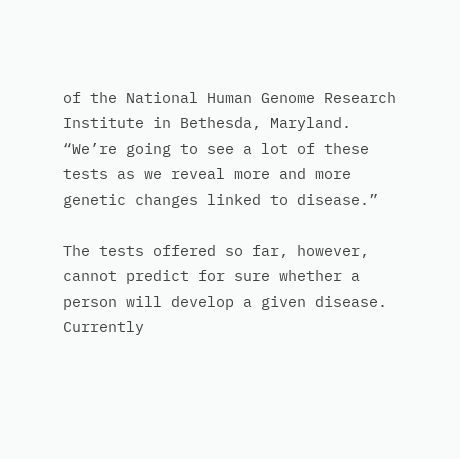of the National Human Genome Research Institute in Bethesda, Maryland.
“We’re going to see a lot of these tests as we reveal more and more genetic changes linked to disease.”

The tests offered so far, however, cannot predict for sure whether a person will develop a given disease. Currently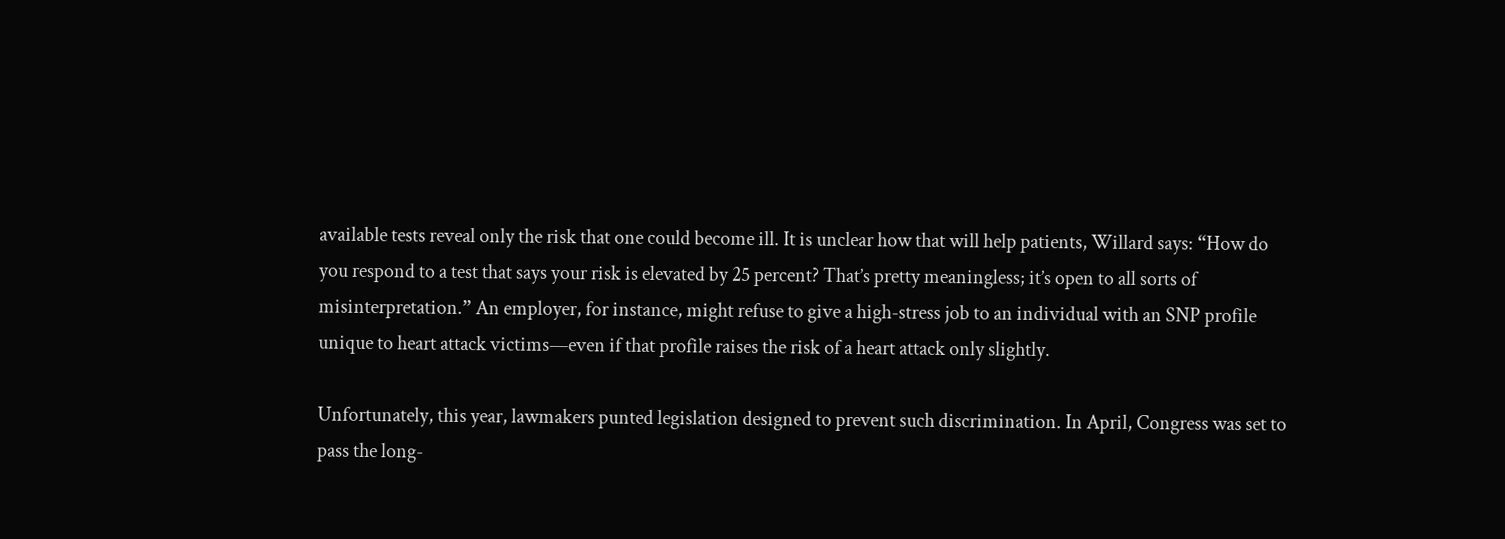available tests reveal only the risk that one could become ill. It is unclear how that will help patients, Willard says: “How do you respond to a test that says your risk is elevated by 25 percent? That’s pretty meaningless; it’s open to all sorts of misinterpretation.” An employer, for instance, might refuse to give a high-stress job to an individual with an SNP profile unique to heart attack victims—even if that profile raises the risk of a heart attack only slightly.

Unfortunately, this year, lawmakers punted legislation designed to prevent such discrimination. In April, Congress was set to pass the long-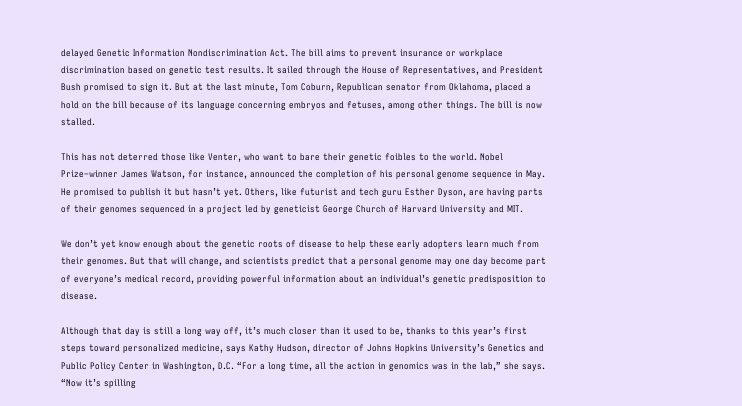delayed Genetic Information Nondiscrimination Act. The bill aims to prevent insurance or workplace discrimination based on genetic test results. It sailed through the House of Representatives, and President Bush promised to sign it. But at the last minute, Tom Coburn, Republican senator from Oklahoma, placed a hold on the bill because of its language concerning embryos and fetuses, among other things. The bill is now stalled.

This has not deterred those like Venter, who want to bare their genetic foibles to the world. Nobel Prize–winner James Watson, for instance, announced the completion of his personal genome sequence in May. He promised to publish it but hasn’t yet. Others, like futurist and tech guru Esther Dyson, are having parts of their genomes sequenced in a project led by geneticist George Church of Harvard University and MIT.

We don’t yet know enough about the genetic roots of disease to help these early adopters learn much from their genomes. But that will change, and scientists predict that a personal genome may one day become part of everyone’s medical record, providing powerful information about an individual’s genetic predisposition to disease.

Although that day is still a long way off, it’s much closer than it used to be, thanks to this year’s first steps toward personalized medicine, says Kathy Hudson, director of Johns Hopkins University’s Genetics and Public Policy Center in Washington, D.C. “For a long time, all the action in genomics was in the lab,” she says. “Now it’s spilling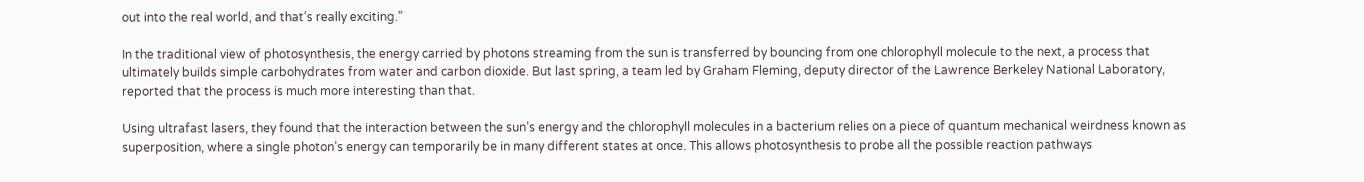out into the real world, and that’s really exciting.”

In the traditional view of photosynthesis, the energy carried by photons streaming from the sun is transferred by bouncing from one chlorophyll molecule to the next, a process that ultimately builds simple carbohydrates from water and carbon dioxide. But last spring, a team led by Graham Fleming, deputy director of the Lawrence Berkeley National Laboratory, reported that the process is much more interesting than that.

Using ultrafast lasers, they found that the interaction between the sun’s energy and the chlorophyll molecules in a bacterium relies on a piece of quantum mechanical weirdness known as superposition, where a single photon’s energy can temporarily be in many different states at once. This allows photosynthesis to probe all the possible reaction pathways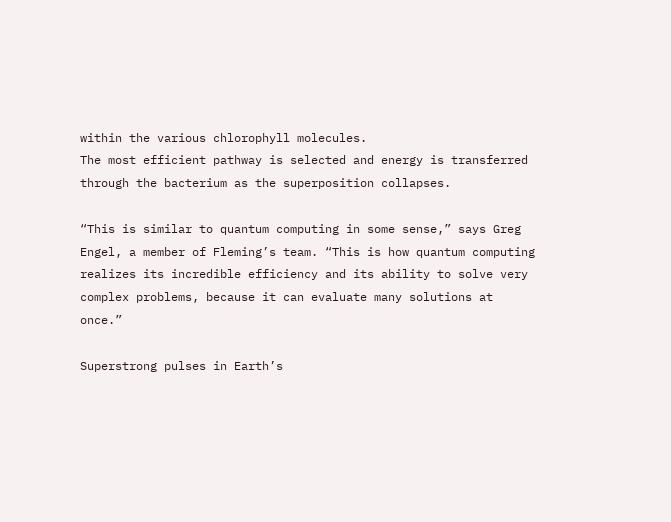within the various chlorophyll molecules.
The most efficient pathway is selected and energy is transferred through the bacterium as the superposition collapses.

“This is similar to quantum computing in some sense,” says Greg Engel, a member of Fleming’s team. “This is how quantum computing realizes its incredible efficiency and its ability to solve very complex problems, because it can evaluate many solutions at once.”

Superstrong pulses in Earth’s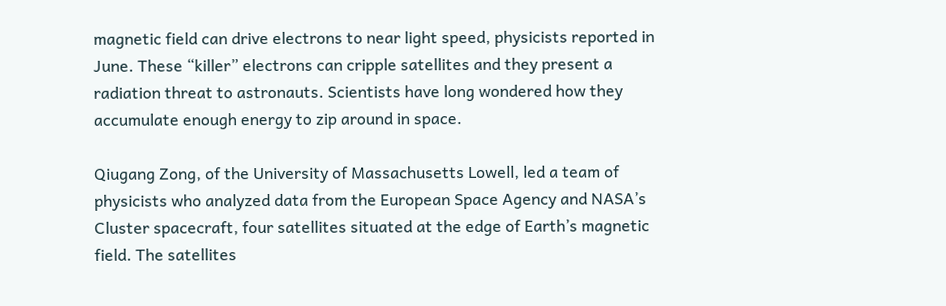magnetic field can drive electrons to near light speed, physicists reported in June. These “killer” electrons can cripple satellites and they present a radiation threat to astronauts. Scientists have long wondered how they accumulate enough energy to zip around in space.

Qiugang Zong, of the University of Massachusetts Lowell, led a team of physicists who analyzed data from the European Space Agency and NASA’s Cluster spacecraft, four satellites situated at the edge of Earth’s magnetic field. The satellites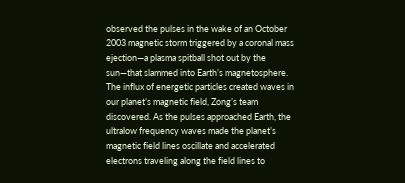observed the pulses in the wake of an October 2003 magnetic storm triggered by a coronal mass ejection—a plasma spitball shot out by the sun—that slammed into Earth’s magnetosphere. The influx of energetic particles created waves in our planet’s magnetic field, Zong’s team discovered. As the pulses approached Earth, the ultralow frequency waves made the planet’s magnetic field lines oscillate and accelerated electrons traveling along the field lines to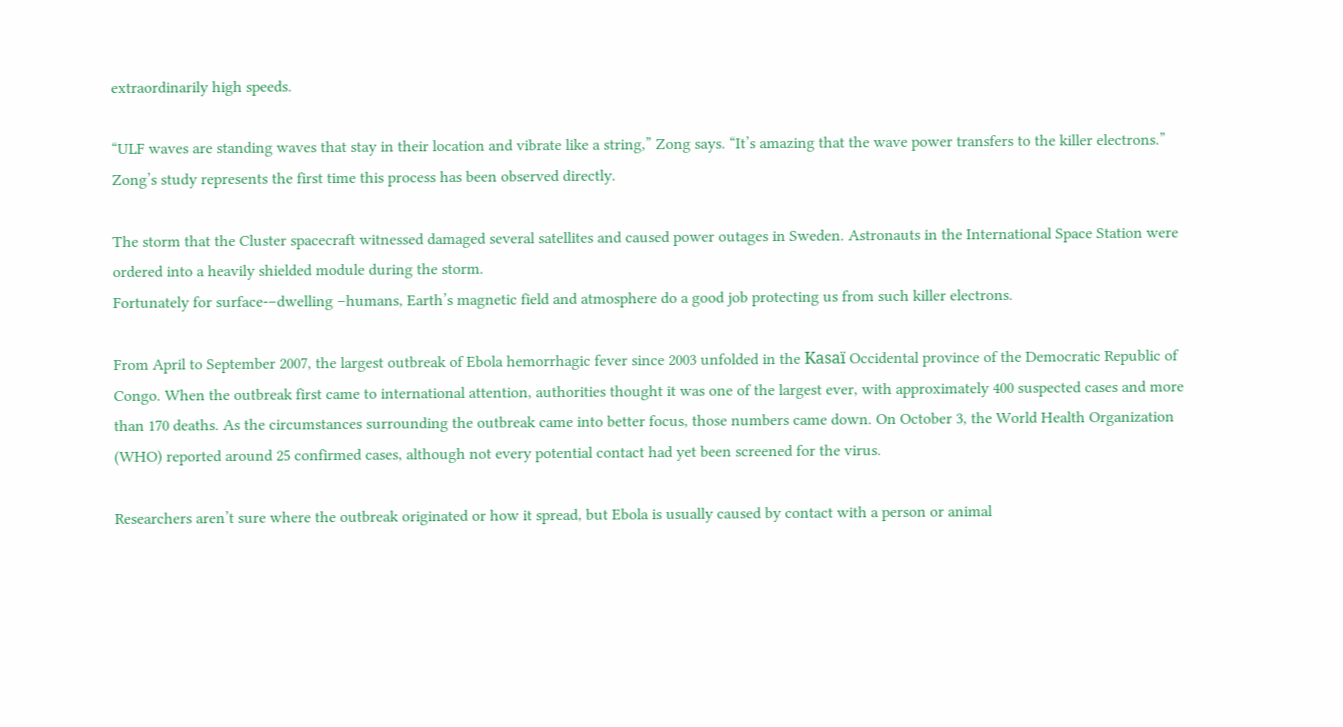extraordinarily high speeds.

“ULF waves are standing waves that stay in their location and vibrate like a string,” Zong says. “It’s amazing that the wave power transfers to the killer electrons.” Zong’s study represents the first time this process has been observed directly.

The storm that the Cluster spacecraft witnessed damaged several satellites and caused power outages in Sweden. Astronauts in the International Space Station were ordered into a heavily shielded module during the storm.
Fortunately for surface-–dwelling –humans, Earth’s magnetic field and atmosphere do a good job protecting us from such killer electrons.

From April to September 2007, the largest outbreak of Ebola hemorrhagic fever since 2003 unfolded in the Kasaï Occidental province of the Democratic Republic of Congo. When the outbreak first came to international attention, authorities thought it was one of the largest ever, with approximately 400 suspected cases and more than 170 deaths. As the circumstances surrounding the outbreak came into better focus, those numbers came down. On October 3, the World Health Organization (WHO) reported around 25 confirmed cases, although not every potential contact had yet been screened for the virus.

Researchers aren’t sure where the outbreak originated or how it spread, but Ebola is usually caused by contact with a person or animal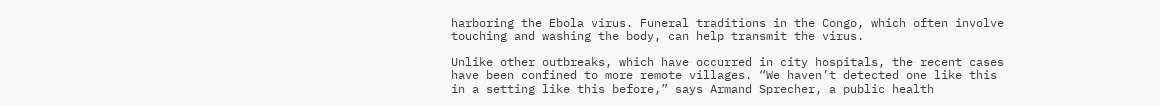harboring the Ebola virus. Funeral traditions in the Congo, which often involve touching and washing the body, can help transmit the virus.

Unlike other outbreaks, which have occurred in city hospitals, the recent cases have been confined to more remote villages. “We haven’t detected one like this in a setting like this before,” says Armand Sprecher, a public health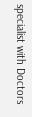specialist with Doctors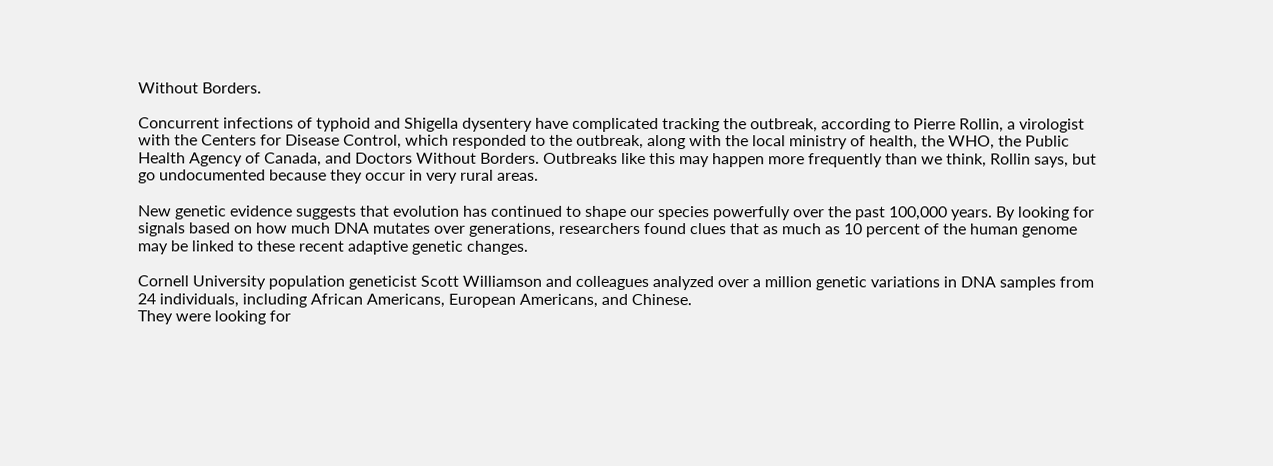Without Borders.

Concurrent infections of typhoid and Shigella dysentery have complicated tracking the outbreak, according to Pierre Rollin, a virologist with the Centers for Disease Control, which responded to the outbreak, along with the local ministry of health, the WHO, the Public Health Agency of Canada, and Doctors Without Borders. Outbreaks like this may happen more frequently than we think, Rollin says, but go undocumented because they occur in very rural areas.

New genetic evidence suggests that evolution has continued to shape our species powerfully over the past 100,000 years. By looking for signals based on how much DNA mutates over generations, researchers found clues that as much as 10 percent of the human genome may be linked to these recent adaptive genetic changes.

Cornell University population geneticist Scott Williamson and colleagues analyzed over a million genetic variations in DNA samples from 24 individuals, including African Americans, European Americans, and Chinese.
They were looking for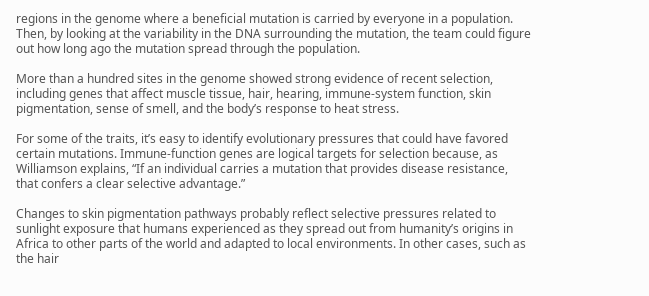regions in the genome where a beneficial mutation is carried by everyone in a population. Then, by looking at the variability in the DNA surrounding the mutation, the team could figure out how long ago the mutation spread through the population.

More than a hundred sites in the genome showed strong evidence of recent selection, including genes that affect muscle tissue, hair, hearing, immune-system function, skin pigmentation, sense of smell, and the body’s response to heat stress.

For some of the traits, it’s easy to identify evolutionary pressures that could have favored certain mutations. Immune-function genes are logical targets for selection because, as Williamson explains, “If an individual carries a mutation that provides disease resistance, that confers a clear selective advantage.”

Changes to skin pigmentation pathways probably reflect selective pressures related to sunlight exposure that humans experienced as they spread out from humanity’s origins in Africa to other parts of the world and adapted to local environments. In other cases, such as the hair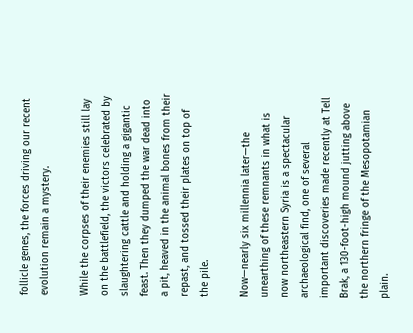follicle genes, the forces driving our recent evolution remain a mystery.

While the corpses of their enemies still lay on the battlefield, the victors celebrated by slaughtering cattle and holding a gigantic feast. Then they dumped the war dead into a pit, heaved in the animal bones from their repast, and tossed their plates on top of the pile.

Now—nearly six millennia later—the unearthing of these remnants in what is now northeastern Syria is a spectacular archaeological find, one of several important discoveries made recently at Tell Brak, a 130-foot-high mound jutting above the northern fringe of the Mesopotamian plain.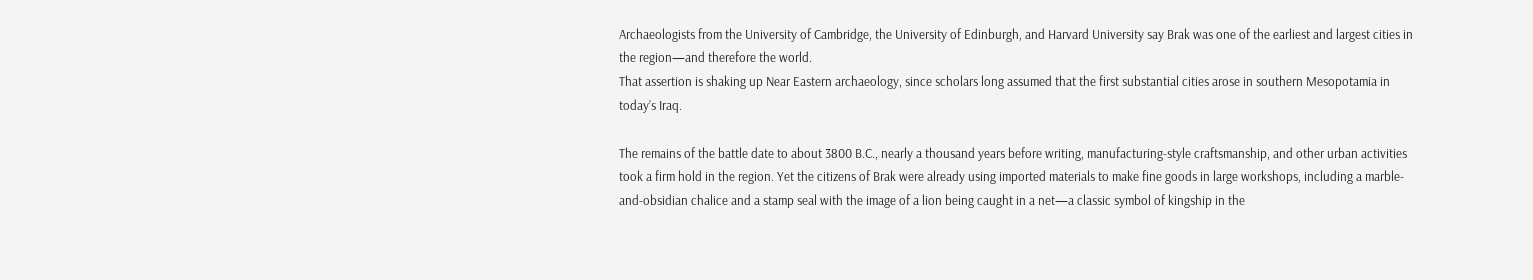Archaeologists from the University of Cambridge, the University of Edinburgh, and Harvard University say Brak was one of the earliest and largest cities in the region—and therefore the world.
That assertion is shaking up Near Eastern archaeology, since scholars long assumed that the first substantial cities arose in southern Mesopotamia in today’s Iraq.

The remains of the battle date to about 3800 B.C., nearly a thousand years before writing, manufacturing-style craftsmanship, and other urban activities took a firm hold in the region. Yet the citizens of Brak were already using imported materials to make fine goods in large workshops, including a marble-and-obsidian chalice and a stamp seal with the image of a lion being caught in a net—a classic symbol of kingship in the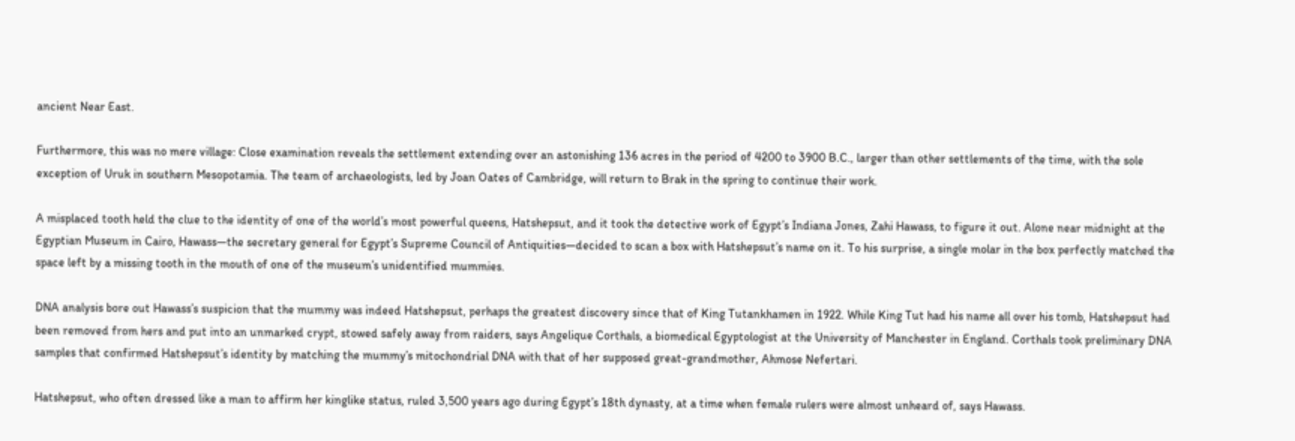ancient Near East.

Furthermore, this was no mere village: Close examination reveals the settlement extending over an astonishing 136 acres in the period of 4200 to 3900 B.C., larger than other settlements of the time, with the sole exception of Uruk in southern Mesopotamia. The team of archaeologists, led by Joan Oates of Cambridge, will return to Brak in the spring to continue their work.

A misplaced tooth held the clue to the identity of one of the world’s most powerful queens, Hatshepsut, and it took the detective work of Egypt’s Indiana Jones, Zahi Hawass, to figure it out. Alone near midnight at the Egyptian Museum in Cairo, Hawass—the secretary general for Egypt’s Supreme Council of Antiquities—decided to scan a box with Hatshepsut’s name on it. To his surprise, a single molar in the box perfectly matched the space left by a missing tooth in the mouth of one of the museum’s unidentified mummies.

DNA analysis bore out Hawass’s suspicion that the mummy was indeed Hatshepsut, perhaps the greatest discovery since that of King Tutankhamen in 1922. While King Tut had his name all over his tomb, Hatshepsut had been removed from hers and put into an unmarked crypt, stowed safely away from raiders, says Angelique Corthals, a biomedical Egyptologist at the University of Manchester in England. Corthals took preliminary DNA samples that confirmed Hatshepsut’s identity by matching the mummy’s mitochondrial DNA with that of her supposed great-grandmother, Ahmose Nefertari.

Hatshepsut, who often dressed like a man to affirm her kinglike status, ruled 3,500 years ago during Egypt’s 18th dynasty, at a time when female rulers were almost unheard of, says Hawass.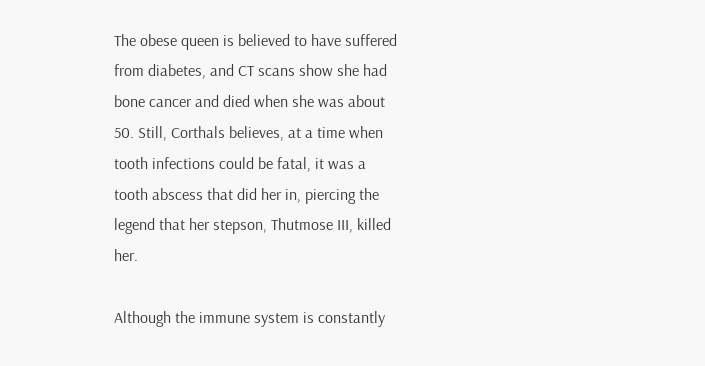The obese queen is believed to have suffered from diabetes, and CT scans show she had bone cancer and died when she was about 50. Still, Corthals believes, at a time when tooth infections could be fatal, it was a tooth abscess that did her in, piercing the legend that her stepson, Thutmose III, killed her.

Although the immune system is constantly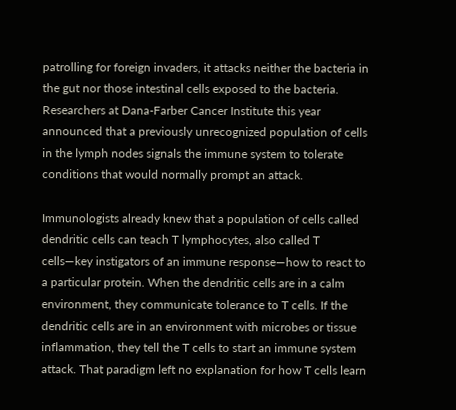patrolling for foreign invaders, it attacks neither the bacteria in the gut nor those intestinal cells exposed to the bacteria. Researchers at Dana-Farber Cancer Institute this year announced that a previously unrecognized population of cells in the lymph nodes signals the immune system to tolerate conditions that would normally prompt an attack.

Immunologists already knew that a population of cells called dendritic cells can teach T lymphocytes, also called T cells—key instigators of an immune response—how to react to a particular protein. When the dendritic cells are in a calm environment, they communicate tolerance to T cells. If the dendritic cells are in an environment with microbes or tissue inflammation, they tell the T cells to start an immune system attack. That paradigm left no explanation for how T cells learn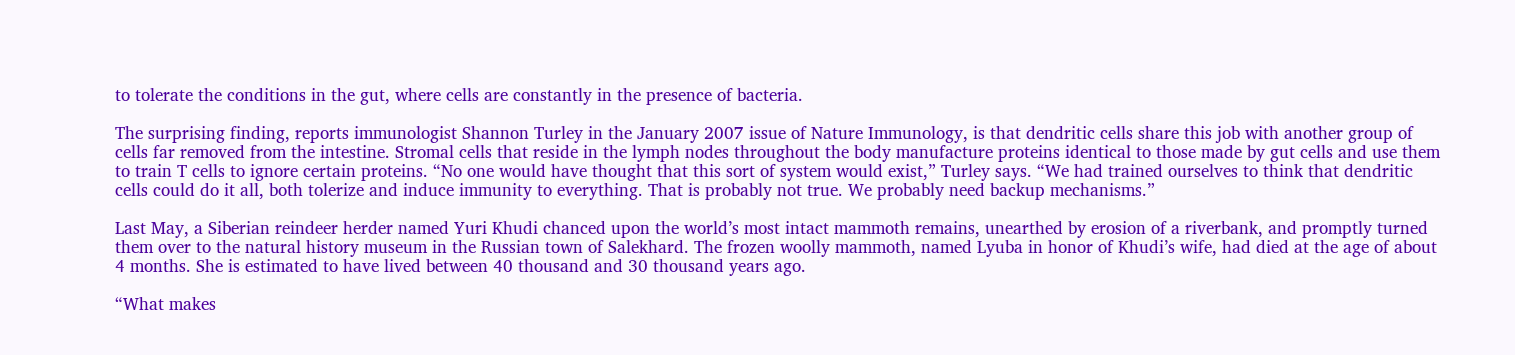to tolerate the conditions in the gut, where cells are constantly in the presence of bacteria.

The surprising finding, reports immunologist Shannon Turley in the January 2007 issue of Nature Immunology, is that dendritic cells share this job with another group of cells far removed from the intestine. Stromal cells that reside in the lymph nodes throughout the body manufacture proteins identical to those made by gut cells and use them to train T cells to ignore certain proteins. “No one would have thought that this sort of system would exist,” Turley says. “We had trained ourselves to think that dendritic cells could do it all, both tolerize and induce immunity to everything. That is probably not true. We probably need backup mechanisms.”

Last May, a Siberian reindeer herder named Yuri Khudi chanced upon the world’s most intact mammoth remains, unearthed by erosion of a riverbank, and promptly turned them over to the natural history museum in the Russian town of Salekhard. The frozen woolly mammoth, named Lyuba in honor of Khudi’s wife, had died at the age of about 4 months. She is estimated to have lived between 40 thousand and 30 thousand years ago.

“What makes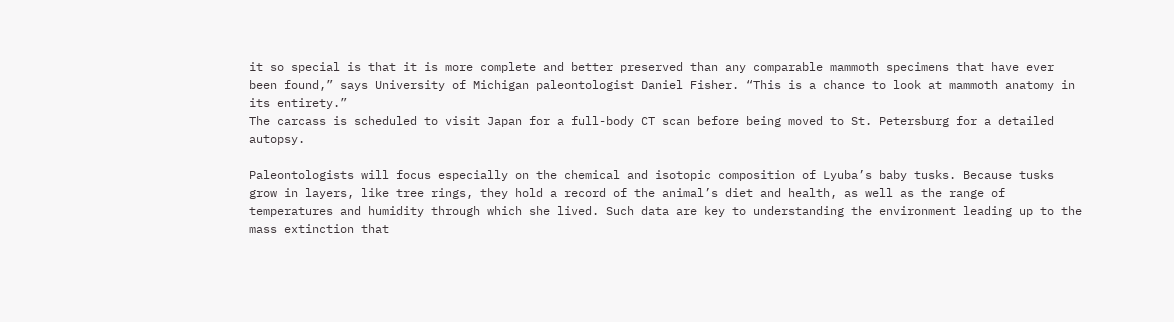it so special is that it is more complete and better preserved than any comparable mammoth specimens that have ever been found,” says University of Michigan paleontologist Daniel Fisher. “This is a chance to look at mammoth anatomy in its entirety.”
The carcass is scheduled to visit Japan for a full-body CT scan before being moved to St. Petersburg for a detailed autopsy.

Paleontologists will focus especially on the chemical and isotopic composition of Lyuba’s baby tusks. Because tusks grow in layers, like tree rings, they hold a record of the animal’s diet and health, as well as the range of temperatures and humidity through which she lived. Such data are key to understanding the environment leading up to the mass extinction that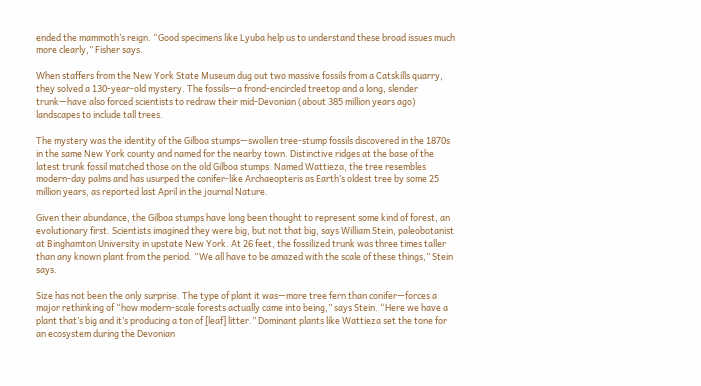ended the mammoth’s reign. “Good specimens like Lyuba help us to understand these broad issues much more clearly,” Fisher says.

When staffers from the New York State Museum dug out two massive fossils from a Catskills quarry, they solved a 130-year-old mystery. The fossils—a frond-encircled treetop and a long, slender trunk—have also forced scientists to redraw their mid-Devonian (about 385 million years ago) landscapes to include tall trees.

The mystery was the identity of the Gilboa stumps—swollen tree-stump fossils discovered in the 1870s in the same New York county and named for the nearby town. Distinctive ridges at the base of the latest trunk fossil matched those on the old Gilboa stumps. Named Wattieza, the tree resembles modern-day palms and has usurped the conifer-like Archaeopteris as Earth’s oldest tree by some 25 million years, as reported last April in the journal Nature.

Given their abundance, the Gilboa stumps have long been thought to represent some kind of forest, an evolutionary first. Scientists imagined they were big, but not that big, says William Stein, paleobotanist at Binghamton University in upstate New York. At 26 feet, the fossilized trunk was three times taller than any known plant from the period. “We all have to be amazed with the scale of these things,” Stein says.

Size has not been the only surprise. The type of plant it was—more tree fern than conifer—forces a major rethinking of “how modern-scale forests actually came into being,” says Stein. “Here we have a plant that’s big and it’s producing a ton of [leaf] litter.” Dominant plants like Wattieza set the tone for an ecosystem during the Devonian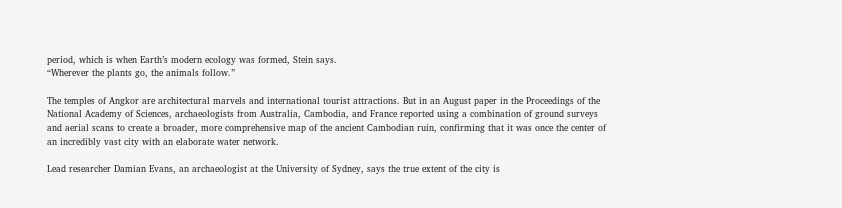period, which is when Earth’s modern ecology was formed, Stein says.
“Wherever the plants go, the animals follow.”

The temples of Angkor are architectural marvels and international tourist attractions. But in an August paper in the Proceedings of the National Academy of Sciences, archaeologists from Australia, Cambodia, and France reported using a combination of ground surveys and aerial scans to create a broader, more comprehensive map of the ancient Cambodian ruin, confirming that it was once the center of an incredibly vast city with an elaborate water network.

Lead researcher Damian Evans, an archaeologist at the University of Sydney, says the true extent of the city is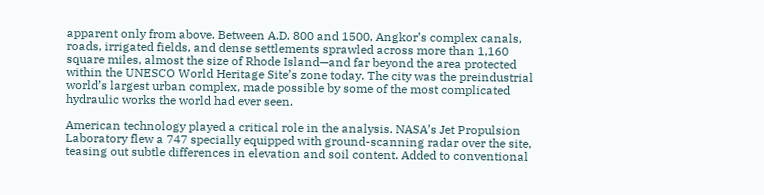apparent only from above. Between A.D. 800 and 1500, Angkor’s complex canals, roads, irrigated fields, and dense settlements sprawled across more than 1,160 square miles, almost the size of Rhode Island—and far beyond the area protected within the UNESCO World Heritage Site’s zone today. The city was the preindustrial world’s largest urban complex, made possible by some of the most complicated hydraulic works the world had ever seen.

American technology played a critical role in the analysis. NASA’s Jet Propulsion Laboratory flew a 747 specially equipped with ground-scanning radar over the site, teasing out subtle differences in elevation and soil content. Added to conventional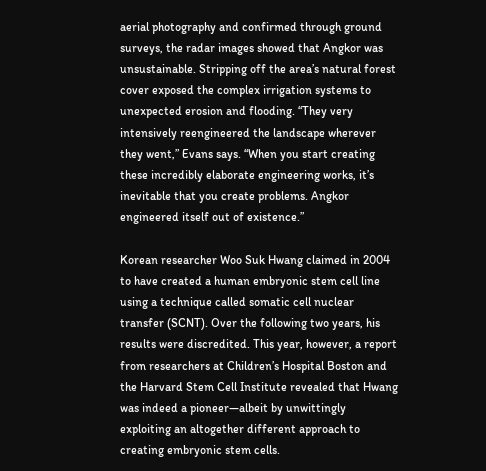aerial photography and confirmed through ground surveys, the radar images showed that Angkor was unsustainable. Stripping off the area’s natural forest cover exposed the complex irrigation systems to unexpected erosion and flooding. “They very intensively reengineered the landscape wherever they went,” Evans says. “When you start creating these incredibly elaborate engineering works, it’s inevitable that you create problems. Angkor engineered itself out of existence.”

Korean researcher Woo Suk Hwang claimed in 2004 to have created a human embryonic stem cell line using a technique called somatic cell nuclear transfer (SCNT). Over the following two years, his results were discredited. This year, however, a report from researchers at Children’s Hospital Boston and the Harvard Stem Cell Institute revealed that Hwang was indeed a pioneer—albeit by unwittingly exploiting an altogether different approach to creating embryonic stem cells.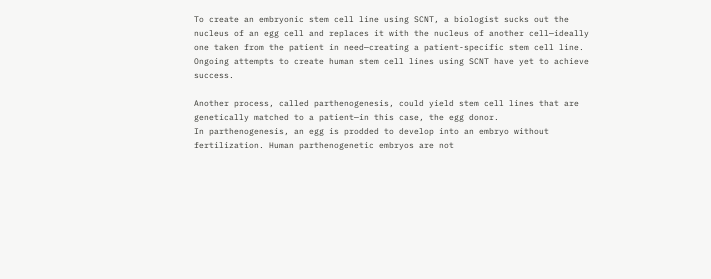To create an embryonic stem cell line using SCNT, a biologist sucks out the nucleus of an egg cell and replaces it with the nucleus of another cell—ideally one taken from the patient in need—creating a patient-specific stem cell line. Ongoing attempts to create human stem cell lines using SCNT have yet to achieve success.

Another process, called parthenogenesis, could yield stem cell lines that are genetically matched to a patient—in this case, the egg donor.
In parthenogenesis, an egg is prodded to develop into an embryo without fertilization. Human parthenogenetic embryos are not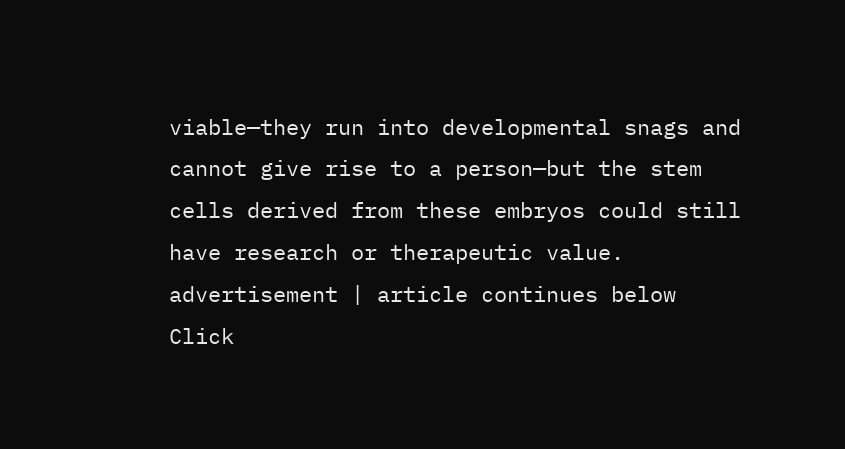viable—they run into developmental snags and cannot give rise to a person—but the stem cells derived from these embryos could still have research or therapeutic value.
advertisement | article continues below
Click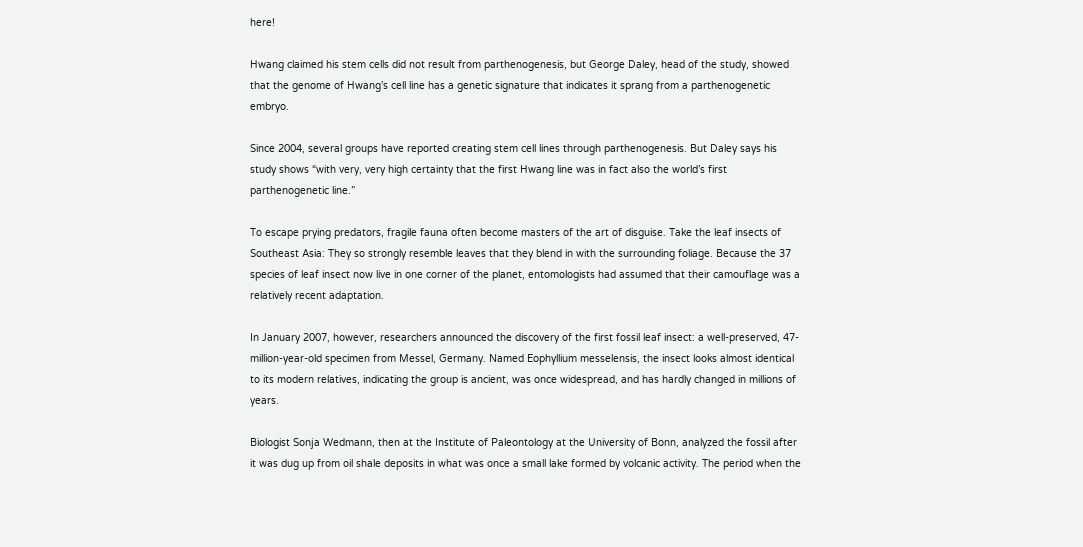here!

Hwang claimed his stem cells did not result from parthenogenesis, but George Daley, head of the study, showed that the genome of Hwang’s cell line has a genetic signature that indicates it sprang from a parthenogenetic embryo.

Since 2004, several groups have reported creating stem cell lines through parthenogenesis. But Daley says his study shows “with very, very high certainty that the first Hwang line was in fact also the world’s first parthenogenetic line.”

To escape prying predators, fragile fauna often become masters of the art of disguise. Take the leaf insects of Southeast Asia: They so strongly resemble leaves that they blend in with the surrounding foliage. Because the 37 species of leaf insect now live in one corner of the planet, entomologists had assumed that their camouflage was a relatively recent adaptation.

In January 2007, however, researchers announced the discovery of the first fossil leaf insect: a well-preserved, 47-million-year-old specimen from Messel, Germany. Named Eophyllium messelensis, the insect looks almost identical to its modern relatives, indicating the group is ancient, was once widespread, and has hardly changed in millions of years.

Biologist Sonja Wedmann, then at the Institute of Paleontology at the University of Bonn, analyzed the fossil after it was dug up from oil shale deposits in what was once a small lake formed by volcanic activity. The period when the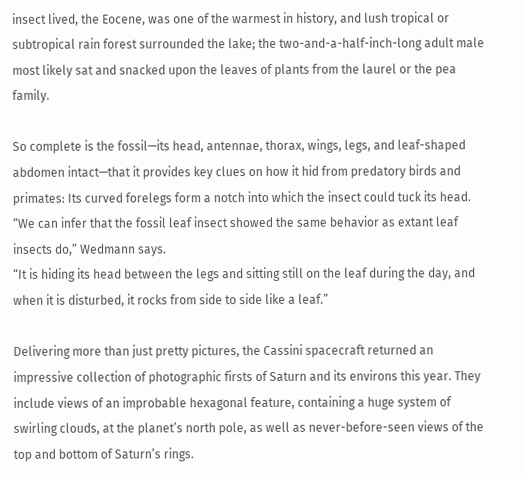insect lived, the Eocene, was one of the warmest in history, and lush tropical or subtropical rain forest surrounded the lake; the two-and-a-half-inch-long adult male most likely sat and snacked upon the leaves of plants from the laurel or the pea family.

So complete is the fossil—its head, antennae, thorax, wings, legs, and leaf-shaped abdomen intact—that it provides key clues on how it hid from predatory birds and primates: Its curved forelegs form a notch into which the insect could tuck its head. “We can infer that the fossil leaf insect showed the same behavior as extant leaf insects do,” Wedmann says.
“It is hiding its head between the legs and sitting still on the leaf during the day, and when it is disturbed, it rocks from side to side like a leaf.”

Delivering more than just pretty pictures, the Cassini spacecraft returned an impressive collection of photographic firsts of Saturn and its environs this year. They include views of an improbable hexagonal feature, containing a huge system of swirling clouds, at the planet’s north pole, as well as never-before-seen views of the top and bottom of Saturn’s rings.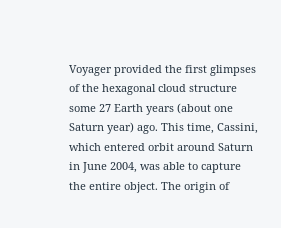Voyager provided the first glimpses of the hexagonal cloud structure some 27 Earth years (about one Saturn year) ago. This time, Cassini, which entered orbit around Saturn in June 2004, was able to capture the entire object. The origin of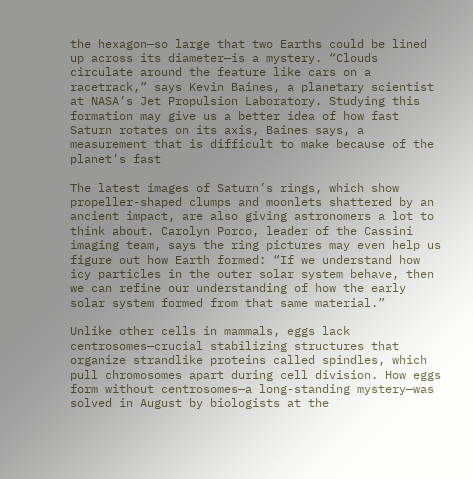the hexagon—so large that two Earths could be lined up across its diameter—is a mystery. “Clouds circulate around the feature like cars on a racetrack,” says Kevin Baines, a planetary scientist at NASA’s Jet Propulsion Laboratory. Studying this formation may give us a better idea of how fast Saturn rotates on its axis, Baines says, a measurement that is difficult to make because of the planet’s fast

The latest images of Saturn’s rings, which show propeller-shaped clumps and moonlets shattered by an ancient impact, are also giving astronomers a lot to think about. Carolyn Porco, leader of the Cassini imaging team, says the ring pictures may even help us figure out how Earth formed: “If we understand how icy particles in the outer solar system behave, then we can refine our understanding of how the early solar system formed from that same material.”

Unlike other cells in mammals, eggs lack centrosomes—crucial stabilizing structures that organize strandlike proteins called spindles, which pull chromosomes apart during cell division. How eggs form without centrosomes—a long-standing mystery—was solved in August by biologists at the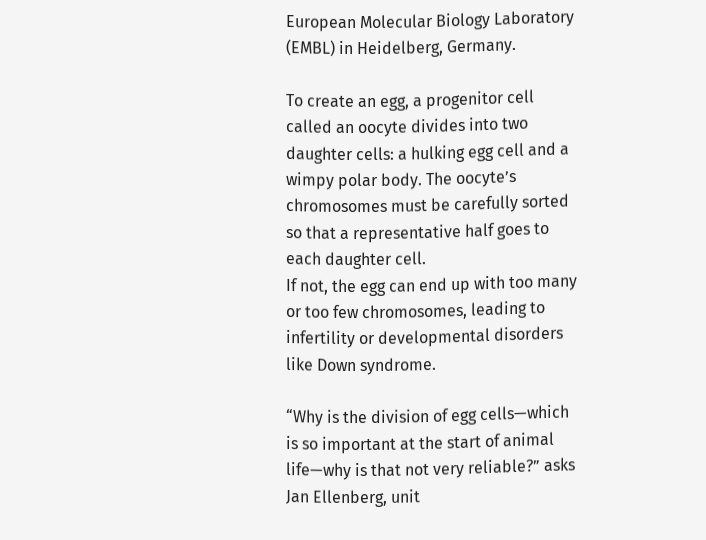European Molecular Biology Laboratory (EMBL) in Heidelberg, Germany.

To create an egg, a progenitor cell called an oocyte divides into two daughter cells: a hulking egg cell and a wimpy polar body. The oocyte’s chromosomes must be carefully sorted so that a representative half goes to each daughter cell.
If not, the egg can end up with too many or too few chromosomes, leading to infertility or developmental disorders like Down syndrome.

“Why is the division of egg cells—which is so important at the start of animal life—why is that not very reliable?” asks Jan Ellenberg, unit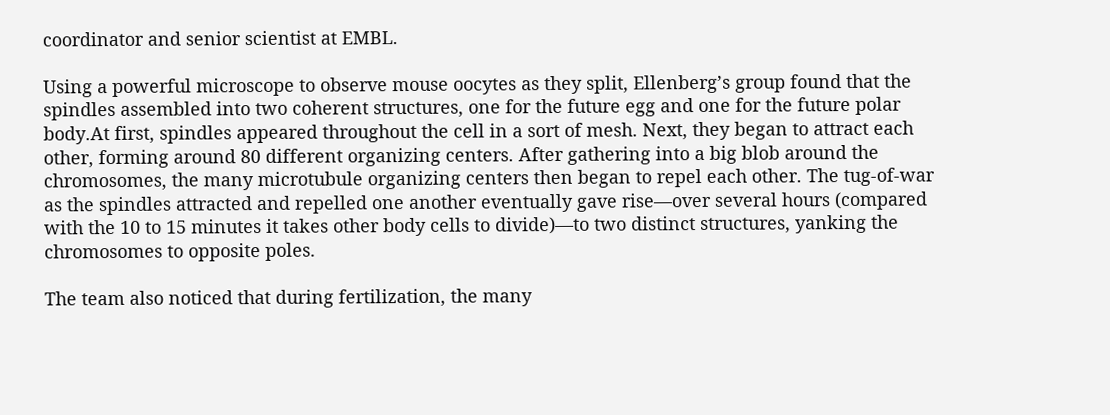coordinator and senior scientist at EMBL.

Using a powerful microscope to observe mouse oocytes as they split, Ellenberg’s group found that the spindles assembled into two coherent structures, one for the future egg and one for the future polar body.At first, spindles appeared throughout the cell in a sort of mesh. Next, they began to attract each other, forming around 80 different organizing centers. After gathering into a big blob around the chromosomes, the many microtubule organizing centers then began to repel each other. The tug-of-war as the spindles attracted and repelled one another eventually gave rise—over several hours (compared with the 10 to 15 minutes it takes other body cells to divide)—to two distinct structures, yanking the chromosomes to opposite poles.

The team also noticed that during fertilization, the many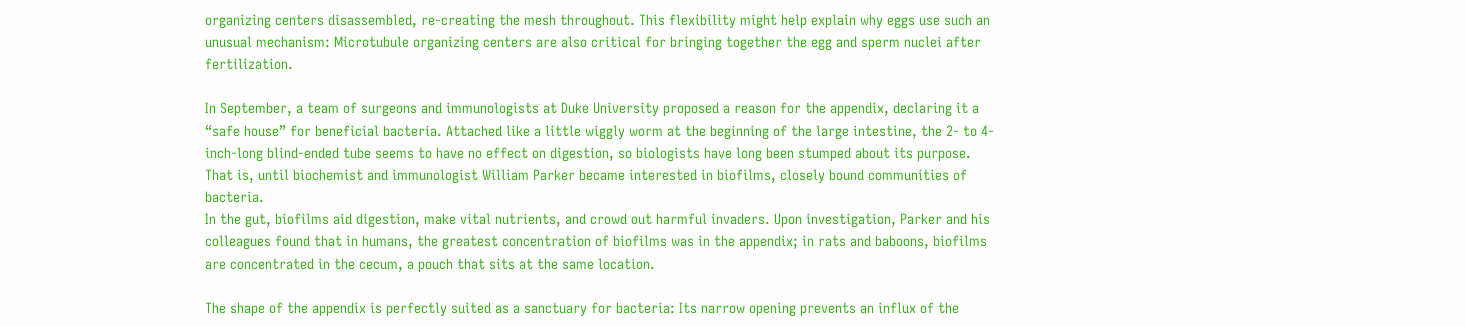organizing centers disassembled, re-creating the mesh throughout. This flexibility might help explain why eggs use such an unusual mechanism: Microtubule organizing centers are also critical for bringing together the egg and sperm nuclei after fertilization.

In September, a team of surgeons and immunologists at Duke University proposed a reason for the appendix, declaring it a “safe house” for beneficial bacteria. Attached like a little wiggly worm at the beginning of the large intestine, the 2- to 4-inch-long blind-ended tube seems to have no effect on digestion, so biologists have long been stumped about its purpose. That is, until biochemist and immunologist William Parker became interested in biofilms, closely bound communities of bacteria.
In the gut, biofilms aid digestion, make vital nutrients, and crowd out harmful invaders. Upon investigation, Parker and his colleagues found that in humans, the greatest concentration of biofilms was in the appendix; in rats and baboons, biofilms are concentrated in the cecum, a pouch that sits at the same location.

The shape of the appendix is perfectly suited as a sanctuary for bacteria: Its narrow opening prevents an influx of the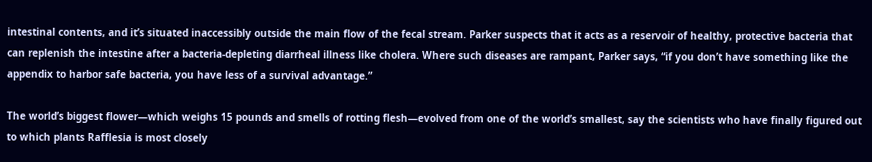intestinal contents, and it’s situated inaccessibly outside the main flow of the fecal stream. Parker suspects that it acts as a reservoir of healthy, protective bacteria that can replenish the intestine after a bacteria-depleting diarrheal illness like cholera. Where such diseases are rampant, Parker says, “if you don’t have something like the appendix to harbor safe bacteria, you have less of a survival advantage.”

The world’s biggest flower—which weighs 15 pounds and smells of rotting flesh—evolved from one of the world’s smallest, say the scientists who have finally figured out to which plants Rafflesia is most closely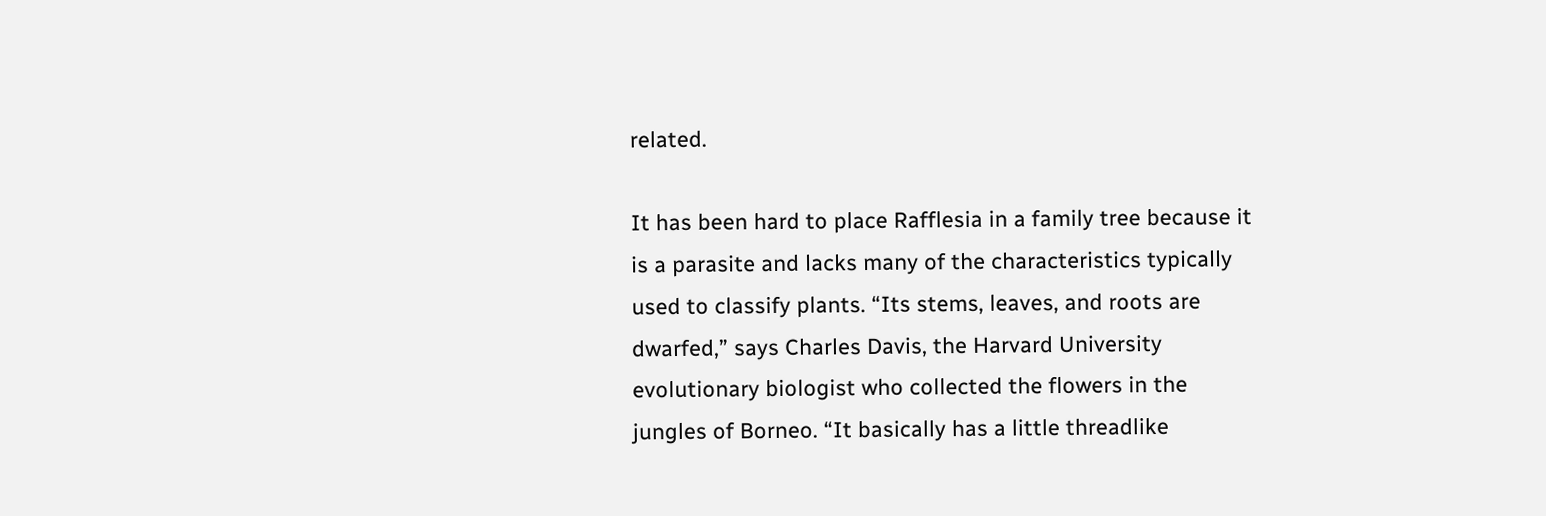related.

It has been hard to place Rafflesia in a family tree because it is a parasite and lacks many of the characteristics typically used to classify plants. “Its stems, leaves, and roots are dwarfed,” says Charles Davis, the Harvard University evolutionary biologist who collected the flowers in the jungles of Borneo. “It basically has a little threadlike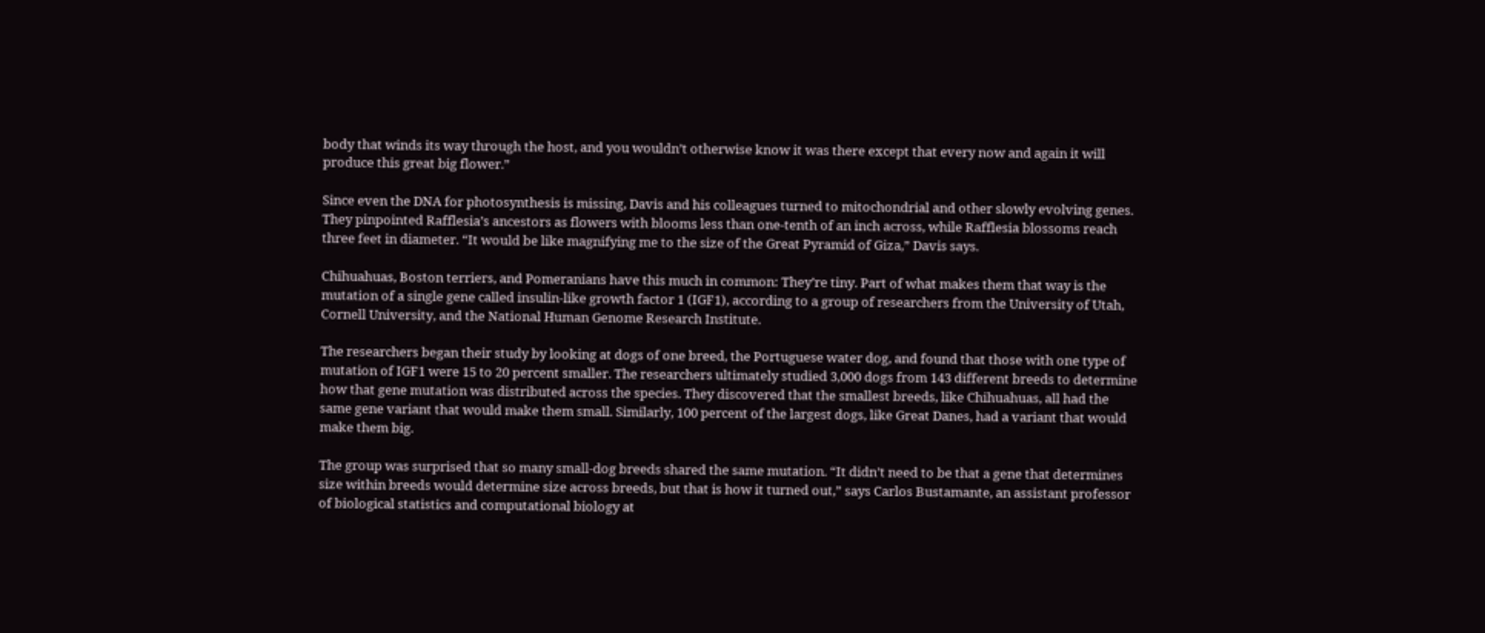body that winds its way through the host, and you wouldn’t otherwise know it was there except that every now and again it will produce this great big flower.”

Since even the DNA for photosynthesis is missing, Davis and his colleagues turned to mitochondrial and other slowly evolving genes. They pinpointed Rafflesia’s ancestors as flowers with blooms less than one-tenth of an inch across, while Rafflesia blossoms reach three feet in diameter. “It would be like magnifying me to the size of the Great Pyramid of Giza,” Davis says.

Chihuahuas, Boston terriers, and Pomeranians have this much in common: They’re tiny. Part of what makes them that way is the mutation of a single gene called insulin-like growth factor 1 (IGF1), according to a group of researchers from the University of Utah, Cornell University, and the National Human Genome Research Institute.

The researchers began their study by looking at dogs of one breed, the Portuguese water dog, and found that those with one type of mutation of IGF1 were 15 to 20 percent smaller. The researchers ultimately studied 3,000 dogs from 143 different breeds to determine how that gene mutation was distributed across the species. They discovered that the smallest breeds, like Chihuahuas, all had the same gene variant that would make them small. Similarly, 100 percent of the largest dogs, like Great Danes, had a variant that would make them big.

The group was surprised that so many small-dog breeds shared the same mutation. “It didn’t need to be that a gene that determines size within breeds would determine size across breeds, but that is how it turned out,” says Carlos Bustamante, an assistant professor of biological statistics and computational biology at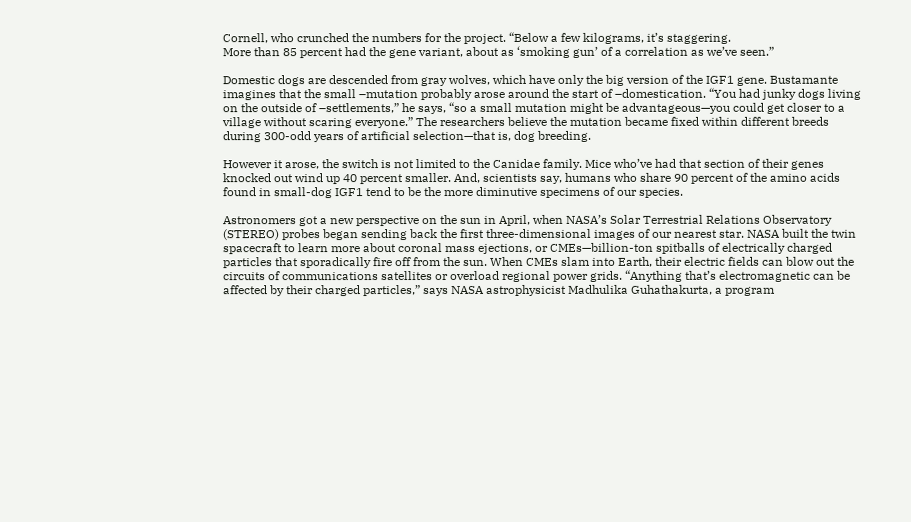Cornell, who crunched the numbers for the project. “Below a few kilograms, it’s staggering.
More than 85 percent had the gene variant, about as ‘smoking gun’ of a correlation as we’ve seen.”

Domestic dogs are descended from gray wolves, which have only the big version of the IGF1 gene. Bustamante imagines that the small –mutation probably arose around the start of –domestication. “You had junky dogs living on the outside of –settlements,” he says, “so a small mutation might be advantageous—you could get closer to a village without scaring everyone.” The researchers believe the mutation became fixed within different breeds during 300-odd years of artificial selection—that is, dog breeding.

However it arose, the switch is not limited to the Canidae family. Mice who’ve had that section of their genes knocked out wind up 40 percent smaller. And, scientists say, humans who share 90 percent of the amino acids found in small-dog IGF1 tend to be the more diminutive specimens of our species.

Astronomers got a new perspective on the sun in April, when NASA’s Solar Terrestrial Relations Observatory (STEREO) probes began sending back the first three-dimensional images of our nearest star. NASA built the twin spacecraft to learn more about coronal mass ejections, or CMEs—billion-ton spitballs of electrically charged particles that sporadically fire off from the sun. When CMEs slam into Earth, their electric fields can blow out the circuits of communications satellites or overload regional power grids. “Anything that’s electromagnetic can be affected by their charged particles,” says NASA astrophysicist Madhulika Guhathakurta, a program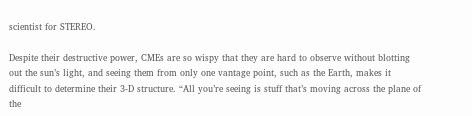scientist for STEREO.

Despite their destructive power, CMEs are so wispy that they are hard to observe without blotting out the sun’s light, and seeing them from only one vantage point, such as the Earth, makes it difficult to determine their 3-D structure. “All you’re seeing is stuff that’s moving across the plane of the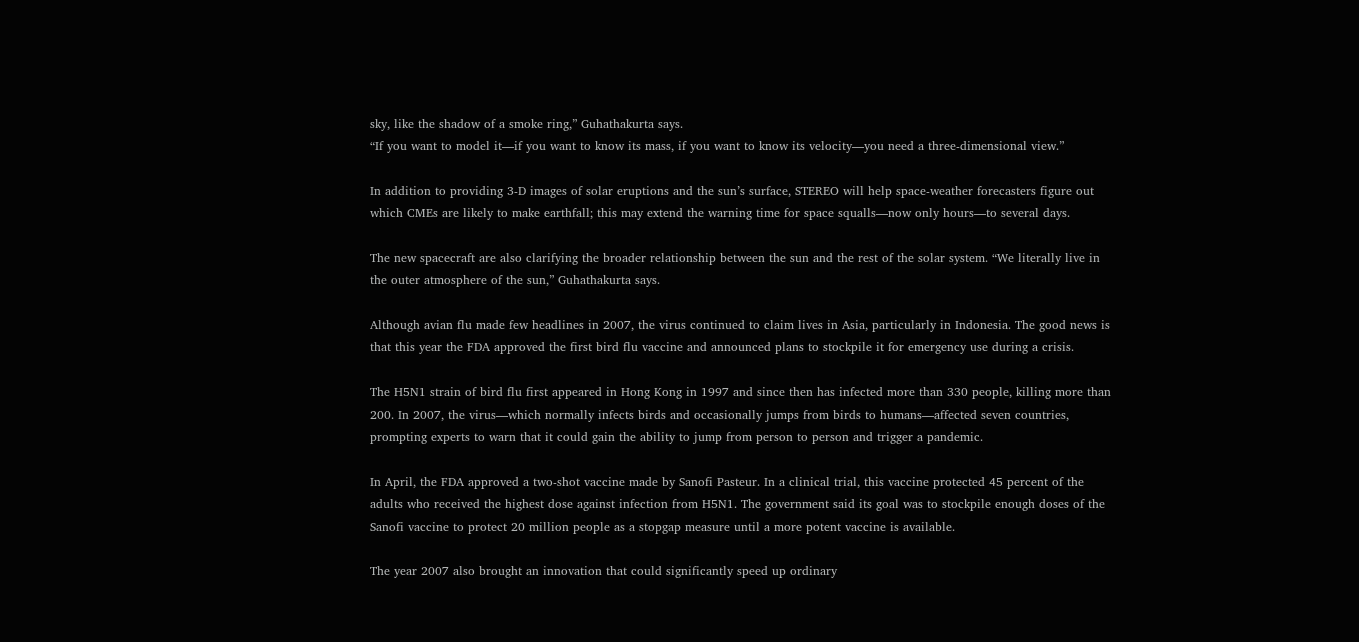sky, like the shadow of a smoke ring,” Guhathakurta says.
“If you want to model it—if you want to know its mass, if you want to know its velocity—you need a three-dimensional view.”

In addition to providing 3-D images of solar eruptions and the sun’s surface, STEREO will help space-weather forecasters figure out which CMEs are likely to make earthfall; this may extend the warning time for space squalls—now only hours—to several days.

The new spacecraft are also clarifying the broader relationship between the sun and the rest of the solar system. “We literally live in the outer atmosphere of the sun,” Guhathakurta says.

Although avian flu made few headlines in 2007, the virus continued to claim lives in Asia, particularly in Indonesia. The good news is that this year the FDA approved the first bird flu vaccine and announced plans to stockpile it for emergency use during a crisis.

The H5N1 strain of bird flu first appeared in Hong Kong in 1997 and since then has infected more than 330 people, killing more than 200. In 2007, the virus—which normally infects birds and occasionally jumps from birds to humans—affected seven countries, prompting experts to warn that it could gain the ability to jump from person to person and trigger a pandemic.

In April, the FDA approved a two-shot vaccine made by Sanofi Pasteur. In a clinical trial, this vaccine protected 45 percent of the adults who received the highest dose against infection from H5N1. The government said its goal was to stockpile enough doses of the Sanofi vaccine to protect 20 million people as a stopgap measure until a more potent vaccine is available.

The year 2007 also brought an innovation that could significantly speed up ordinary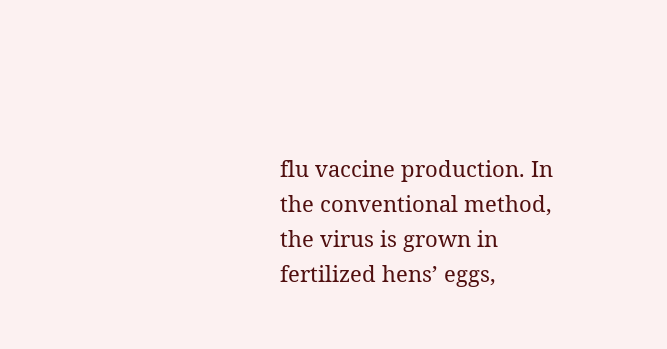flu vaccine production. In the conventional method, the virus is grown in fertilized hens’ eggs,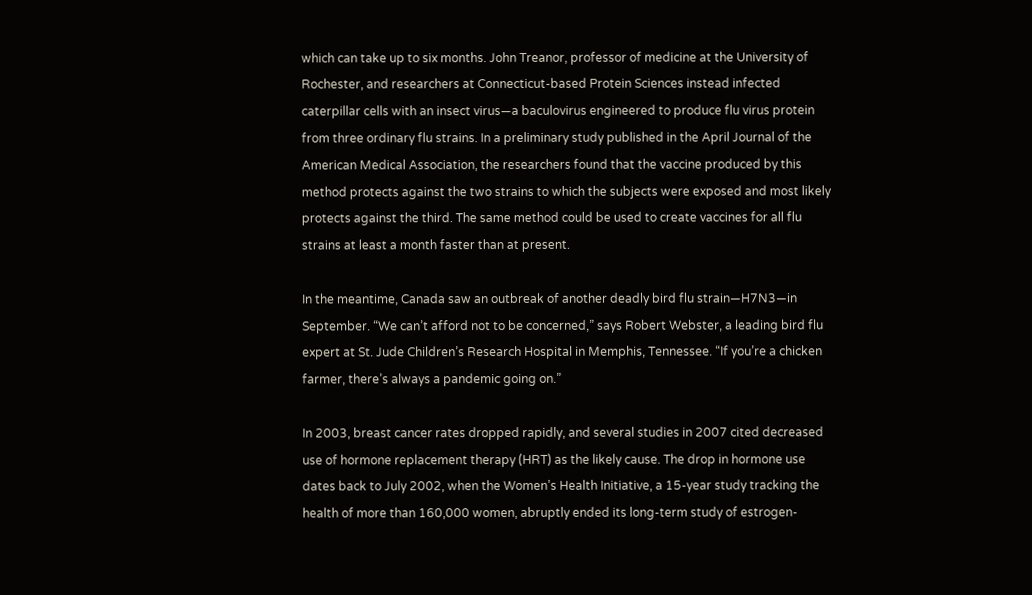which can take up to six months. John Treanor, professor of medicine at the University of Rochester, and researchers at Connecticut-based Protein Sciences instead infected caterpillar cells with an insect virus—a baculovirus engineered to produce flu virus protein from three ordinary flu strains. In a preliminary study published in the April Journal of the American Medical Association, the researchers found that the vaccine produced by this method protects against the two strains to which the subjects were exposed and most likely protects against the third. The same method could be used to create vaccines for all flu strains at least a month faster than at present.

In the meantime, Canada saw an outbreak of another deadly bird flu strain—H7N3—in September. “We can’t afford not to be concerned,” says Robert Webster, a leading bird flu expert at St. Jude Children’s Research Hospital in Memphis, Tennessee. “If you’re a chicken farmer, there’s always a pandemic going on.”

In 2003, breast cancer rates dropped rapidly, and several studies in 2007 cited decreased use of hormone replacement therapy (HRT) as the likely cause. The drop in hormone use dates back to July 2002, when the Women’s Health Initiative, a 15-year study tracking the health of more than 160,000 women, abruptly ended its long-term study of estrogen-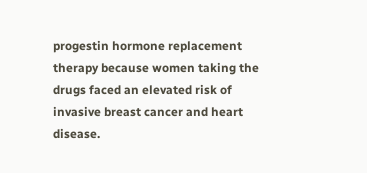progestin hormone replacement therapy because women taking the drugs faced an elevated risk of invasive breast cancer and heart disease.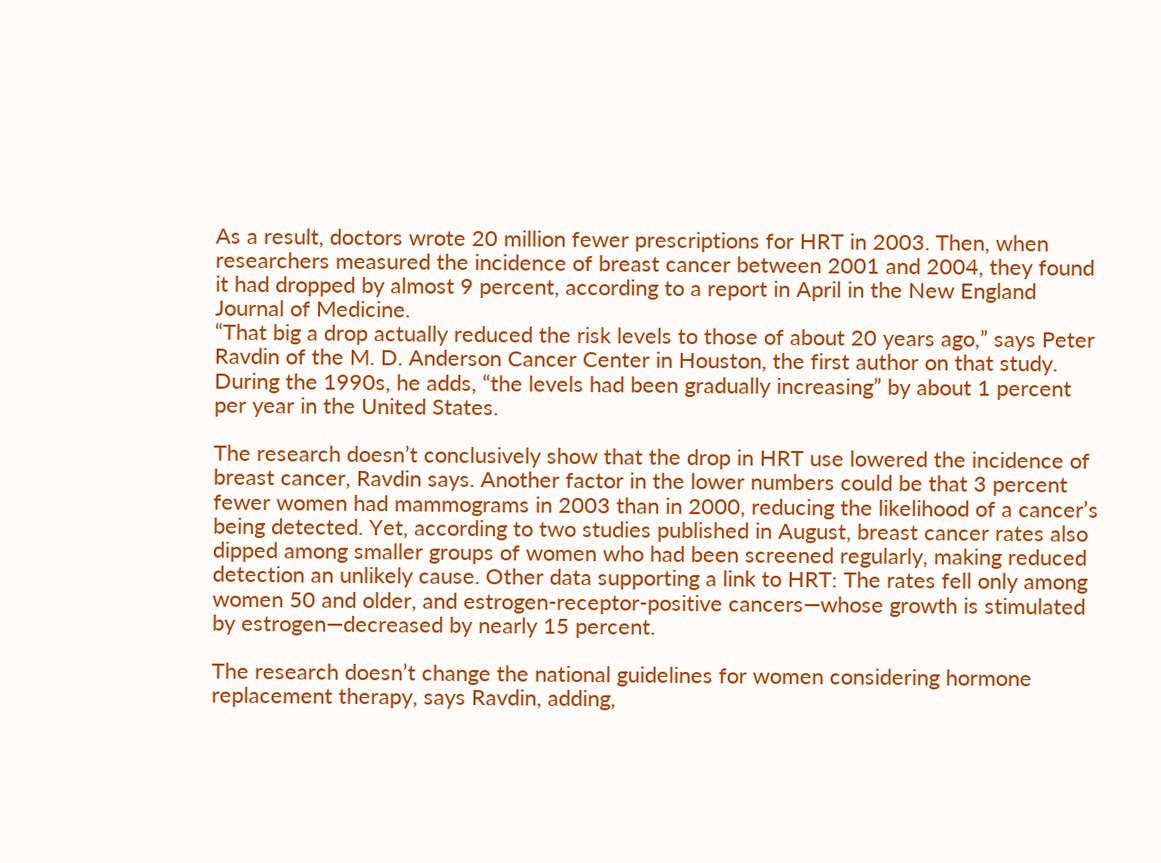As a result, doctors wrote 20 million fewer prescriptions for HRT in 2003. Then, when researchers measured the incidence of breast cancer between 2001 and 2004, they found it had dropped by almost 9 percent, according to a report in April in the New England Journal of Medicine.
“That big a drop actually reduced the risk levels to those of about 20 years ago,” says Peter Ravdin of the M. D. Anderson Cancer Center in Houston, the first author on that study. During the 1990s, he adds, “the levels had been gradually increasing” by about 1 percent per year in the United States.

The research doesn’t conclusively show that the drop in HRT use lowered the incidence of breast cancer, Ravdin says. Another factor in the lower numbers could be that 3 percent fewer women had mammograms in 2003 than in 2000, reducing the likelihood of a cancer’s being detected. Yet, according to two studies published in August, breast cancer rates also dipped among smaller groups of women who had been screened regularly, making reduced detection an unlikely cause. Other data supporting a link to HRT: The rates fell only among women 50 and older, and estrogen-receptor-positive cancers—whose growth is stimulated by estrogen—decreased by nearly 15 percent.

The research doesn’t change the national guidelines for women considering hormone replacement therapy, says Ravdin, adding,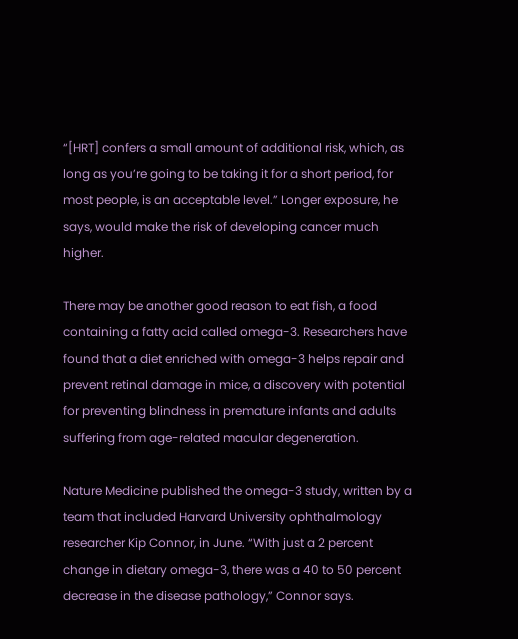“[HRT] confers a small amount of additional risk, which, as long as you’re going to be taking it for a short period, for most people, is an acceptable level.” Longer exposure, he says, would make the risk of developing cancer much higher.

There may be another good reason to eat fish, a food containing a fatty acid called omega-3. Researchers have found that a diet enriched with omega-3 helps repair and prevent retinal damage in mice, a discovery with potential for preventing blindness in premature infants and adults suffering from age-related macular degeneration.

Nature Medicine published the omega-3 study, written by a team that included Harvard University ophthalmology researcher Kip Connor, in June. “With just a 2 percent change in dietary omega-3, there was a 40 to 50 percent decrease in the disease pathology,” Connor says.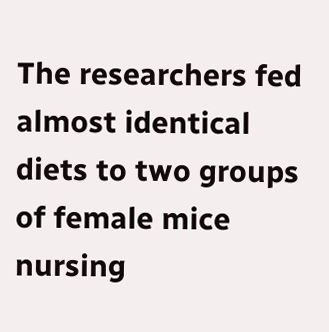The researchers fed almost identical diets to two groups of female mice nursing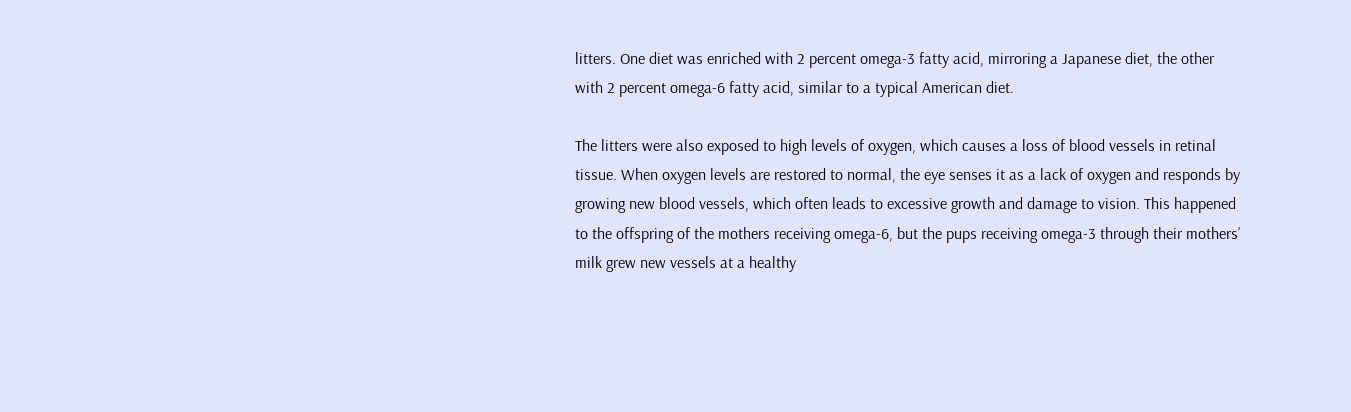litters. One diet was enriched with 2 percent omega-3 fatty acid, mirroring a Japanese diet, the other with 2 percent omega-6 fatty acid, similar to a typical American diet.

The litters were also exposed to high levels of oxygen, which causes a loss of blood vessels in retinal tissue. When oxygen levels are restored to normal, the eye senses it as a lack of oxygen and responds by growing new blood vessels, which often leads to excessive growth and damage to vision. This happened to the offspring of the mothers receiving omega-6, but the pups receiving omega-3 through their mothers’ milk grew new vessels at a healthy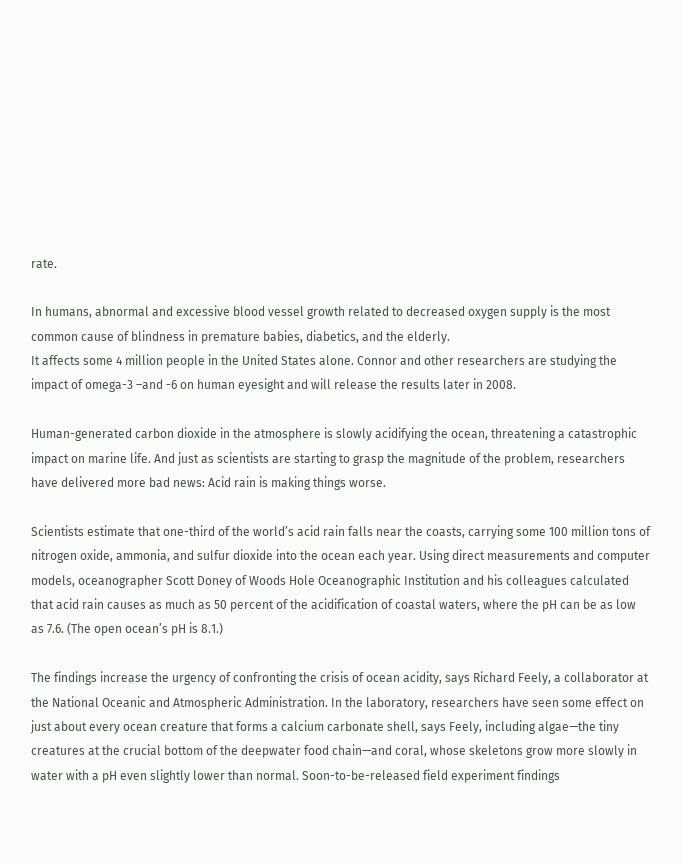rate.

In humans, abnormal and excessive blood vessel growth related to decreased oxygen supply is the most common cause of blindness in premature babies, diabetics, and the elderly.
It affects some 4 million people in the United States alone. Connor and other researchers are studying the impact of omega-3 –and -6 on human eyesight and will release the results later in 2008.

Human-generated carbon dioxide in the atmosphere is slowly acidifying the ocean, threatening a catastrophic impact on marine life. And just as scientists are starting to grasp the magnitude of the problem, researchers have delivered more bad news: Acid rain is making things worse.

Scientists estimate that one-third of the world’s acid rain falls near the coasts, carrying some 100 million tons of nitrogen oxide, ammonia, and sulfur dioxide into the ocean each year. Using direct measurements and computer models, oceanographer Scott Doney of Woods Hole Oceanographic Institution and his colleagues calculated that acid rain causes as much as 50 percent of the acidification of coastal waters, where the pH can be as low as 7.6. (The open ocean’s pH is 8.1.)

The findings increase the urgency of confronting the crisis of ocean acidity, says Richard Feely, a collaborator at the National Oceanic and Atmospheric Administration. In the laboratory, researchers have seen some effect on just about every ocean creature that forms a calcium carbonate shell, says Feely, including algae—the tiny creatures at the crucial bottom of the deepwater food chain—and coral, whose skeletons grow more slowly in water with a pH even slightly lower than normal. Soon-to-be-released field experiment findings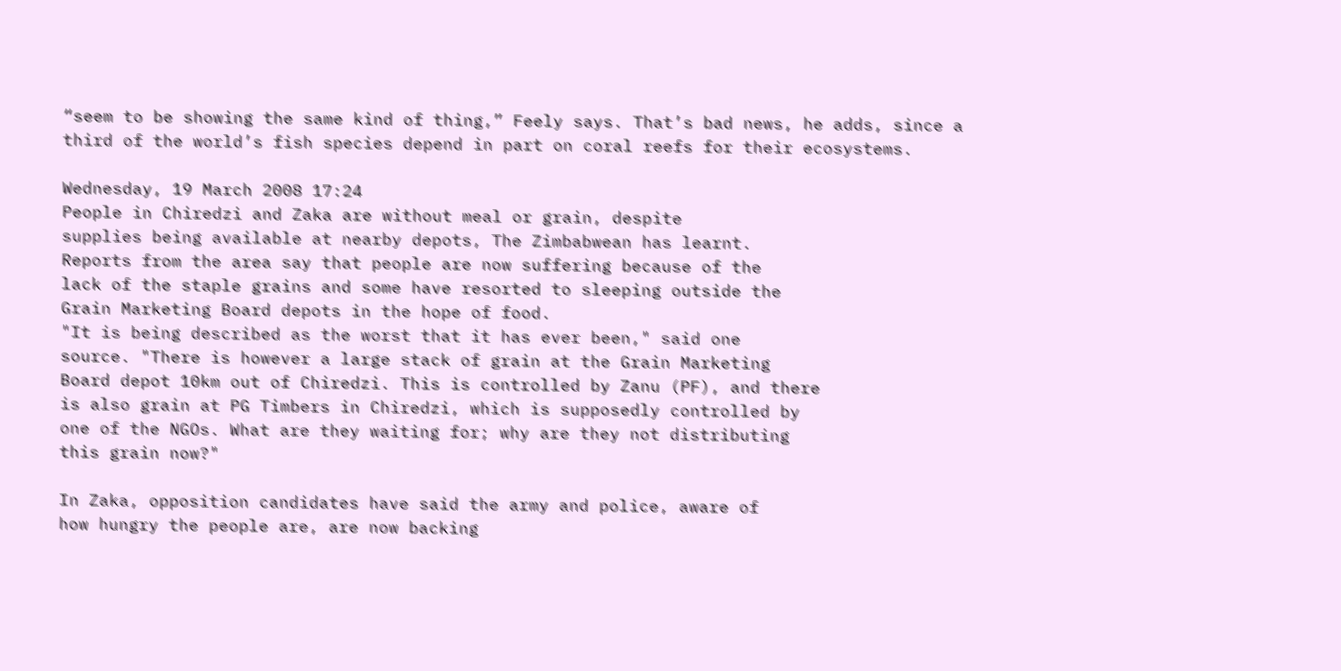“seem to be showing the same kind of thing,” Feely says. That’s bad news, he adds, since a third of the world’s fish species depend in part on coral reefs for their ecosystems.

Wednesday, 19 March 2008 17:24
People in Chiredzi and Zaka are without meal or grain, despite
supplies being available at nearby depots, The Zimbabwean has learnt.
Reports from the area say that people are now suffering because of the
lack of the staple grains and some have resorted to sleeping outside the
Grain Marketing Board depots in the hope of food.
"It is being described as the worst that it has ever been," said one
source. "There is however a large stack of grain at the Grain Marketing
Board depot 10km out of Chiredzi. This is controlled by Zanu (PF), and there
is also grain at PG Timbers in Chiredzi, which is supposedly controlled by
one of the NGOs. What are they waiting for; why are they not distributing
this grain now?"

In Zaka, opposition candidates have said the army and police, aware of
how hungry the people are, are now backing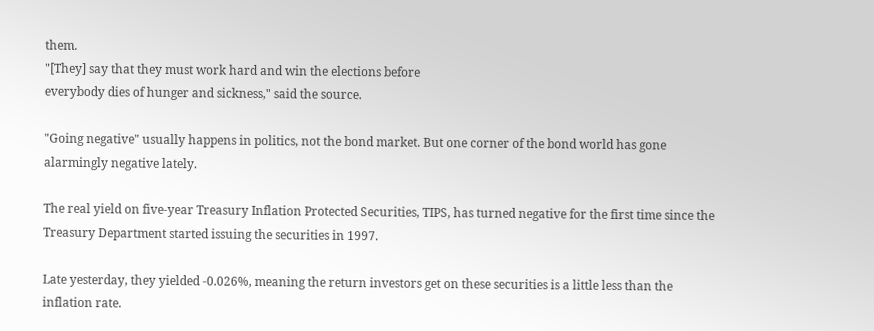them.
"[They] say that they must work hard and win the elections before
everybody dies of hunger and sickness," said the source.

"Going negative" usually happens in politics, not the bond market. But one corner of the bond world has gone alarmingly negative lately.

The real yield on five-year Treasury Inflation Protected Securities, TIPS, has turned negative for the first time since the Treasury Department started issuing the securities in 1997.

Late yesterday, they yielded -0.026%, meaning the return investors get on these securities is a little less than the inflation rate.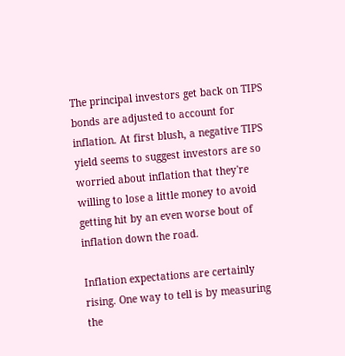The principal investors get back on TIPS bonds are adjusted to account for inflation. At first blush, a negative TIPS yield seems to suggest investors are so worried about inflation that they're willing to lose a little money to avoid getting hit by an even worse bout of inflation down the road.

Inflation expectations are certainly rising. One way to tell is by measuring the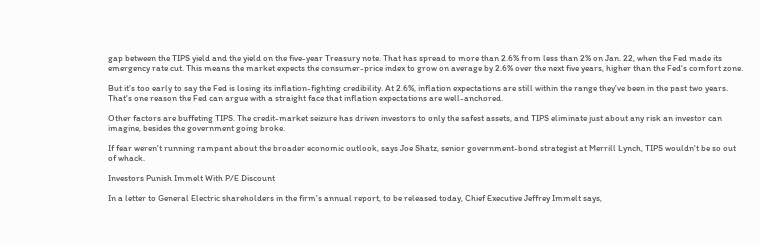gap between the TIPS yield and the yield on the five-year Treasury note. That has spread to more than 2.6% from less than 2% on Jan. 22, when the Fed made its emergency rate cut. This means the market expects the consumer-price index to grow on average by 2.6% over the next five years, higher than the Fed's comfort zone.

But it's too early to say the Fed is losing its inflation-fighting credibility. At 2.6%, inflation expectations are still within the range they've been in the past two years. That's one reason the Fed can argue with a straight face that inflation expectations are well-anchored.

Other factors are buffeting TIPS. The credit-market seizure has driven investors to only the safest assets, and TIPS eliminate just about any risk an investor can imagine, besides the government going broke.

If fear weren't running rampant about the broader economic outlook, says Joe Shatz, senior government-bond strategist at Merrill Lynch, TIPS wouldn't be so out of whack.

Investors Punish Immelt With P/E Discount

In a letter to General Electric shareholders in the firm's annual report, to be released today, Chief Executive Jeffrey Immelt says,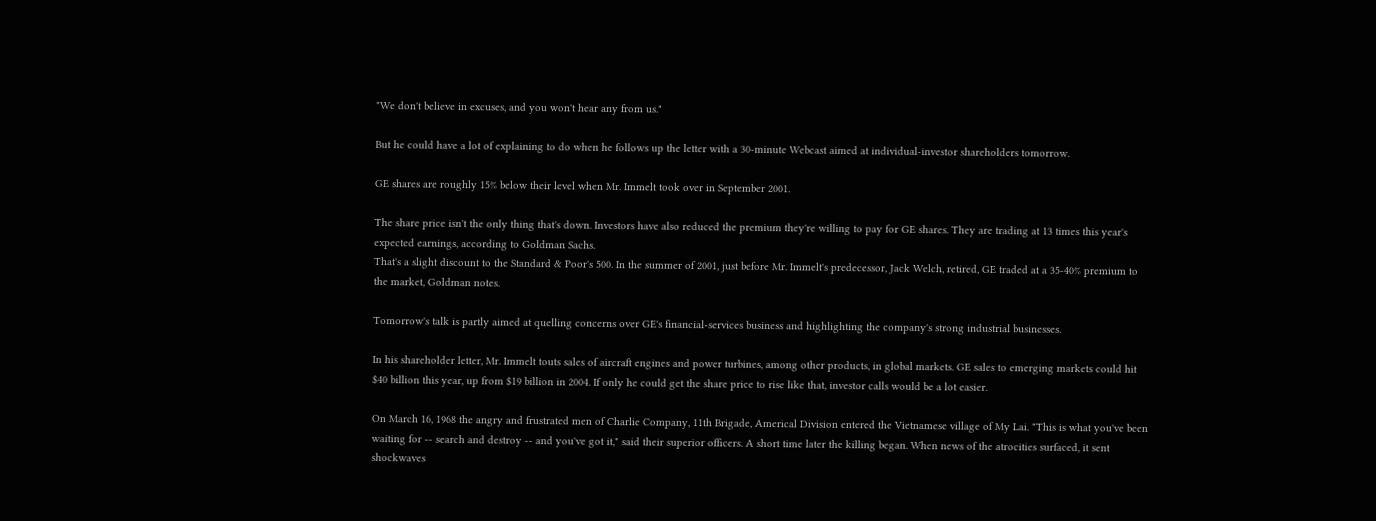"We don't believe in excuses, and you won't hear any from us."

But he could have a lot of explaining to do when he follows up the letter with a 30-minute Webcast aimed at individual-investor shareholders tomorrow.

GE shares are roughly 15% below their level when Mr. Immelt took over in September 2001.

The share price isn't the only thing that's down. Investors have also reduced the premium they're willing to pay for GE shares. They are trading at 13 times this year's expected earnings, according to Goldman Sachs.
That's a slight discount to the Standard & Poor's 500. In the summer of 2001, just before Mr. Immelt's predecessor, Jack Welch, retired, GE traded at a 35-40% premium to the market, Goldman notes.

Tomorrow's talk is partly aimed at quelling concerns over GE's financial-services business and highlighting the company's strong industrial businesses.

In his shareholder letter, Mr. Immelt touts sales of aircraft engines and power turbines, among other products, in global markets. GE sales to emerging markets could hit $40 billion this year, up from $19 billion in 2004. If only he could get the share price to rise like that, investor calls would be a lot easier.

On March 16, 1968 the angry and frustrated men of Charlie Company, 11th Brigade, Americal Division entered the Vietnamese village of My Lai. "This is what you've been waiting for -- search and destroy -- and you've got it," said their superior officers. A short time later the killing began. When news of the atrocities surfaced, it sent shockwaves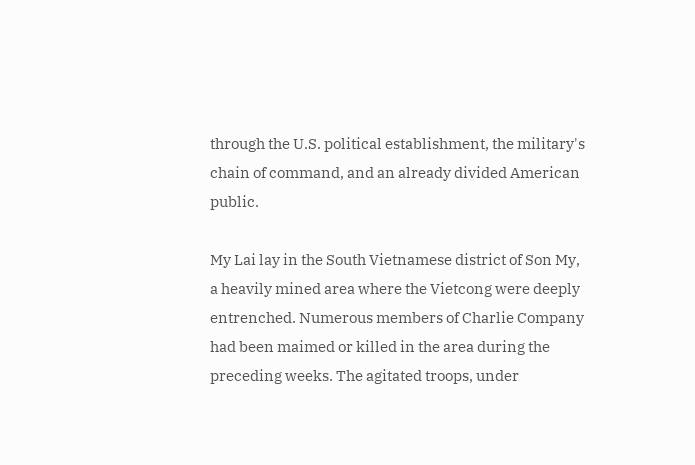through the U.S. political establishment, the military's chain of command, and an already divided American public.

My Lai lay in the South Vietnamese district of Son My, a heavily mined area where the Vietcong were deeply entrenched. Numerous members of Charlie Company had been maimed or killed in the area during the preceding weeks. The agitated troops, under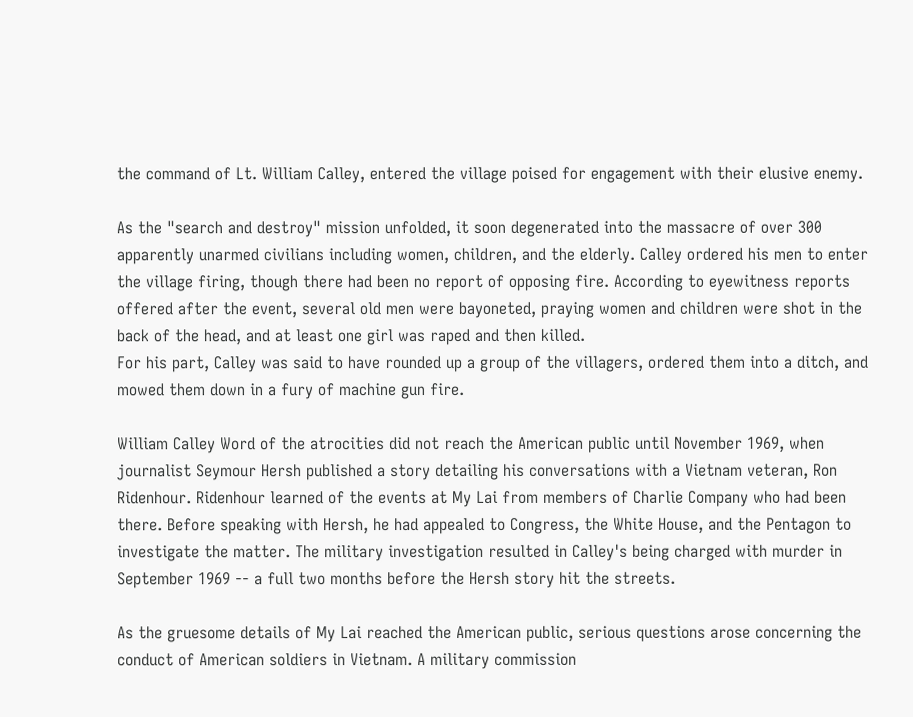the command of Lt. William Calley, entered the village poised for engagement with their elusive enemy.

As the "search and destroy" mission unfolded, it soon degenerated into the massacre of over 300 apparently unarmed civilians including women, children, and the elderly. Calley ordered his men to enter the village firing, though there had been no report of opposing fire. According to eyewitness reports offered after the event, several old men were bayoneted, praying women and children were shot in the back of the head, and at least one girl was raped and then killed.
For his part, Calley was said to have rounded up a group of the villagers, ordered them into a ditch, and mowed them down in a fury of machine gun fire.

William Calley Word of the atrocities did not reach the American public until November 1969, when journalist Seymour Hersh published a story detailing his conversations with a Vietnam veteran, Ron Ridenhour. Ridenhour learned of the events at My Lai from members of Charlie Company who had been there. Before speaking with Hersh, he had appealed to Congress, the White House, and the Pentagon to investigate the matter. The military investigation resulted in Calley's being charged with murder in September 1969 -- a full two months before the Hersh story hit the streets.

As the gruesome details of My Lai reached the American public, serious questions arose concerning the conduct of American soldiers in Vietnam. A military commission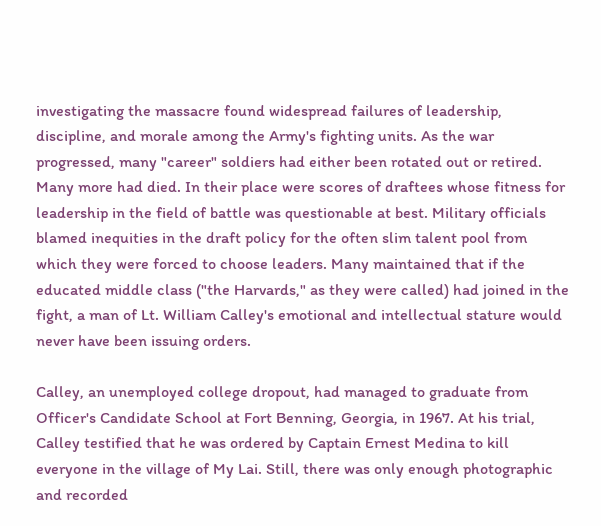investigating the massacre found widespread failures of leadership, discipline, and morale among the Army's fighting units. As the war progressed, many "career" soldiers had either been rotated out or retired. Many more had died. In their place were scores of draftees whose fitness for leadership in the field of battle was questionable at best. Military officials blamed inequities in the draft policy for the often slim talent pool from which they were forced to choose leaders. Many maintained that if the educated middle class ("the Harvards," as they were called) had joined in the fight, a man of Lt. William Calley's emotional and intellectual stature would never have been issuing orders.

Calley, an unemployed college dropout, had managed to graduate from Officer's Candidate School at Fort Benning, Georgia, in 1967. At his trial, Calley testified that he was ordered by Captain Ernest Medina to kill everyone in the village of My Lai. Still, there was only enough photographic and recorded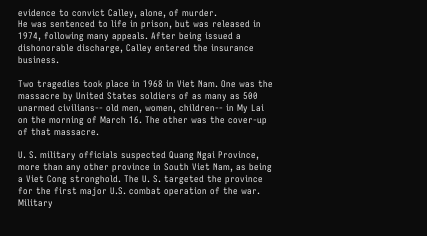evidence to convict Calley, alone, of murder.
He was sentenced to life in prison, but was released in 1974, following many appeals. After being issued a dishonorable discharge, Calley entered the insurance business.

Two tragedies took place in 1968 in Viet Nam. One was the massacre by United States soldiers of as many as 500 unarmed civilians-- old men, women, children-- in My Lai on the morning of March 16. The other was the cover-up of that massacre.

U. S. military officials suspected Quang Ngai Province, more than any other province in South Viet Nam, as being a Viet Cong stronghold. The U. S. targeted the province for the first major U.S. combat operation of the war. Military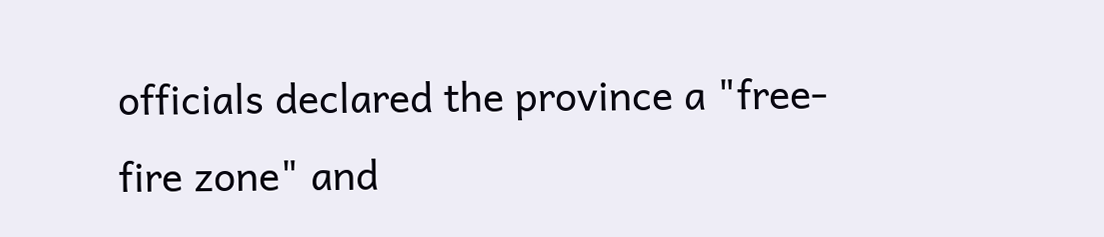officials declared the province a "free-fire zone" and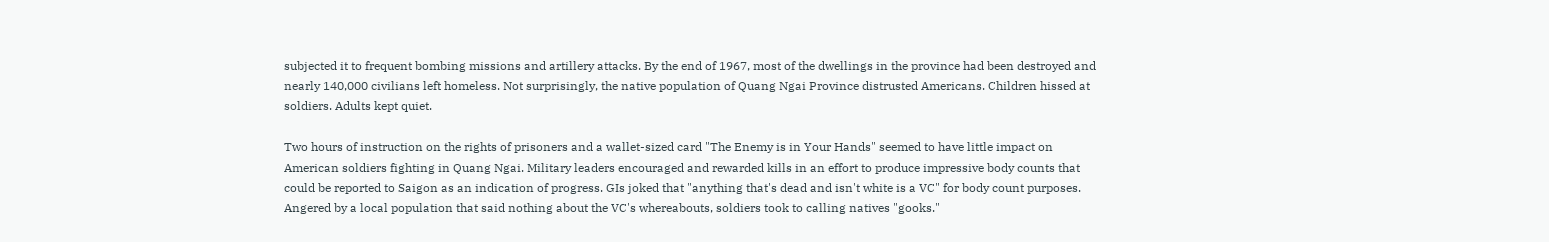subjected it to frequent bombing missions and artillery attacks. By the end of 1967, most of the dwellings in the province had been destroyed and nearly 140,000 civilians left homeless. Not surprisingly, the native population of Quang Ngai Province distrusted Americans. Children hissed at soldiers. Adults kept quiet.

Two hours of instruction on the rights of prisoners and a wallet-sized card "The Enemy is in Your Hands" seemed to have little impact on American soldiers fighting in Quang Ngai. Military leaders encouraged and rewarded kills in an effort to produce impressive body counts that could be reported to Saigon as an indication of progress. GIs joked that "anything that's dead and isn't white is a VC" for body count purposes. Angered by a local population that said nothing about the VC's whereabouts, soldiers took to calling natives "gooks."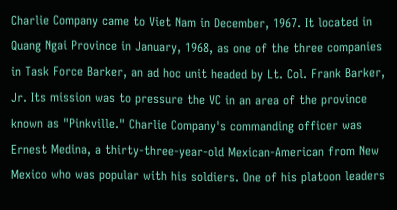Charlie Company came to Viet Nam in December, 1967. It located in Quang Ngai Province in January, 1968, as one of the three companies in Task Force Barker, an ad hoc unit headed by Lt. Col. Frank Barker, Jr. Its mission was to pressure the VC in an area of the province known as "Pinkville." Charlie Company's commanding officer was Ernest Medina, a thirty-three-year-old Mexican-American from New Mexico who was popular with his soldiers. One of his platoon leaders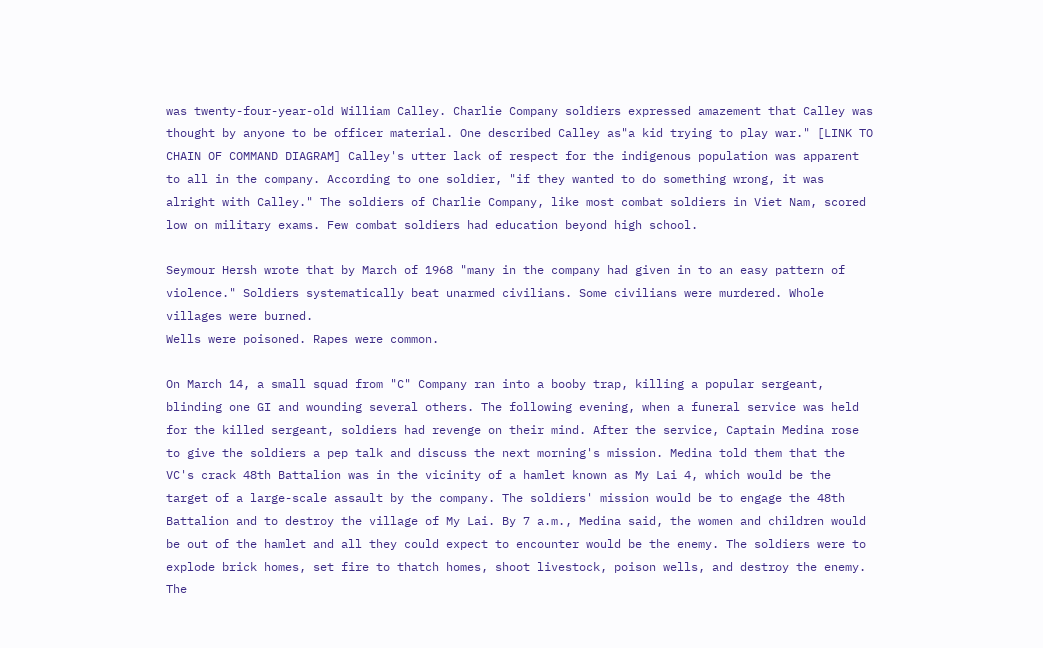was twenty-four-year-old William Calley. Charlie Company soldiers expressed amazement that Calley was thought by anyone to be officer material. One described Calley as"a kid trying to play war." [LINK TO CHAIN OF COMMAND DIAGRAM] Calley's utter lack of respect for the indigenous population was apparent to all in the company. According to one soldier, "if they wanted to do something wrong, it was alright with Calley." The soldiers of Charlie Company, like most combat soldiers in Viet Nam, scored low on military exams. Few combat soldiers had education beyond high school.

Seymour Hersh wrote that by March of 1968 "many in the company had given in to an easy pattern of violence." Soldiers systematically beat unarmed civilians. Some civilians were murdered. Whole villages were burned.
Wells were poisoned. Rapes were common.

On March 14, a small squad from "C" Company ran into a booby trap, killing a popular sergeant, blinding one GI and wounding several others. The following evening, when a funeral service was held for the killed sergeant, soldiers had revenge on their mind. After the service, Captain Medina rose to give the soldiers a pep talk and discuss the next morning's mission. Medina told them that the VC's crack 48th Battalion was in the vicinity of a hamlet known as My Lai 4, which would be the target of a large-scale assault by the company. The soldiers' mission would be to engage the 48th Battalion and to destroy the village of My Lai. By 7 a.m., Medina said, the women and children would be out of the hamlet and all they could expect to encounter would be the enemy. The soldiers were to explode brick homes, set fire to thatch homes, shoot livestock, poison wells, and destroy the enemy. The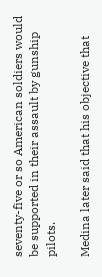seventy-five or so American soldiers would be supported in their assault by gunship pilots.

Medina later said that his objective that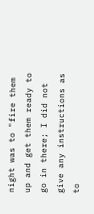night was to "fire them up and get them ready to go in there; I did not give any instructions as to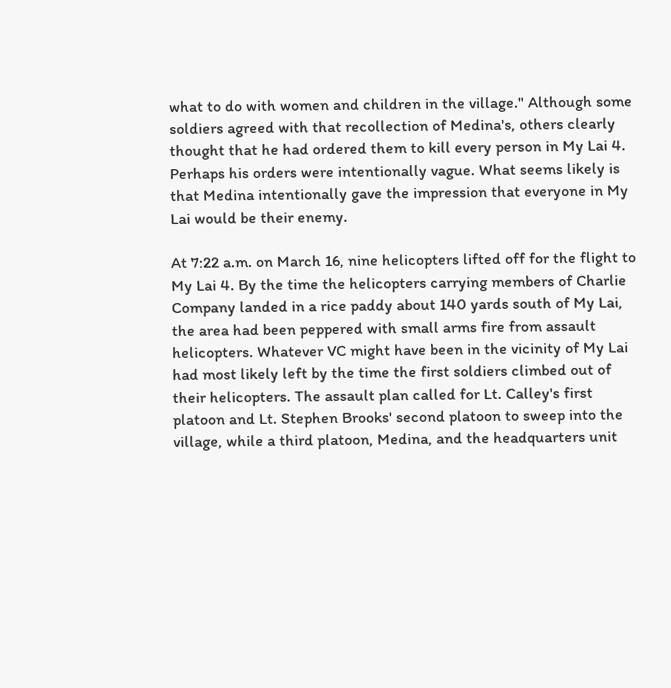what to do with women and children in the village." Although some soldiers agreed with that recollection of Medina's, others clearly thought that he had ordered them to kill every person in My Lai 4. Perhaps his orders were intentionally vague. What seems likely is that Medina intentionally gave the impression that everyone in My Lai would be their enemy.

At 7:22 a.m. on March 16, nine helicopters lifted off for the flight to My Lai 4. By the time the helicopters carrying members of Charlie Company landed in a rice paddy about 140 yards south of My Lai, the area had been peppered with small arms fire from assault helicopters. Whatever VC might have been in the vicinity of My Lai had most likely left by the time the first soldiers climbed out of their helicopters. The assault plan called for Lt. Calley's first platoon and Lt. Stephen Brooks' second platoon to sweep into the village, while a third platoon, Medina, and the headquarters unit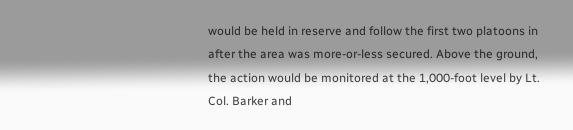would be held in reserve and follow the first two platoons in after the area was more-or-less secured. Above the ground, the action would be monitored at the 1,000-foot level by Lt. Col. Barker and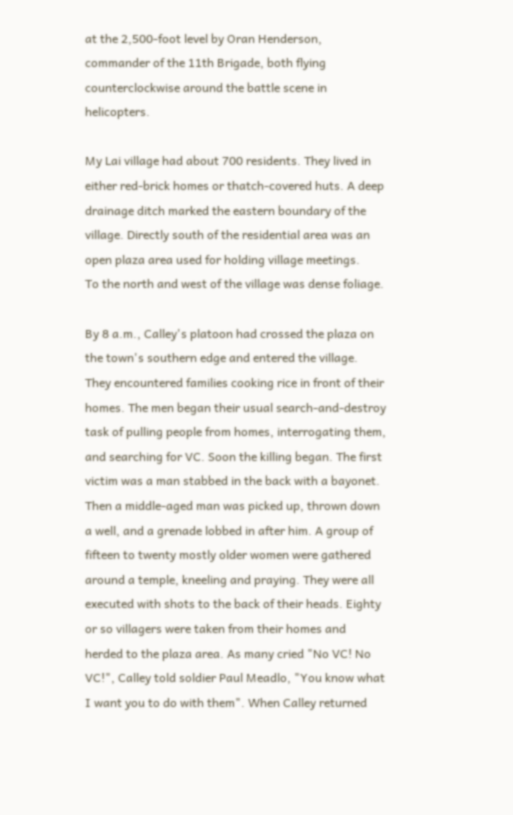at the 2,500-foot level by Oran Henderson, commander of the 11th Brigade, both flying counterclockwise around the battle scene in helicopters.

My Lai village had about 700 residents. They lived in either red-brick homes or thatch-covered huts. A deep drainage ditch marked the eastern boundary of the village. Directly south of the residential area was an open plaza area used for holding village meetings.
To the north and west of the village was dense foliage.

By 8 a.m., Calley's platoon had crossed the plaza on the town's southern edge and entered the village. They encountered families cooking rice in front of their homes. The men began their usual search-and-destroy task of pulling people from homes, interrogating them, and searching for VC. Soon the killing began. The first victim was a man stabbed in the back with a bayonet. Then a middle-aged man was picked up, thrown down a well, and a grenade lobbed in after him. A group of fifteen to twenty mostly older women were gathered around a temple, kneeling and praying. They were all executed with shots to the back of their heads. Eighty or so villagers were taken from their homes and herded to the plaza area. As many cried "No VC! No VC!", Calley told soldier Paul Meadlo, "You know what I want you to do with them". When Calley returned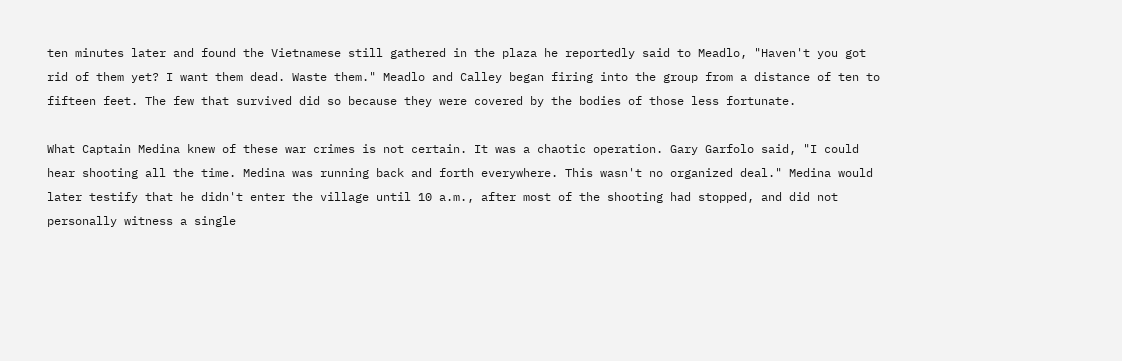ten minutes later and found the Vietnamese still gathered in the plaza he reportedly said to Meadlo, "Haven't you got rid of them yet? I want them dead. Waste them." Meadlo and Calley began firing into the group from a distance of ten to fifteen feet. The few that survived did so because they were covered by the bodies of those less fortunate.

What Captain Medina knew of these war crimes is not certain. It was a chaotic operation. Gary Garfolo said, "I could hear shooting all the time. Medina was running back and forth everywhere. This wasn't no organized deal." Medina would later testify that he didn't enter the village until 10 a.m., after most of the shooting had stopped, and did not personally witness a single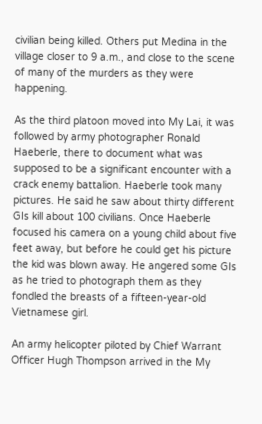civilian being killed. Others put Medina in the village closer to 9 a.m., and close to the scene of many of the murders as they were happening.

As the third platoon moved into My Lai, it was followed by army photographer Ronald Haeberle, there to document what was supposed to be a significant encounter with a crack enemy battalion. Haeberle took many pictures. He said he saw about thirty different GIs kill about 100 civilians. Once Haeberle focused his camera on a young child about five feet away, but before he could get his picture the kid was blown away. He angered some GIs as he tried to photograph them as they fondled the breasts of a fifteen-year-old Vietnamese girl.

An army helicopter piloted by Chief Warrant Officer Hugh Thompson arrived in the My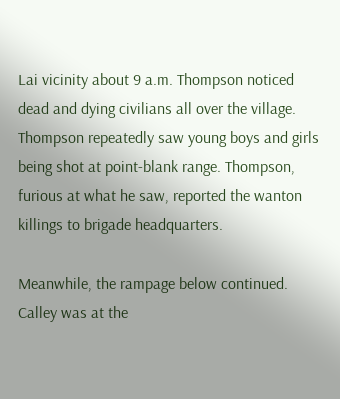Lai vicinity about 9 a.m. Thompson noticed dead and dying civilians all over the village. Thompson repeatedly saw young boys and girls being shot at point-blank range. Thompson, furious at what he saw, reported the wanton killings to brigade headquarters.

Meanwhile, the rampage below continued. Calley was at the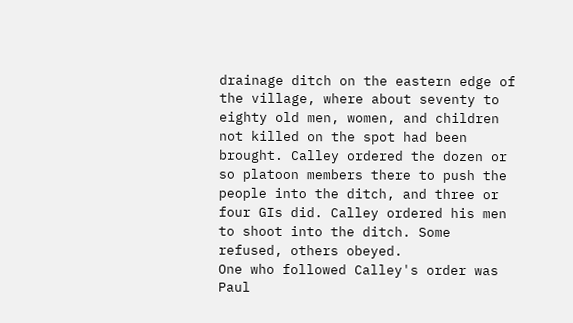drainage ditch on the eastern edge of the village, where about seventy to eighty old men, women, and children not killed on the spot had been brought. Calley ordered the dozen or so platoon members there to push the people into the ditch, and three or four GIs did. Calley ordered his men to shoot into the ditch. Some refused, others obeyed.
One who followed Calley's order was Paul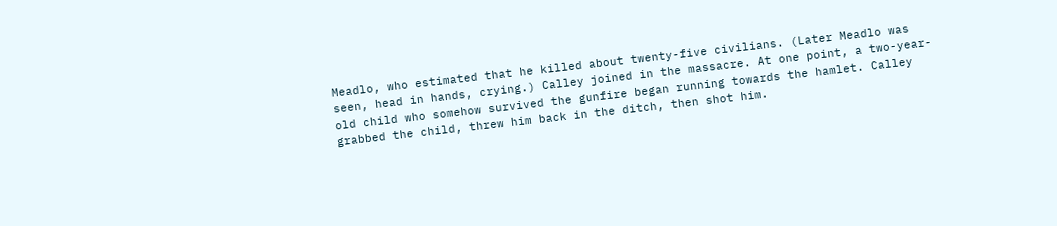Meadlo, who estimated that he killed about twenty-five civilians. (Later Meadlo was seen, head in hands, crying.) Calley joined in the massacre. At one point, a two-year-old child who somehow survived the gunfire began running towards the hamlet. Calley grabbed the child, threw him back in the ditch, then shot him.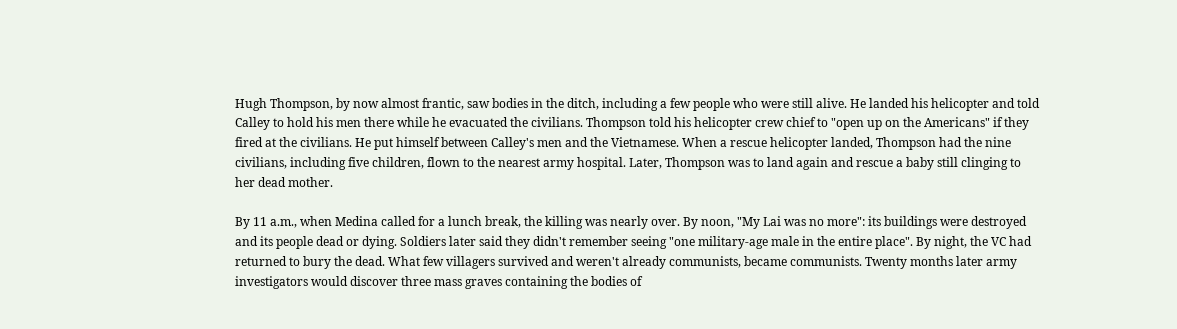Hugh Thompson, by now almost frantic, saw bodies in the ditch, including a few people who were still alive. He landed his helicopter and told Calley to hold his men there while he evacuated the civilians. Thompson told his helicopter crew chief to "open up on the Americans" if they fired at the civilians. He put himself between Calley's men and the Vietnamese. When a rescue helicopter landed, Thompson had the nine civilians, including five children, flown to the nearest army hospital. Later, Thompson was to land again and rescue a baby still clinging to her dead mother.

By 11 a.m., when Medina called for a lunch break, the killing was nearly over. By noon, "My Lai was no more": its buildings were destroyed and its people dead or dying. Soldiers later said they didn't remember seeing "one military-age male in the entire place". By night, the VC had returned to bury the dead. What few villagers survived and weren't already communists, became communists. Twenty months later army investigators would discover three mass graves containing the bodies of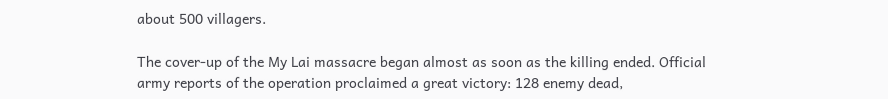about 500 villagers.

The cover-up of the My Lai massacre began almost as soon as the killing ended. Official army reports of the operation proclaimed a great victory: 128 enemy dead,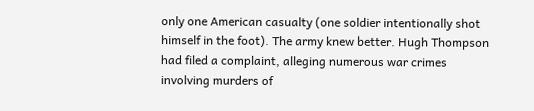only one American casualty (one soldier intentionally shot himself in the foot). The army knew better. Hugh Thompson had filed a complaint, alleging numerous war crimes involving murders of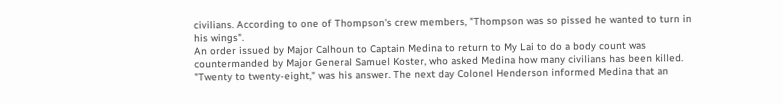civilians. According to one of Thompson's crew members, "Thompson was so pissed he wanted to turn in his wings".
An order issued by Major Calhoun to Captain Medina to return to My Lai to do a body count was countermanded by Major General Samuel Koster, who asked Medina how many civilians has been killed. "Twenty to twenty-eight," was his answer. The next day Colonel Henderson informed Medina that an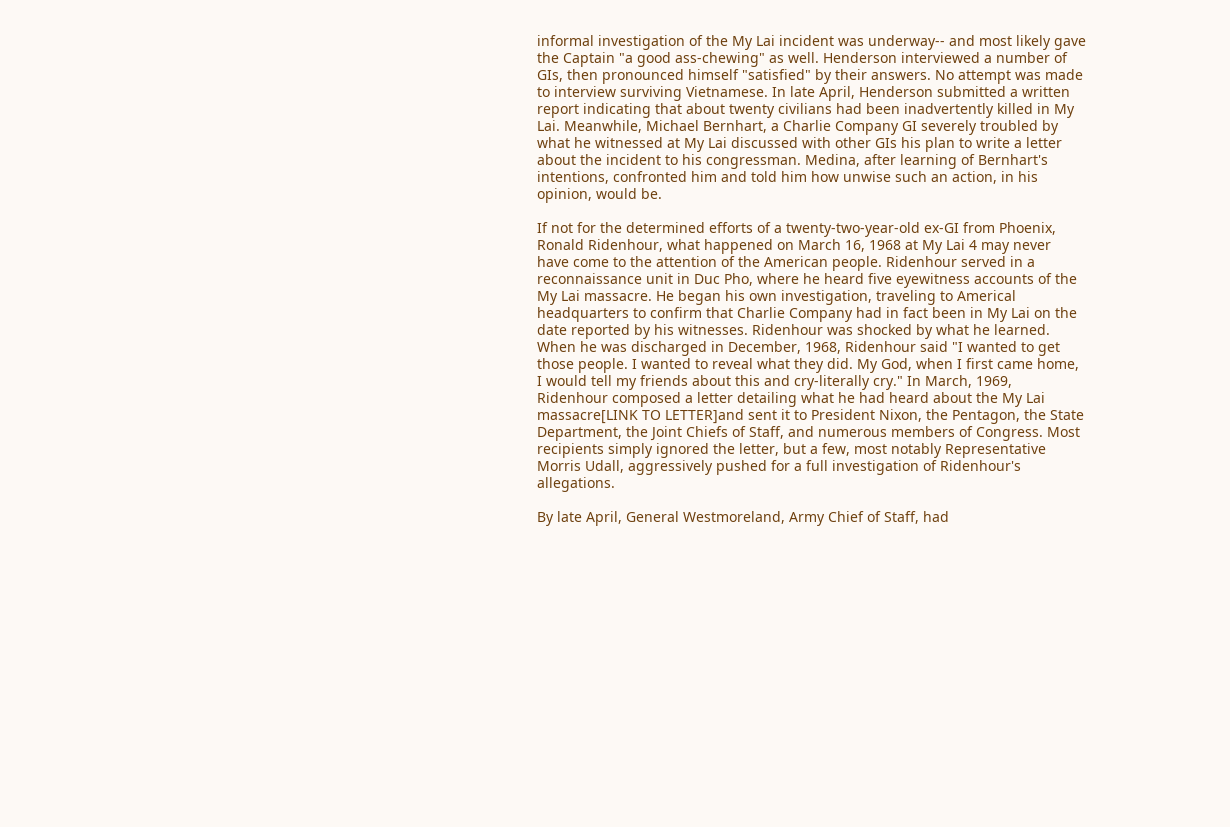informal investigation of the My Lai incident was underway-- and most likely gave the Captain "a good ass-chewing" as well. Henderson interviewed a number of GIs, then pronounced himself "satisfied" by their answers. No attempt was made to interview surviving Vietnamese. In late April, Henderson submitted a written report indicating that about twenty civilians had been inadvertently killed in My Lai. Meanwhile, Michael Bernhart, a Charlie Company GI severely troubled by what he witnessed at My Lai discussed with other GIs his plan to write a letter about the incident to his congressman. Medina, after learning of Bernhart's intentions, confronted him and told him how unwise such an action, in his opinion, would be.

If not for the determined efforts of a twenty-two-year-old ex-GI from Phoenix, Ronald Ridenhour, what happened on March 16, 1968 at My Lai 4 may never have come to the attention of the American people. Ridenhour served in a reconnaissance unit in Duc Pho, where he heard five eyewitness accounts of the My Lai massacre. He began his own investigation, traveling to Americal headquarters to confirm that Charlie Company had in fact been in My Lai on the date reported by his witnesses. Ridenhour was shocked by what he learned. When he was discharged in December, 1968, Ridenhour said "I wanted to get those people. I wanted to reveal what they did. My God, when I first came home, I would tell my friends about this and cry-literally cry." In March, 1969, Ridenhour composed a letter detailing what he had heard about the My Lai massacre[LINK TO LETTER]and sent it to President Nixon, the Pentagon, the State Department, the Joint Chiefs of Staff, and numerous members of Congress. Most recipients simply ignored the letter, but a few, most notably Representative Morris Udall, aggressively pushed for a full investigation of Ridenhour's allegations.

By late April, General Westmoreland, Army Chief of Staff, had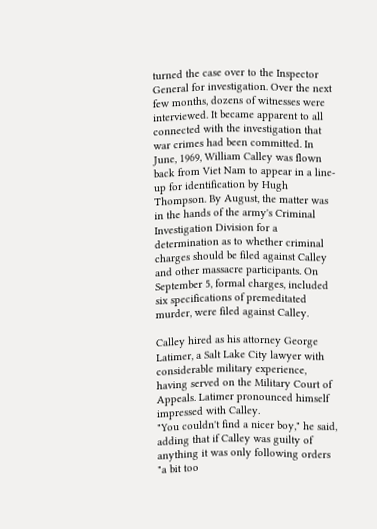turned the case over to the Inspector General for investigation. Over the next few months, dozens of witnesses were interviewed. It became apparent to all connected with the investigation that war crimes had been committed. In June, 1969, William Calley was flown back from Viet Nam to appear in a line-up for identification by Hugh Thompson. By August, the matter was in the hands of the army's Criminal Investigation Division for a determination as to whether criminal charges should be filed against Calley and other massacre participants. On September 5, formal charges, included six specifications of premeditated murder, were filed against Calley.

Calley hired as his attorney George Latimer, a Salt Lake City lawyer with considerable military experience, having served on the Military Court of Appeals. Latimer pronounced himself impressed with Calley.
"You couldn't find a nicer boy," he said, adding that if Calley was guilty of anything it was only following orders "a bit too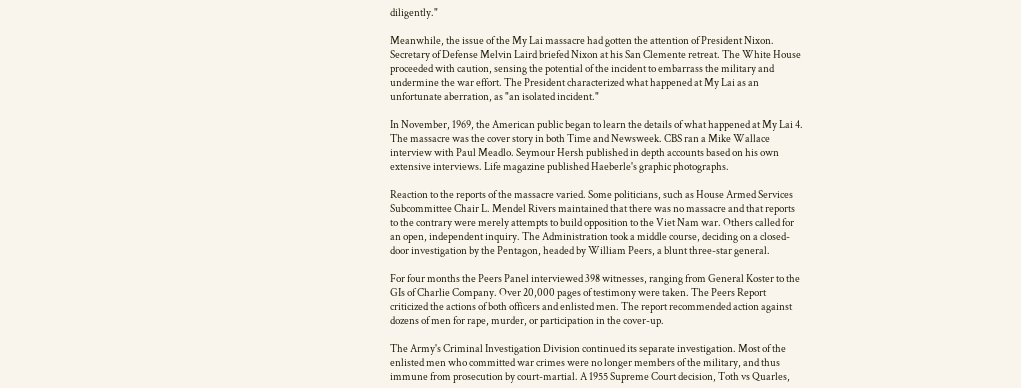diligently."

Meanwhile, the issue of the My Lai massacre had gotten the attention of President Nixon. Secretary of Defense Melvin Laird briefed Nixon at his San Clemente retreat. The White House proceeded with caution, sensing the potential of the incident to embarrass the military and undermine the war effort. The President characterized what happened at My Lai as an unfortunate aberration, as "an isolated incident."

In November, 1969, the American public began to learn the details of what happened at My Lai 4. The massacre was the cover story in both Time and Newsweek. CBS ran a Mike Wallace interview with Paul Meadlo. Seymour Hersh published in depth accounts based on his own extensive interviews. Life magazine published Haeberle's graphic photographs.

Reaction to the reports of the massacre varied. Some politicians, such as House Armed Services Subcommittee Chair L. Mendel Rivers maintained that there was no massacre and that reports to the contrary were merely attempts to build opposition to the Viet Nam war. Others called for an open, independent inquiry. The Administration took a middle course, deciding on a closed-door investigation by the Pentagon, headed by William Peers, a blunt three-star general.

For four months the Peers Panel interviewed 398 witnesses, ranging from General Koster to the GIs of Charlie Company. Over 20,000 pages of testimony were taken. The Peers Report criticized the actions of both officers and enlisted men. The report recommended action against dozens of men for rape, murder, or participation in the cover-up.

The Army's Criminal Investigation Division continued its separate investigation. Most of the enlisted men who committed war crimes were no longer members of the military, and thus immune from prosecution by court-martial. A 1955 Supreme Court decision, Toth vs Quarles,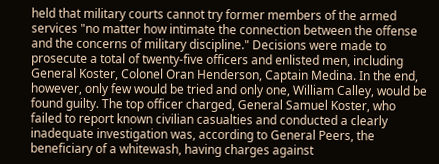held that military courts cannot try former members of the armed services "no matter how intimate the connection between the offense and the concerns of military discipline." Decisions were made to prosecute a total of twenty-five officers and enlisted men, including General Koster, Colonel Oran Henderson, Captain Medina. In the end, however, only few would be tried and only one, William Calley, would be found guilty. The top officer charged, General Samuel Koster, who failed to report known civilian casualties and conducted a clearly inadequate investigation was, according to General Peers, the beneficiary of a whitewash, having charges against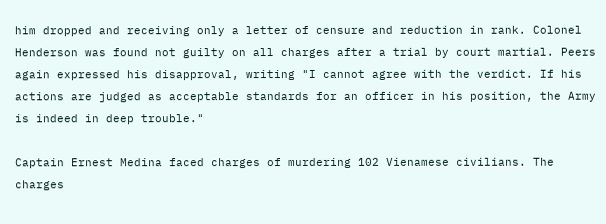him dropped and receiving only a letter of censure and reduction in rank. Colonel Henderson was found not guilty on all charges after a trial by court martial. Peers again expressed his disapproval, writing "I cannot agree with the verdict. If his actions are judged as acceptable standards for an officer in his position, the Army is indeed in deep trouble."

Captain Ernest Medina faced charges of murdering 102 Vienamese civilians. The charges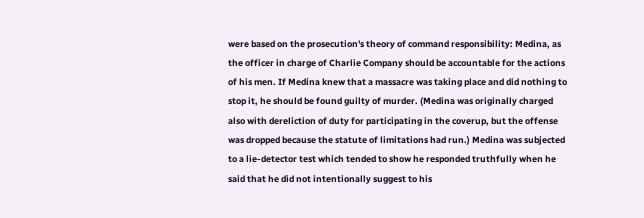were based on the prosecution's theory of command responsibility: Medina, as the officer in charge of Charlie Company should be accountable for the actions of his men. If Medina knew that a massacre was taking place and did nothing to stop it, he should be found guilty of murder. (Medina was originally charged also with dereliction of duty for participating in the coverup, but the offense was dropped because the statute of limitations had run.) Medina was subjected to a lie-detector test which tended to show he responded truthfully when he said that he did not intentionally suggest to his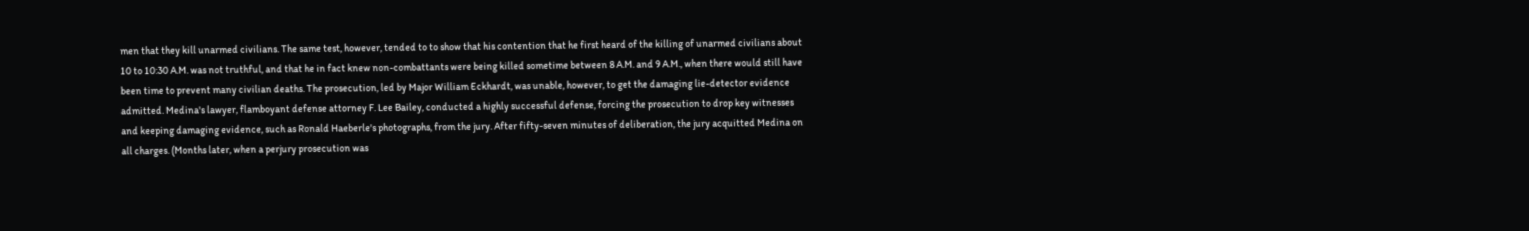men that they kill unarmed civilians. The same test, however, tended to to show that his contention that he first heard of the killing of unarmed civilians about 10 to 10:30 A.M. was not truthful, and that he in fact knew non-combattants were being killed sometime between 8 A.M. and 9 A.M., when there would still have been time to prevent many civilian deaths. The prosecution, led by Major William Eckhardt, was unable, however, to get the damaging lie-detector evidence admitted. Medina's lawyer, flamboyant defense attorney F. Lee Bailey, conducted a highly successful defense, forcing the prosecution to drop key witnesses and keeping damaging evidence, such as Ronald Haeberle's photographs, from the jury. After fifty-seven minutes of deliberation, the jury acquitted Medina on all charges. (Months later, when a perjury prosecution was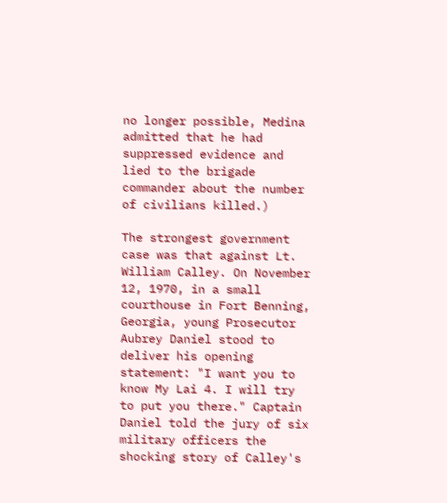no longer possible, Medina admitted that he had suppressed evidence and lied to the brigade commander about the number of civilians killed.)

The strongest government case was that against Lt. William Calley. On November 12, 1970, in a small courthouse in Fort Benning, Georgia, young Prosecutor Aubrey Daniel stood to deliver his opening statement: "I want you to know My Lai 4. I will try to put you there." Captain Daniel told the jury of six military officers the shocking story of Calley's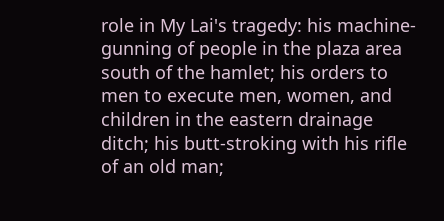role in My Lai's tragedy: his machine-gunning of people in the plaza area south of the hamlet; his orders to men to execute men, women, and children in the eastern drainage ditch; his butt-stroking with his rifle of an old man;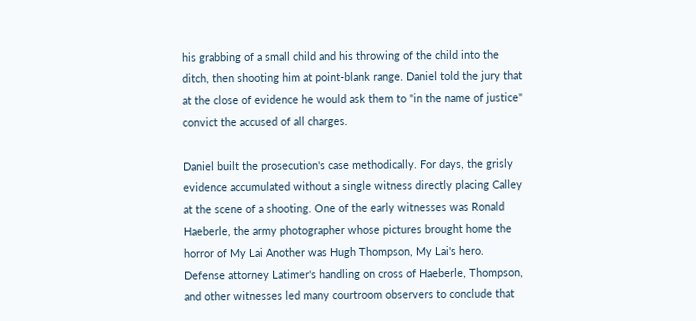his grabbing of a small child and his throwing of the child into the ditch, then shooting him at point-blank range. Daniel told the jury that at the close of evidence he would ask them to "in the name of justice" convict the accused of all charges.

Daniel built the prosecution's case methodically. For days, the grisly evidence accumulated without a single witness directly placing Calley at the scene of a shooting. One of the early witnesses was Ronald Haeberle, the army photographer whose pictures brought home the horror of My Lai Another was Hugh Thompson, My Lai's hero.
Defense attorney Latimer's handling on cross of Haeberle, Thompson, and other witnesses led many courtroom observers to conclude that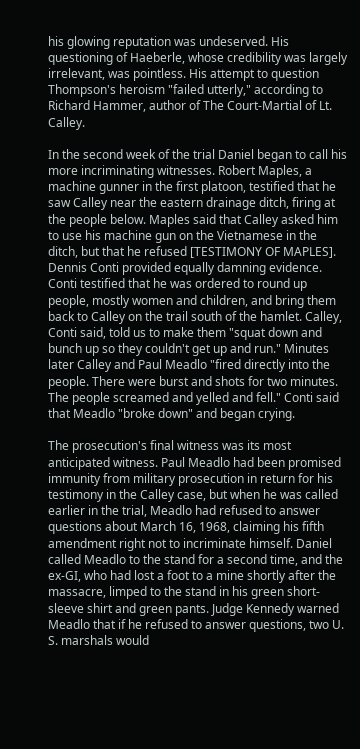his glowing reputation was undeserved. His questioning of Haeberle, whose credibility was largely irrelevant, was pointless. His attempt to question Thompson's heroism "failed utterly," according to Richard Hammer, author of The Court-Martial of Lt. Calley.

In the second week of the trial Daniel began to call his more incriminating witnesses. Robert Maples, a machine gunner in the first platoon, testified that he saw Calley near the eastern drainage ditch, firing at the people below. Maples said that Calley asked him to use his machine gun on the Vietnamese in the ditch, but that he refused [TESTIMONY OF MAPLES]. Dennis Conti provided equally damning evidence. Conti testified that he was ordered to round up people, mostly women and children, and bring them back to Calley on the trail south of the hamlet. Calley, Conti said, told us to make them "squat down and bunch up so they couldn't get up and run." Minutes later Calley and Paul Meadlo "fired directly into the people. There were burst and shots for two minutes. The people screamed and yelled and fell." Conti said that Meadlo "broke down" and began crying.

The prosecution's final witness was its most anticipated witness. Paul Meadlo had been promised immunity from military prosecution in return for his testimony in the Calley case, but when he was called earlier in the trial, Meadlo had refused to answer questions about March 16, 1968, claiming his fifth amendment right not to incriminate himself. Daniel called Meadlo to the stand for a second time, and the ex-GI, who had lost a foot to a mine shortly after the massacre, limped to the stand in his green short-sleeve shirt and green pants. Judge Kennedy warned Meadlo that if he refused to answer questions, two U. S. marshals would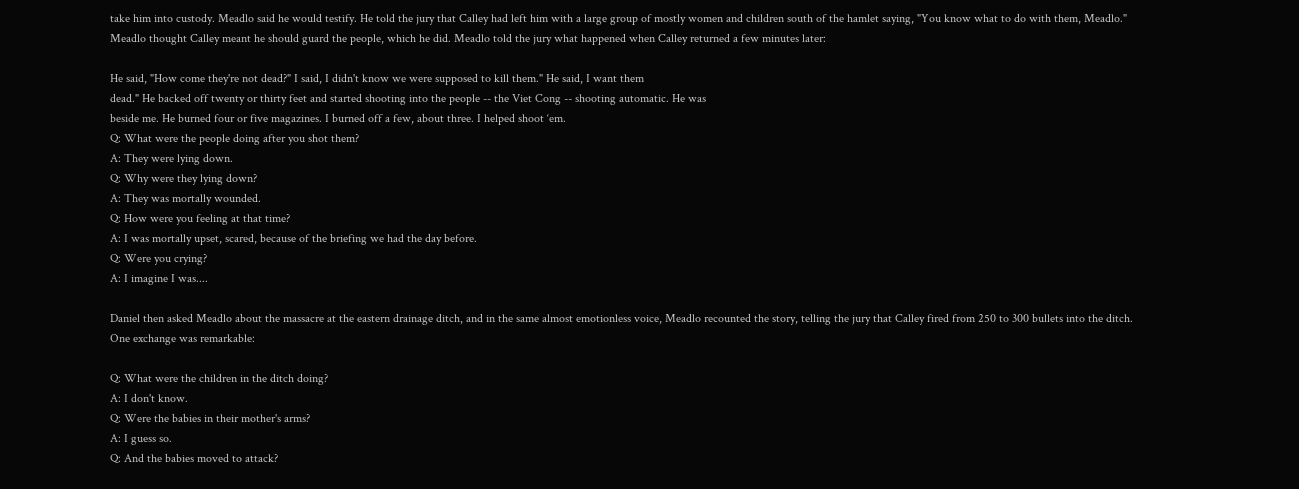take him into custody. Meadlo said he would testify. He told the jury that Calley had left him with a large group of mostly women and children south of the hamlet saying, "You know what to do with them, Meadlo." Meadlo thought Calley meant he should guard the people, which he did. Meadlo told the jury what happened when Calley returned a few minutes later:

He said, "How come they're not dead?" I said, I didn't know we were supposed to kill them." He said, I want them
dead." He backed off twenty or thirty feet and started shooting into the people -- the Viet Cong -- shooting automatic. He was
beside me. He burned four or five magazines. I burned off a few, about three. I helped shoot ‘em.
Q: What were the people doing after you shot them?
A: They were lying down.
Q: Why were they lying down?
A: They was mortally wounded.
Q: How were you feeling at that time?
A: I was mortally upset, scared, because of the briefing we had the day before.
Q: Were you crying?
A: I imagine I was....

Daniel then asked Meadlo about the massacre at the eastern drainage ditch, and in the same almost emotionless voice, Meadlo recounted the story, telling the jury that Calley fired from 250 to 300 bullets into the ditch. One exchange was remarkable:

Q: What were the children in the ditch doing?
A: I don't know.
Q: Were the babies in their mother's arms?
A: I guess so.
Q: And the babies moved to attack?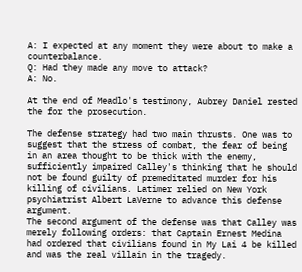A: I expected at any moment they were about to make a counterbalance.
Q: Had they made any move to attack?
A: No.

At the end of Meadlo's testimony, Aubrey Daniel rested the for the prosecution.

The defense strategy had two main thrusts. One was to suggest that the stress of combat, the fear of being in an area thought to be thick with the enemy, sufficiently impaired Calley's thinking that he should not be found guilty of premeditated murder for his killing of civilians. Latimer relied on New York psychiatrist Albert LaVerne to advance this defense argument.
The second argument of the defense was that Calley was merely following orders: that Captain Ernest Medina had ordered that civilians found in My Lai 4 be killed and was the real villain in the tragedy.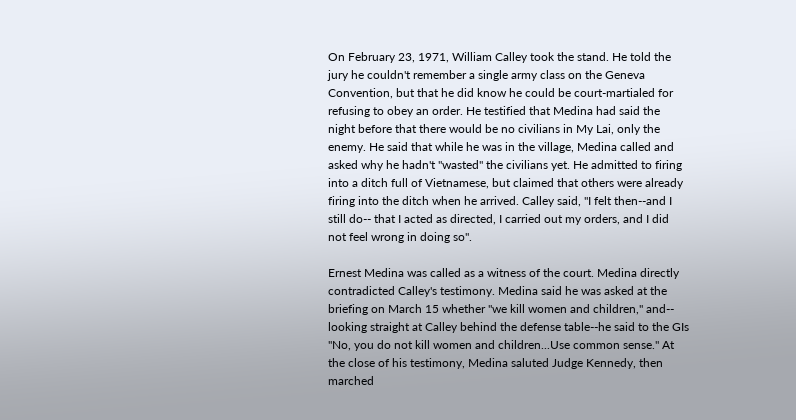On February 23, 1971, William Calley took the stand. He told the jury he couldn't remember a single army class on the Geneva Convention, but that he did know he could be court-martialed for refusing to obey an order. He testified that Medina had said the night before that there would be no civilians in My Lai, only the enemy. He said that while he was in the village, Medina called and asked why he hadn't "wasted" the civilians yet. He admitted to firing into a ditch full of Vietnamese, but claimed that others were already firing into the ditch when he arrived. Calley said, "I felt then--and I still do-- that I acted as directed, I carried out my orders, and I did not feel wrong in doing so".

Ernest Medina was called as a witness of the court. Medina directly contradicted Calley's testimony. Medina said he was asked at the briefing on March 15 whether "we kill women and children," and-- looking straight at Calley behind the defense table--he said to the GIs "No, you do not kill women and children...Use common sense." At the close of his testimony, Medina saluted Judge Kennedy, then marched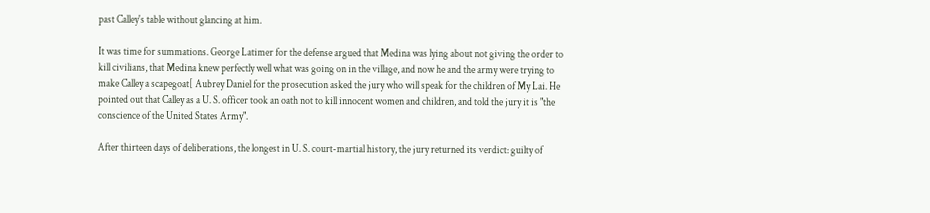past Calley's table without glancing at him.

It was time for summations. George Latimer for the defense argued that Medina was lying about not giving the order to kill civilians, that Medina knew perfectly well what was going on in the village, and now he and the army were trying to make Calley a scapegoat[ Aubrey Daniel for the prosecution asked the jury who will speak for the children of My Lai. He pointed out that Calley as a U. S. officer took an oath not to kill innocent women and children, and told the jury it is "the conscience of the United States Army".

After thirteen days of deliberations, the longest in U. S. court-martial history, the jury returned its verdict: guilty of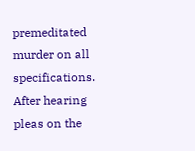premeditated murder on all specifications. After hearing pleas on the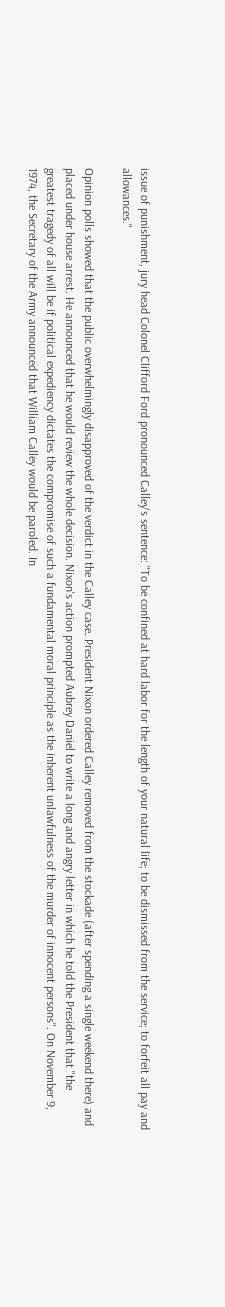issue of punishment, jury head Colonel Clifford Ford pronounced Calley's sentence: "To be confined at hard labor for the length of your natural life; to be dismissed from the service; to forfeit all pay and allowances."

Opinion polls showed that the public overwhelmingly disapproved of the verdict in the Calley case. President Nixon ordered Calley removed from the stockade (after spending a single weekend there) and placed under house arrest. He announced that he would review the whole decision. Nixon's action prompted Aubrey Daniel to write a long and angry letter in which he told the President that "the greatest tragedy of all will be if political expediency dictates the compromise of such a fundamental moral principle as the inherent unlawfulness of the murder of innocent persons". On November 9, 1974, the Secretary of the Army announced that William Calley would be paroled. In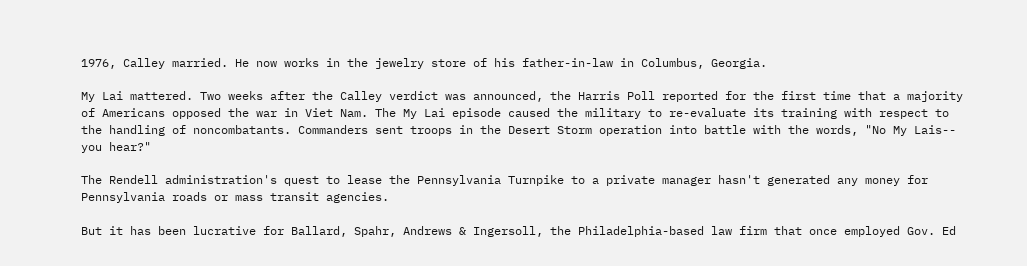1976, Calley married. He now works in the jewelry store of his father-in-law in Columbus, Georgia.

My Lai mattered. Two weeks after the Calley verdict was announced, the Harris Poll reported for the first time that a majority of Americans opposed the war in Viet Nam. The My Lai episode caused the military to re-evaluate its training with respect to the handling of noncombatants. Commanders sent troops in the Desert Storm operation into battle with the words, "No My Lais-- you hear?"

The Rendell administration's quest to lease the Pennsylvania Turnpike to a private manager hasn't generated any money for Pennsylvania roads or mass transit agencies.

But it has been lucrative for Ballard, Spahr, Andrews & Ingersoll, the Philadelphia-based law firm that once employed Gov. Ed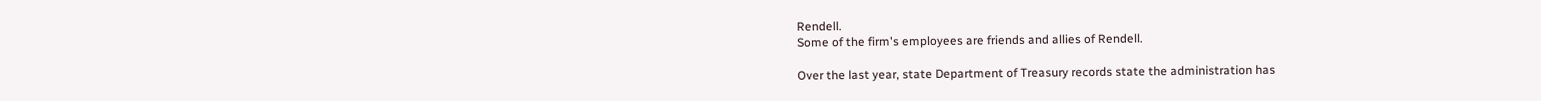Rendell.
Some of the firm's employees are friends and allies of Rendell.

Over the last year, state Department of Treasury records state the administration has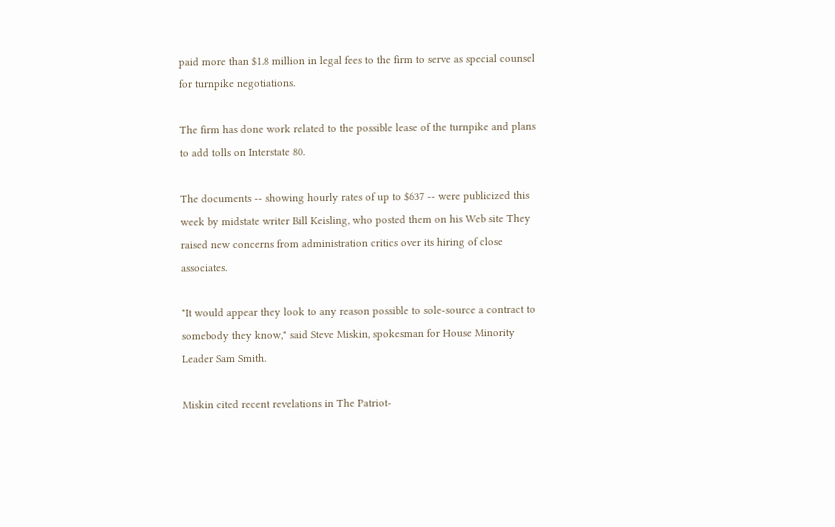paid more than $1.8 million in legal fees to the firm to serve as special counsel for turnpike negotiations.

The firm has done work related to the possible lease of the turnpike and plans to add tolls on Interstate 80.

The documents -- showing hourly rates of up to $637 -- were publicized this week by midstate writer Bill Keisling, who posted them on his Web site They raised new concerns from administration critics over its hiring of close associates.

"It would appear they look to any reason possible to sole-source a contract to somebody they know," said Steve Miskin, spokesman for House Minority Leader Sam Smith.

Miskin cited recent revelations in The Patriot-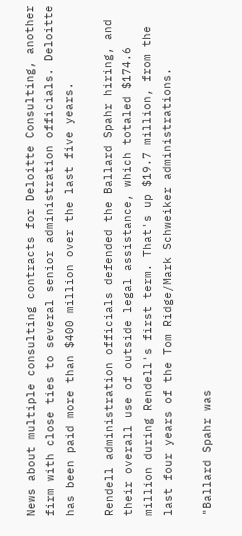News about multiple consulting contracts for Deloitte Consulting, another firm with close ties to several senior administration officials. Deloitte has been paid more than $400 million over the last five years.

Rendell administration officials defended the Ballard Spahr hiring, and their overall use of outside legal assistance, which totaled $174.6 million during Rendell's first term. That's up $19.7 million, from the last four years of the Tom Ridge/Mark Schweiker administrations.

"Ballard Spahr was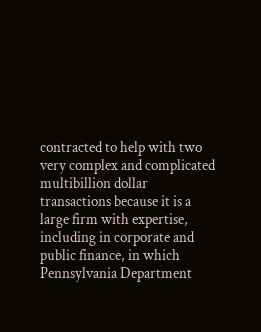contracted to help with two very complex and complicated multibillion dollar transactions because it is a large firm with expertise, including in corporate and public finance, in which Pennsylvania Department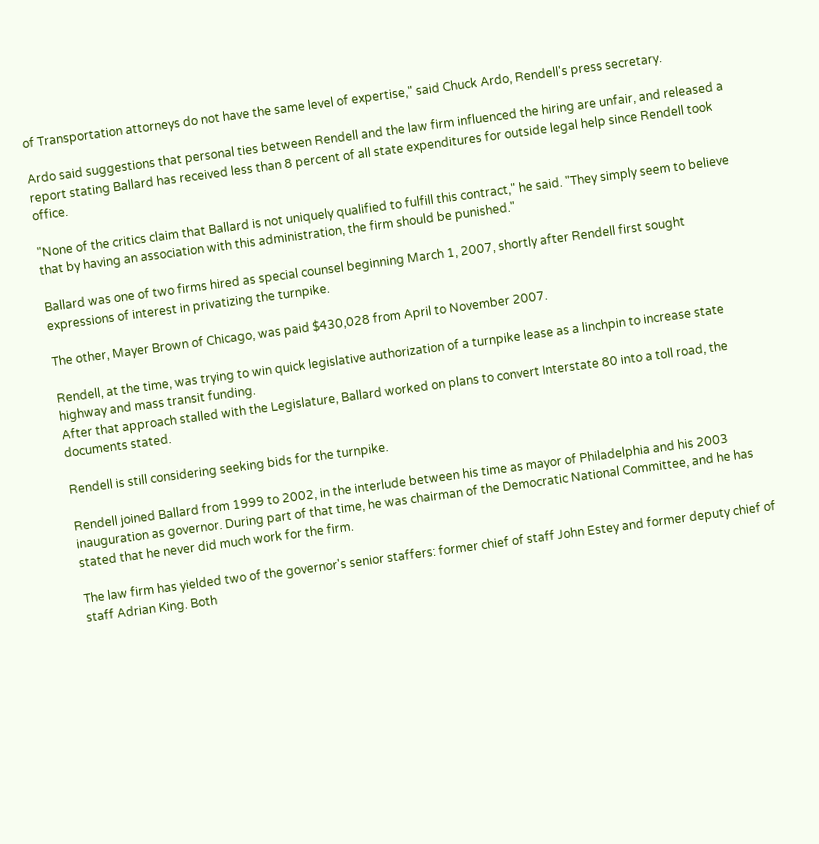of Transportation attorneys do not have the same level of expertise," said Chuck Ardo, Rendell's press secretary.

Ardo said suggestions that personal ties between Rendell and the law firm influenced the hiring are unfair, and released a report stating Ballard has received less than 8 percent of all state expenditures for outside legal help since Rendell took office.

"None of the critics claim that Ballard is not uniquely qualified to fulfill this contract," he said. "They simply seem to believe that by having an association with this administration, the firm should be punished."

Ballard was one of two firms hired as special counsel beginning March 1, 2007, shortly after Rendell first sought expressions of interest in privatizing the turnpike.

The other, Mayer Brown of Chicago, was paid $430,028 from April to November 2007.

Rendell, at the time, was trying to win quick legislative authorization of a turnpike lease as a linchpin to increase state highway and mass transit funding.
After that approach stalled with the Legislature, Ballard worked on plans to convert Interstate 80 into a toll road, the documents stated.

Rendell is still considering seeking bids for the turnpike.

Rendell joined Ballard from 1999 to 2002, in the interlude between his time as mayor of Philadelphia and his 2003 inauguration as governor. During part of that time, he was chairman of the Democratic National Committee, and he has stated that he never did much work for the firm.

The law firm has yielded two of the governor's senior staffers: former chief of staff John Estey and former deputy chief of staff Adrian King. Both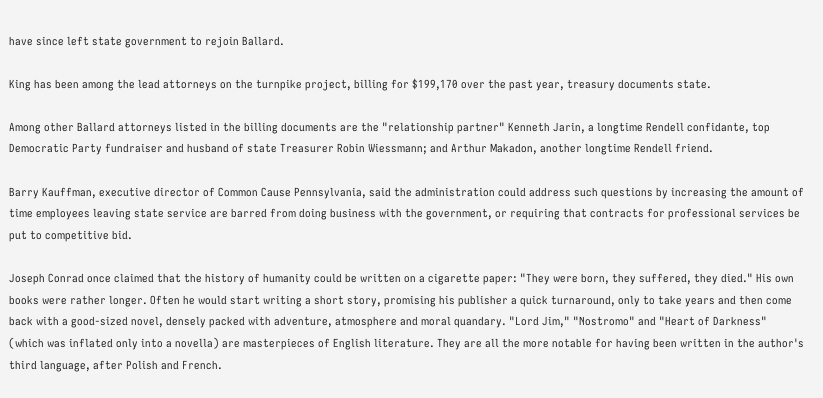have since left state government to rejoin Ballard.

King has been among the lead attorneys on the turnpike project, billing for $199,170 over the past year, treasury documents state.

Among other Ballard attorneys listed in the billing documents are the "relationship partner" Kenneth Jarin, a longtime Rendell confidante, top Democratic Party fundraiser and husband of state Treasurer Robin Wiessmann; and Arthur Makadon, another longtime Rendell friend.

Barry Kauffman, executive director of Common Cause Pennsylvania, said the administration could address such questions by increasing the amount of time employees leaving state service are barred from doing business with the government, or requiring that contracts for professional services be put to competitive bid.

Joseph Conrad once claimed that the history of humanity could be written on a cigarette paper: "They were born, they suffered, they died." His own books were rather longer. Often he would start writing a short story, promising his publisher a quick turnaround, only to take years and then come back with a good-sized novel, densely packed with adventure, atmosphere and moral quandary. "Lord Jim," "Nostromo" and "Heart of Darkness" (which was inflated only into a novella) are masterpieces of English literature. They are all the more notable for having been written in the author's third language, after Polish and French.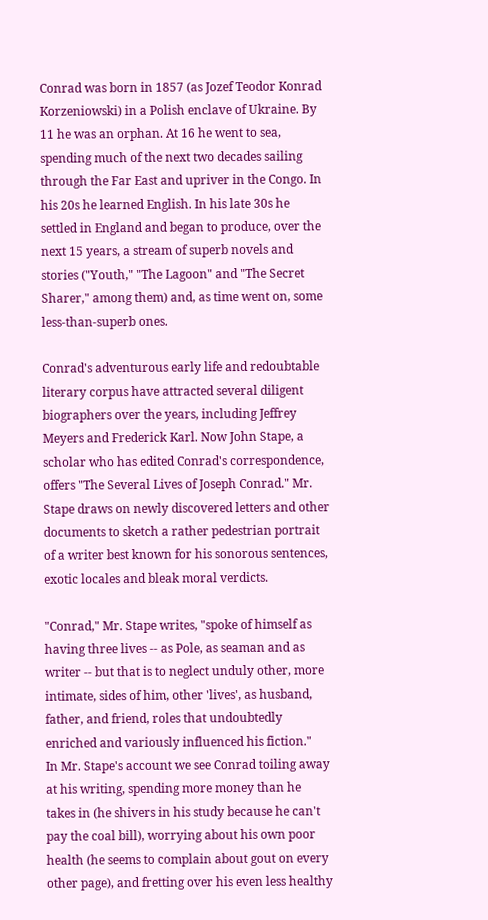Conrad was born in 1857 (as Jozef Teodor Konrad Korzeniowski) in a Polish enclave of Ukraine. By 11 he was an orphan. At 16 he went to sea, spending much of the next two decades sailing through the Far East and upriver in the Congo. In his 20s he learned English. In his late 30s he settled in England and began to produce, over the next 15 years, a stream of superb novels and stories ("Youth," "The Lagoon" and "The Secret Sharer," among them) and, as time went on, some less-than-superb ones.

Conrad's adventurous early life and redoubtable literary corpus have attracted several diligent biographers over the years, including Jeffrey Meyers and Frederick Karl. Now John Stape, a scholar who has edited Conrad's correspondence, offers "The Several Lives of Joseph Conrad." Mr. Stape draws on newly discovered letters and other documents to sketch a rather pedestrian portrait of a writer best known for his sonorous sentences, exotic locales and bleak moral verdicts.

"Conrad," Mr. Stape writes, "spoke of himself as having three lives -- as Pole, as seaman and as writer -- but that is to neglect unduly other, more intimate, sides of him, other 'lives', as husband, father, and friend, roles that undoubtedly enriched and variously influenced his fiction."
In Mr. Stape's account we see Conrad toiling away at his writing, spending more money than he takes in (he shivers in his study because he can't pay the coal bill), worrying about his own poor health (he seems to complain about gout on every other page), and fretting over his even less healthy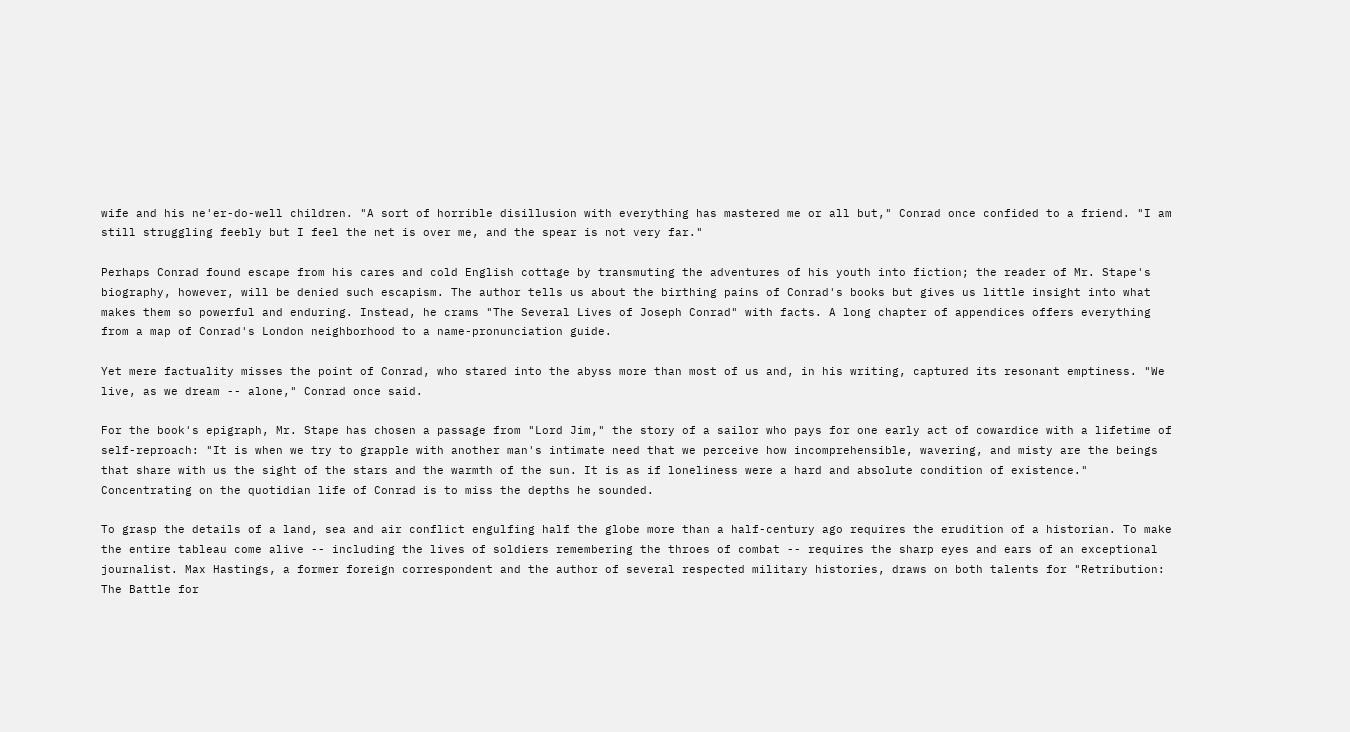wife and his ne'er-do-well children. "A sort of horrible disillusion with everything has mastered me or all but," Conrad once confided to a friend. "I am still struggling feebly but I feel the net is over me, and the spear is not very far."

Perhaps Conrad found escape from his cares and cold English cottage by transmuting the adventures of his youth into fiction; the reader of Mr. Stape's biography, however, will be denied such escapism. The author tells us about the birthing pains of Conrad's books but gives us little insight into what makes them so powerful and enduring. Instead, he crams "The Several Lives of Joseph Conrad" with facts. A long chapter of appendices offers everything from a map of Conrad's London neighborhood to a name-pronunciation guide.

Yet mere factuality misses the point of Conrad, who stared into the abyss more than most of us and, in his writing, captured its resonant emptiness. "We live, as we dream -- alone," Conrad once said.

For the book's epigraph, Mr. Stape has chosen a passage from "Lord Jim," the story of a sailor who pays for one early act of cowardice with a lifetime of self-reproach: "It is when we try to grapple with another man's intimate need that we perceive how incomprehensible, wavering, and misty are the beings that share with us the sight of the stars and the warmth of the sun. It is as if loneliness were a hard and absolute condition of existence." Concentrating on the quotidian life of Conrad is to miss the depths he sounded.

To grasp the details of a land, sea and air conflict engulfing half the globe more than a half-century ago requires the erudition of a historian. To make the entire tableau come alive -- including the lives of soldiers remembering the throes of combat -- requires the sharp eyes and ears of an exceptional journalist. Max Hastings, a former foreign correspondent and the author of several respected military histories, draws on both talents for "Retribution: The Battle for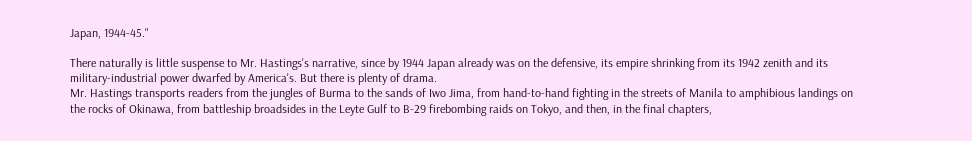Japan, 1944-45."

There naturally is little suspense to Mr. Hastings's narrative, since by 1944 Japan already was on the defensive, its empire shrinking from its 1942 zenith and its military-industrial power dwarfed by America's. But there is plenty of drama.
Mr. Hastings transports readers from the jungles of Burma to the sands of Iwo Jima, from hand-to-hand fighting in the streets of Manila to amphibious landings on the rocks of Okinawa, from battleship broadsides in the Leyte Gulf to B-29 firebombing raids on Tokyo, and then, in the final chapters,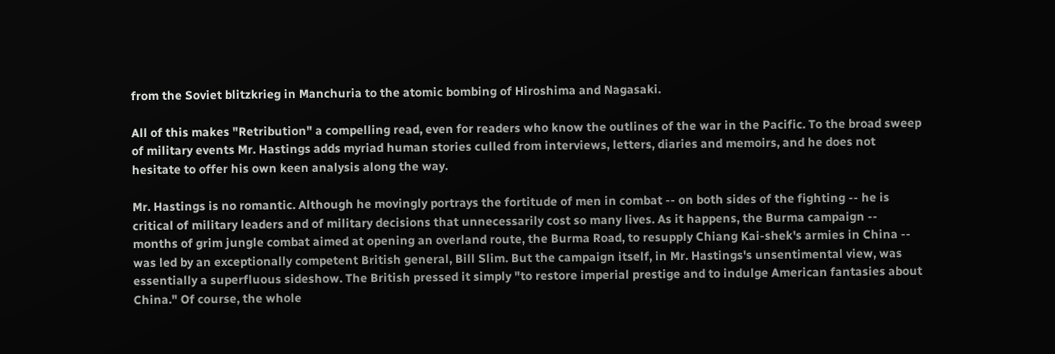from the Soviet blitzkrieg in Manchuria to the atomic bombing of Hiroshima and Nagasaki.

All of this makes "Retribution" a compelling read, even for readers who know the outlines of the war in the Pacific. To the broad sweep of military events Mr. Hastings adds myriad human stories culled from interviews, letters, diaries and memoirs, and he does not hesitate to offer his own keen analysis along the way.

Mr. Hastings is no romantic. Although he movingly portrays the fortitude of men in combat -- on both sides of the fighting -- he is critical of military leaders and of military decisions that unnecessarily cost so many lives. As it happens, the Burma campaign -- months of grim jungle combat aimed at opening an overland route, the Burma Road, to resupply Chiang Kai-shek's armies in China -- was led by an exceptionally competent British general, Bill Slim. But the campaign itself, in Mr. Hastings's unsentimental view, was essentially a superfluous sideshow. The British pressed it simply "to restore imperial prestige and to indulge American fantasies about China." Of course, the whole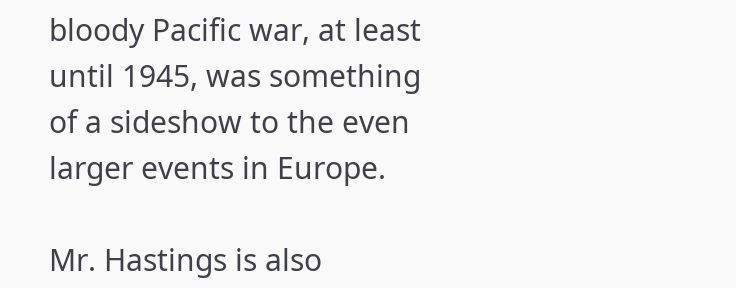bloody Pacific war, at least until 1945, was something of a sideshow to the even larger events in Europe.

Mr. Hastings is also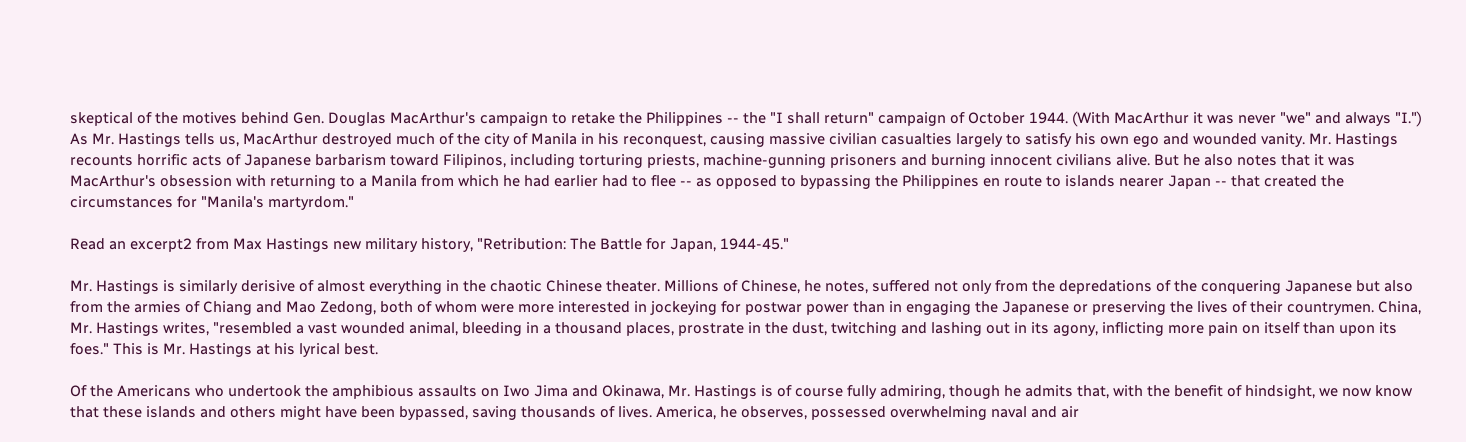skeptical of the motives behind Gen. Douglas MacArthur's campaign to retake the Philippines -- the "I shall return" campaign of October 1944. (With MacArthur it was never "we" and always "I.") As Mr. Hastings tells us, MacArthur destroyed much of the city of Manila in his reconquest, causing massive civilian casualties largely to satisfy his own ego and wounded vanity. Mr. Hastings recounts horrific acts of Japanese barbarism toward Filipinos, including torturing priests, machine-gunning prisoners and burning innocent civilians alive. But he also notes that it was MacArthur's obsession with returning to a Manila from which he had earlier had to flee -- as opposed to bypassing the Philippines en route to islands nearer Japan -- that created the circumstances for "Manila's martyrdom."

Read an excerpt2 from Max Hastings new military history, "Retribution: The Battle for Japan, 1944-45."

Mr. Hastings is similarly derisive of almost everything in the chaotic Chinese theater. Millions of Chinese, he notes, suffered not only from the depredations of the conquering Japanese but also from the armies of Chiang and Mao Zedong, both of whom were more interested in jockeying for postwar power than in engaging the Japanese or preserving the lives of their countrymen. China, Mr. Hastings writes, "resembled a vast wounded animal, bleeding in a thousand places, prostrate in the dust, twitching and lashing out in its agony, inflicting more pain on itself than upon its foes." This is Mr. Hastings at his lyrical best.

Of the Americans who undertook the amphibious assaults on Iwo Jima and Okinawa, Mr. Hastings is of course fully admiring, though he admits that, with the benefit of hindsight, we now know that these islands and others might have been bypassed, saving thousands of lives. America, he observes, possessed overwhelming naval and air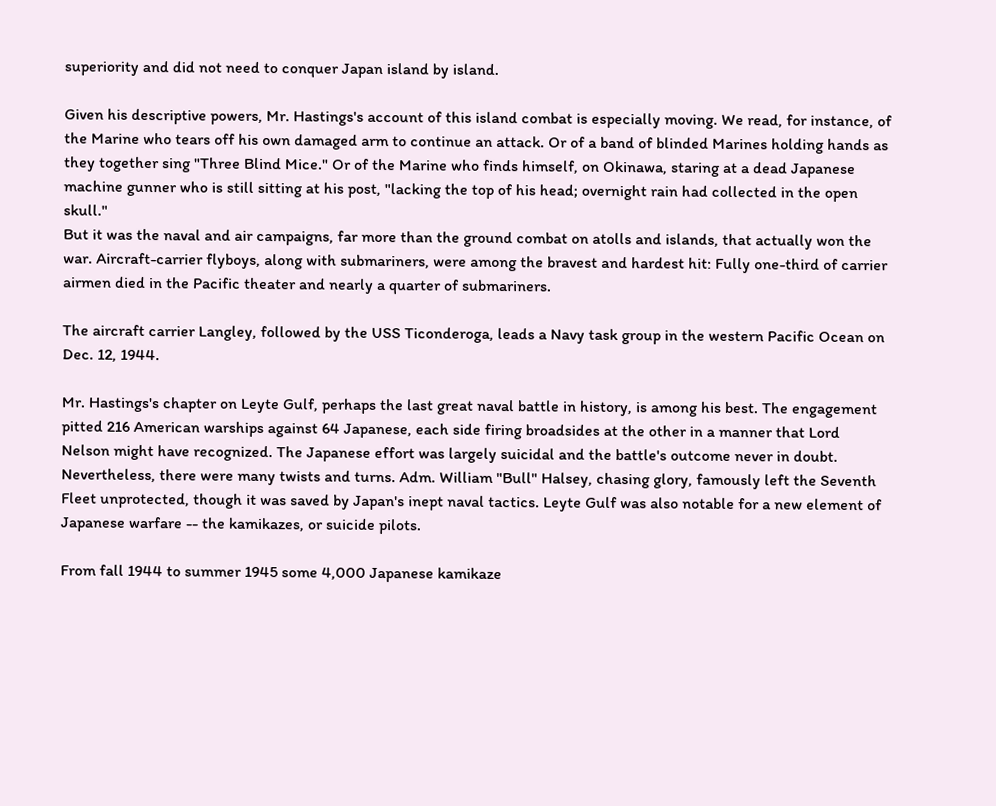superiority and did not need to conquer Japan island by island.

Given his descriptive powers, Mr. Hastings's account of this island combat is especially moving. We read, for instance, of the Marine who tears off his own damaged arm to continue an attack. Or of a band of blinded Marines holding hands as they together sing "Three Blind Mice." Or of the Marine who finds himself, on Okinawa, staring at a dead Japanese machine gunner who is still sitting at his post, "lacking the top of his head; overnight rain had collected in the open skull."
But it was the naval and air campaigns, far more than the ground combat on atolls and islands, that actually won the war. Aircraft-carrier flyboys, along with submariners, were among the bravest and hardest hit: Fully one-third of carrier airmen died in the Pacific theater and nearly a quarter of submariners.

The aircraft carrier Langley, followed by the USS Ticonderoga, leads a Navy task group in the western Pacific Ocean on Dec. 12, 1944.

Mr. Hastings's chapter on Leyte Gulf, perhaps the last great naval battle in history, is among his best. The engagement pitted 216 American warships against 64 Japanese, each side firing broadsides at the other in a manner that Lord Nelson might have recognized. The Japanese effort was largely suicidal and the battle's outcome never in doubt. Nevertheless, there were many twists and turns. Adm. William "Bull" Halsey, chasing glory, famously left the Seventh Fleet unprotected, though it was saved by Japan's inept naval tactics. Leyte Gulf was also notable for a new element of Japanese warfare -- the kamikazes, or suicide pilots.

From fall 1944 to summer 1945 some 4,000 Japanese kamikaze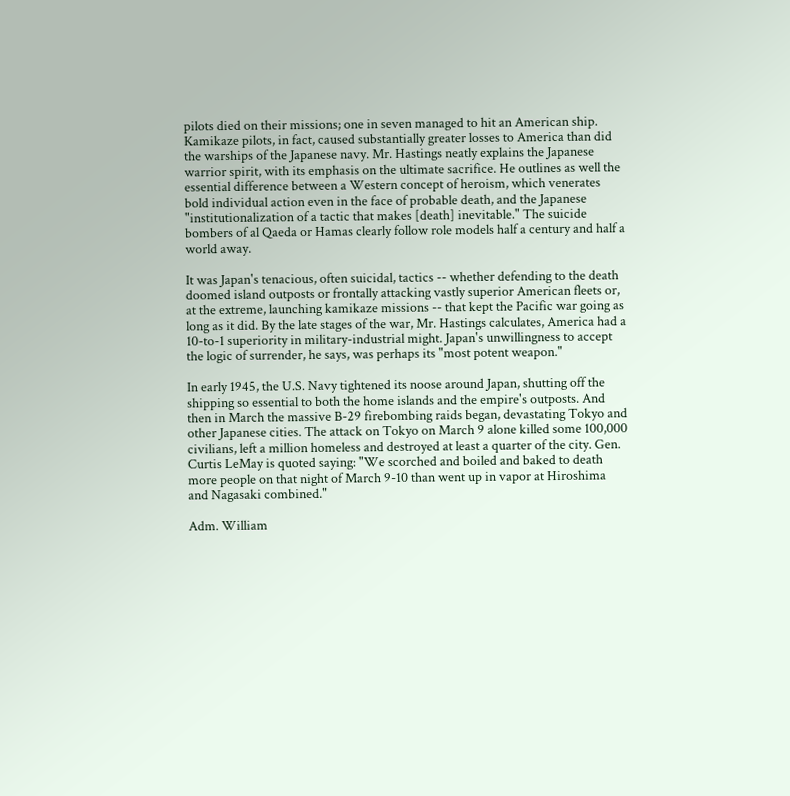pilots died on their missions; one in seven managed to hit an American ship. Kamikaze pilots, in fact, caused substantially greater losses to America than did the warships of the Japanese navy. Mr. Hastings neatly explains the Japanese warrior spirit, with its emphasis on the ultimate sacrifice. He outlines as well the essential difference between a Western concept of heroism, which venerates bold individual action even in the face of probable death, and the Japanese "institutionalization of a tactic that makes [death] inevitable." The suicide bombers of al Qaeda or Hamas clearly follow role models half a century and half a world away.

It was Japan's tenacious, often suicidal, tactics -- whether defending to the death doomed island outposts or frontally attacking vastly superior American fleets or, at the extreme, launching kamikaze missions -- that kept the Pacific war going as long as it did. By the late stages of the war, Mr. Hastings calculates, America had a 10-to-1 superiority in military-industrial might. Japan's unwillingness to accept the logic of surrender, he says, was perhaps its "most potent weapon."

In early 1945, the U.S. Navy tightened its noose around Japan, shutting off the shipping so essential to both the home islands and the empire's outposts. And then in March the massive B-29 firebombing raids began, devastating Tokyo and other Japanese cities. The attack on Tokyo on March 9 alone killed some 100,000 civilians, left a million homeless and destroyed at least a quarter of the city. Gen. Curtis LeMay is quoted saying: "We scorched and boiled and baked to death more people on that night of March 9-10 than went up in vapor at Hiroshima and Nagasaki combined."

Adm. William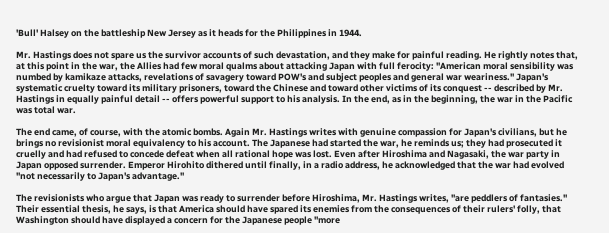'Bull' Halsey on the battleship New Jersey as it heads for the Philippines in 1944.

Mr. Hastings does not spare us the survivor accounts of such devastation, and they make for painful reading. He rightly notes that, at this point in the war, the Allies had few moral qualms about attacking Japan with full ferocity: "American moral sensibility was numbed by kamikaze attacks, revelations of savagery toward POW's and subject peoples and general war weariness." Japan's systematic cruelty toward its military prisoners, toward the Chinese and toward other victims of its conquest -- described by Mr. Hastings in equally painful detail -- offers powerful support to his analysis. In the end, as in the beginning, the war in the Pacific was total war.

The end came, of course, with the atomic bombs. Again Mr. Hastings writes with genuine compassion for Japan's civilians, but he brings no revisionist moral equivalency to his account. The Japanese had started the war, he reminds us; they had prosecuted it cruelly and had refused to concede defeat when all rational hope was lost. Even after Hiroshima and Nagasaki, the war party in Japan opposed surrender. Emperor Hirohito dithered until finally, in a radio address, he acknowledged that the war had evolved "not necessarily to Japan's advantage."

The revisionists who argue that Japan was ready to surrender before Hiroshima, Mr. Hastings writes, "are peddlers of fantasies." Their essential thesis, he says, is that America should have spared its enemies from the consequences of their rulers' folly, that Washington should have displayed a concern for the Japanese people "more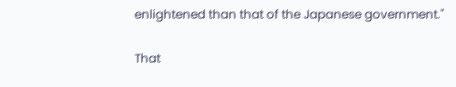enlightened than that of the Japanese government."

That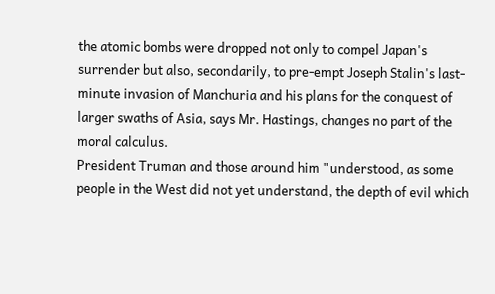the atomic bombs were dropped not only to compel Japan's surrender but also, secondarily, to pre-empt Joseph Stalin's last-minute invasion of Manchuria and his plans for the conquest of larger swaths of Asia, says Mr. Hastings, changes no part of the moral calculus.
President Truman and those around him "understood, as some people in the West did not yet understand, the depth of evil which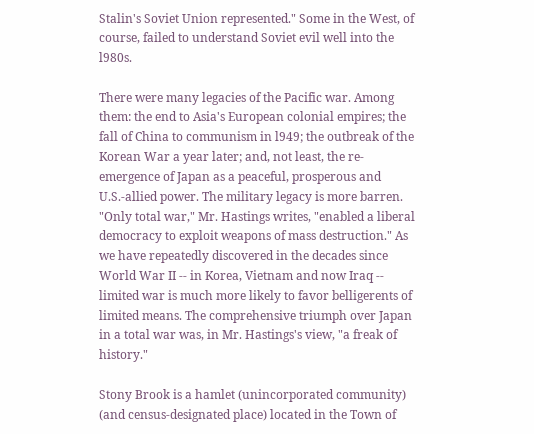Stalin's Soviet Union represented." Some in the West, of course, failed to understand Soviet evil well into the l980s.

There were many legacies of the Pacific war. Among them: the end to Asia's European colonial empires; the fall of China to communism in l949; the outbreak of the Korean War a year later; and, not least, the re-emergence of Japan as a peaceful, prosperous and U.S.-allied power. The military legacy is more barren. "Only total war," Mr. Hastings writes, "enabled a liberal democracy to exploit weapons of mass destruction." As we have repeatedly discovered in the decades since World War II -- in Korea, Vietnam and now Iraq -- limited war is much more likely to favor belligerents of limited means. The comprehensive triumph over Japan in a total war was, in Mr. Hastings's view, "a freak of history."

Stony Brook is a hamlet (unincorporated community) (and census-designated place) located in the Town of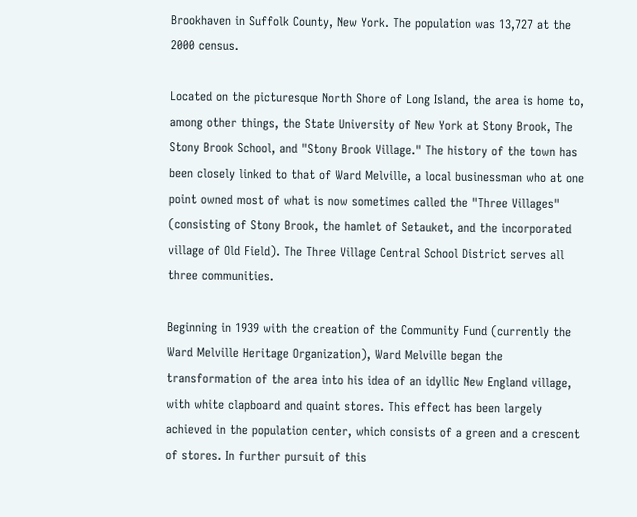Brookhaven in Suffolk County, New York. The population was 13,727 at the 2000 census.

Located on the picturesque North Shore of Long Island, the area is home to, among other things, the State University of New York at Stony Brook, The Stony Brook School, and "Stony Brook Village." The history of the town has been closely linked to that of Ward Melville, a local businessman who at one point owned most of what is now sometimes called the "Three Villages" (consisting of Stony Brook, the hamlet of Setauket, and the incorporated village of Old Field). The Three Village Central School District serves all three communities.

Beginning in 1939 with the creation of the Community Fund (currently the Ward Melville Heritage Organization), Ward Melville began the transformation of the area into his idea of an idyllic New England village, with white clapboard and quaint stores. This effect has been largely achieved in the population center, which consists of a green and a crescent of stores. In further pursuit of this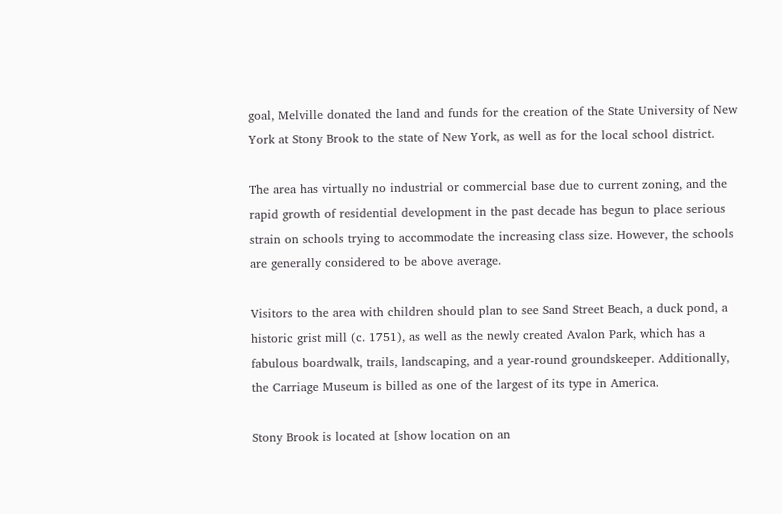goal, Melville donated the land and funds for the creation of the State University of New York at Stony Brook to the state of New York, as well as for the local school district.

The area has virtually no industrial or commercial base due to current zoning, and the rapid growth of residential development in the past decade has begun to place serious strain on schools trying to accommodate the increasing class size. However, the schools are generally considered to be above average.

Visitors to the area with children should plan to see Sand Street Beach, a duck pond, a historic grist mill (c. 1751), as well as the newly created Avalon Park, which has a fabulous boardwalk, trails, landscaping, and a year-round groundskeeper. Additionally, the Carriage Museum is billed as one of the largest of its type in America.

Stony Brook is located at [show location on an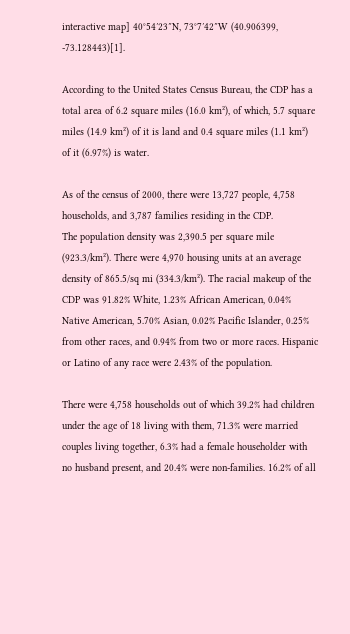interactive map] 40°54′23″N, 73°7′42″W (40.906399, -73.128443)[1].

According to the United States Census Bureau, the CDP has a total area of 6.2 square miles (16.0 km²), of which, 5.7 square miles (14.9 km²) of it is land and 0.4 square miles (1.1 km²) of it (6.97%) is water.

As of the census of 2000, there were 13,727 people, 4,758 households, and 3,787 families residing in the CDP.
The population density was 2,390.5 per square mile (923.3/km²). There were 4,970 housing units at an average density of 865.5/sq mi (334.3/km²). The racial makeup of the CDP was 91.82% White, 1.23% African American, 0.04% Native American, 5.70% Asian, 0.02% Pacific Islander, 0.25% from other races, and 0.94% from two or more races. Hispanic or Latino of any race were 2.43% of the population.

There were 4,758 households out of which 39.2% had children under the age of 18 living with them, 71.3% were married couples living together, 6.3% had a female householder with no husband present, and 20.4% were non-families. 16.2% of all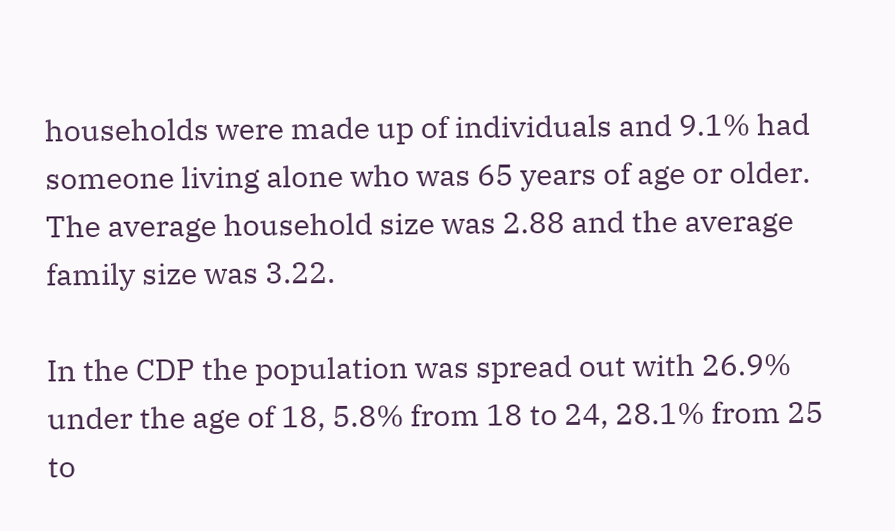households were made up of individuals and 9.1% had someone living alone who was 65 years of age or older. The average household size was 2.88 and the average family size was 3.22.

In the CDP the population was spread out with 26.9% under the age of 18, 5.8% from 18 to 24, 28.1% from 25 to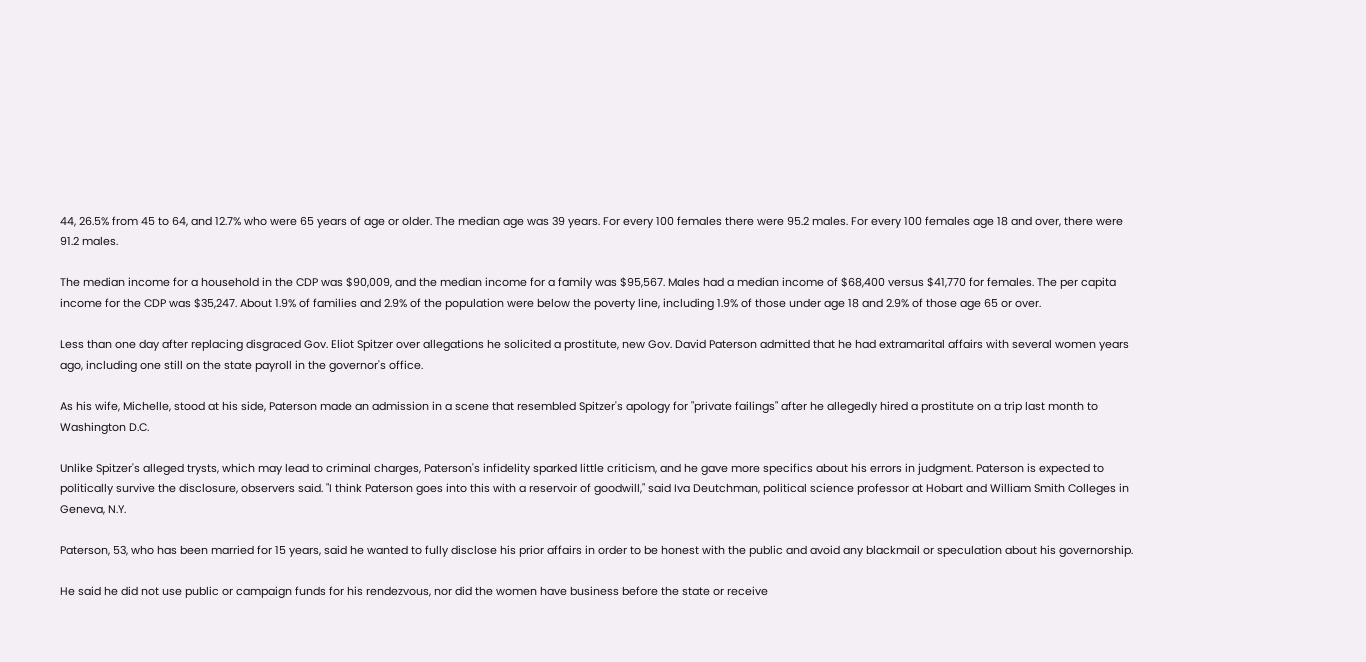44, 26.5% from 45 to 64, and 12.7% who were 65 years of age or older. The median age was 39 years. For every 100 females there were 95.2 males. For every 100 females age 18 and over, there were 91.2 males.

The median income for a household in the CDP was $90,009, and the median income for a family was $95,567. Males had a median income of $68,400 versus $41,770 for females. The per capita income for the CDP was $35,247. About 1.9% of families and 2.9% of the population were below the poverty line, including 1.9% of those under age 18 and 2.9% of those age 65 or over.

Less than one day after replacing disgraced Gov. Eliot Spitzer over allegations he solicited a prostitute, new Gov. David Paterson admitted that he had extramarital affairs with several women years ago, including one still on the state payroll in the governor's office.

As his wife, Michelle, stood at his side, Paterson made an admission in a scene that resembled Spitzer's apology for "private failings" after he allegedly hired a prostitute on a trip last month to Washington D.C.

Unlike Spitzer's alleged trysts, which may lead to criminal charges, Paterson's infidelity sparked little criticism, and he gave more specifics about his errors in judgment. Paterson is expected to politically survive the disclosure, observers said. "I think Paterson goes into this with a reservoir of goodwill," said Iva Deutchman, political science professor at Hobart and William Smith Colleges in Geneva, N.Y.

Paterson, 53, who has been married for 15 years, said he wanted to fully disclose his prior affairs in order to be honest with the public and avoid any blackmail or speculation about his governorship.

He said he did not use public or campaign funds for his rendezvous, nor did the women have business before the state or receive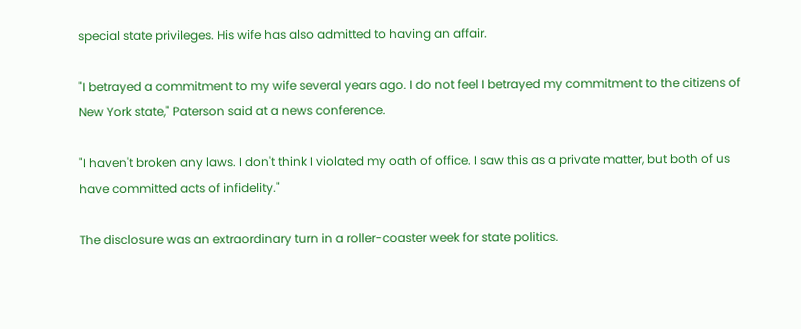special state privileges. His wife has also admitted to having an affair.

"I betrayed a commitment to my wife several years ago. I do not feel I betrayed my commitment to the citizens of New York state," Paterson said at a news conference.

"I haven't broken any laws. I don't think I violated my oath of office. I saw this as a private matter, but both of us have committed acts of infidelity."

The disclosure was an extraordinary turn in a roller-coaster week for state politics.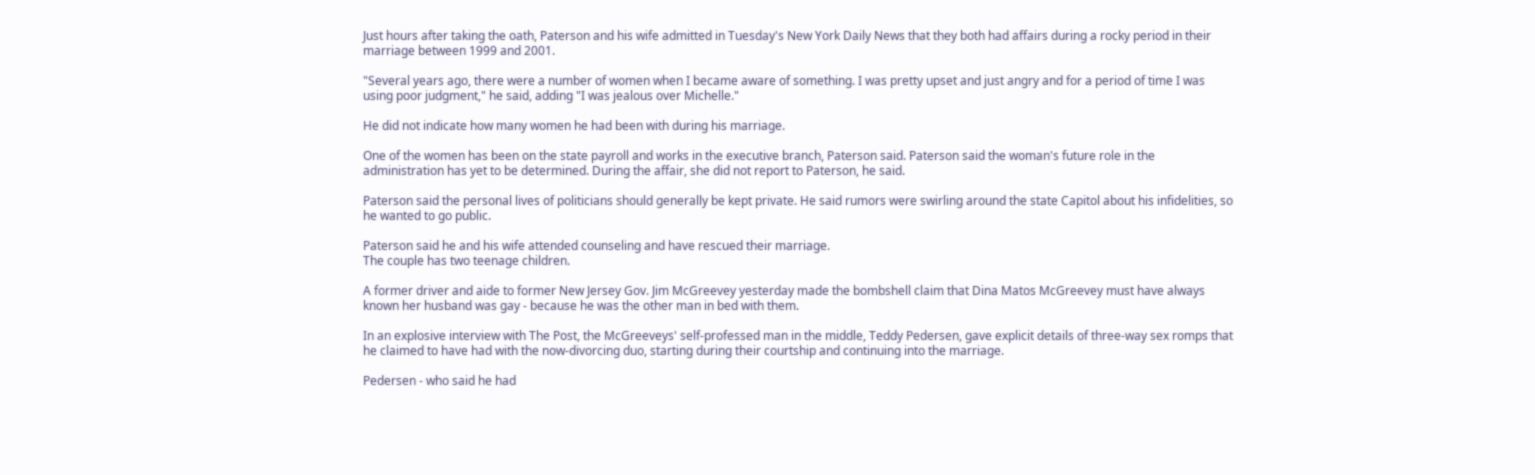Just hours after taking the oath, Paterson and his wife admitted in Tuesday's New York Daily News that they both had affairs during a rocky period in their marriage between 1999 and 2001.

"Several years ago, there were a number of women when I became aware of something. I was pretty upset and just angry and for a period of time I was using poor judgment," he said, adding "I was jealous over Michelle."

He did not indicate how many women he had been with during his marriage.

One of the women has been on the state payroll and works in the executive branch, Paterson said. Paterson said the woman's future role in the administration has yet to be determined. During the affair, she did not report to Paterson, he said.

Paterson said the personal lives of politicians should generally be kept private. He said rumors were swirling around the state Capitol about his infidelities, so he wanted to go public.

Paterson said he and his wife attended counseling and have rescued their marriage.
The couple has two teenage children.

A former driver and aide to former New Jersey Gov. Jim McGreevey yesterday made the bombshell claim that Dina Matos McGreevey must have always known her husband was gay - because he was the other man in bed with them.

In an explosive interview with The Post, the McGreeveys' self-professed man in the middle, Teddy Pedersen, gave explicit details of three-way sex romps that he claimed to have had with the now-divorcing duo, starting during their courtship and continuing into the marriage.

Pedersen - who said he had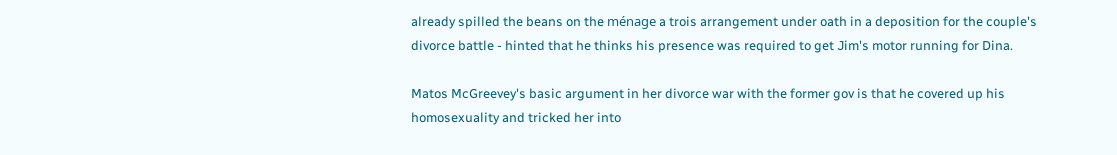already spilled the beans on the ménage a trois arrangement under oath in a deposition for the couple's divorce battle - hinted that he thinks his presence was required to get Jim's motor running for Dina.

Matos McGreevey's basic argument in her divorce war with the former gov is that he covered up his homosexuality and tricked her into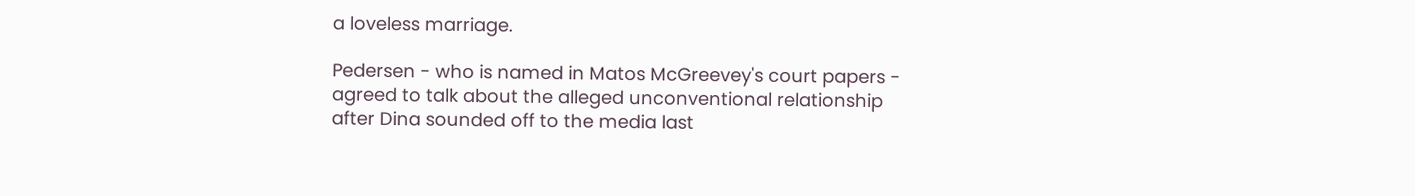a loveless marriage.

Pedersen - who is named in Matos McGreevey's court papers - agreed to talk about the alleged unconventional relationship after Dina sounded off to the media last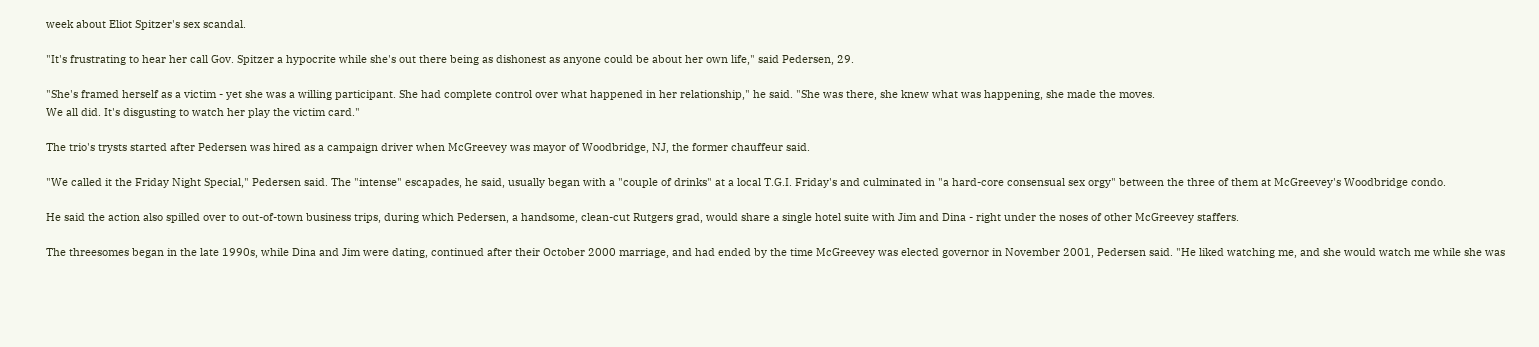week about Eliot Spitzer's sex scandal.

"It's frustrating to hear her call Gov. Spitzer a hypocrite while she's out there being as dishonest as anyone could be about her own life," said Pedersen, 29.

"She's framed herself as a victim - yet she was a willing participant. She had complete control over what happened in her relationship," he said. "She was there, she knew what was happening, she made the moves.
We all did. It's disgusting to watch her play the victim card."

The trio's trysts started after Pedersen was hired as a campaign driver when McGreevey was mayor of Woodbridge, NJ, the former chauffeur said.

"We called it the Friday Night Special," Pedersen said. The "intense" escapades, he said, usually began with a "couple of drinks" at a local T.G.I. Friday's and culminated in "a hard-core consensual sex orgy" between the three of them at McGreevey's Woodbridge condo.

He said the action also spilled over to out-of-town business trips, during which Pedersen, a handsome, clean-cut Rutgers grad, would share a single hotel suite with Jim and Dina - right under the noses of other McGreevey staffers.

The threesomes began in the late 1990s, while Dina and Jim were dating, continued after their October 2000 marriage, and had ended by the time McGreevey was elected governor in November 2001, Pedersen said. "He liked watching me, and she would watch me while she was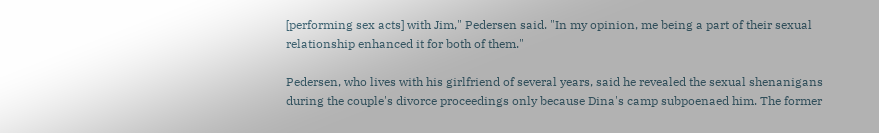[performing sex acts] with Jim," Pedersen said. "In my opinion, me being a part of their sexual relationship enhanced it for both of them."

Pedersen, who lives with his girlfriend of several years, said he revealed the sexual shenanigans during the couple's divorce proceedings only because Dina's camp subpoenaed him. The former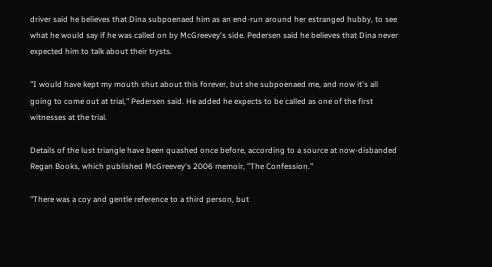driver said he believes that Dina subpoenaed him as an end-run around her estranged hubby, to see what he would say if he was called on by McGreevey's side. Pedersen said he believes that Dina never expected him to talk about their trysts.

"I would have kept my mouth shut about this forever, but she subpoenaed me, and now it's all going to come out at trial," Pedersen said. He added he expects to be called as one of the first witnesses at the trial.

Details of the lust triangle have been quashed once before, according to a source at now-disbanded Regan Books, which published McGreevey's 2006 memoir, "The Confession."

"There was a coy and gentle reference to a third person, but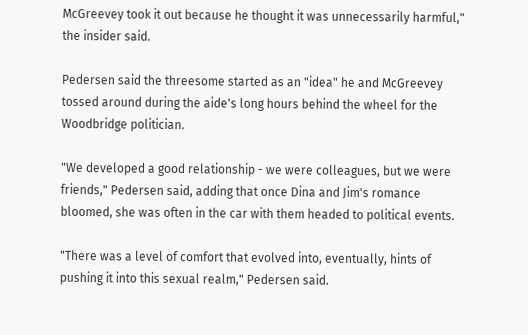McGreevey took it out because he thought it was unnecessarily harmful," the insider said.

Pedersen said the threesome started as an "idea" he and McGreevey tossed around during the aide's long hours behind the wheel for the Woodbridge politician.

"We developed a good relationship - we were colleagues, but we were friends," Pedersen said, adding that once Dina and Jim's romance bloomed, she was often in the car with them headed to political events.

"There was a level of comfort that evolved into, eventually, hints of pushing it into this sexual realm," Pedersen said.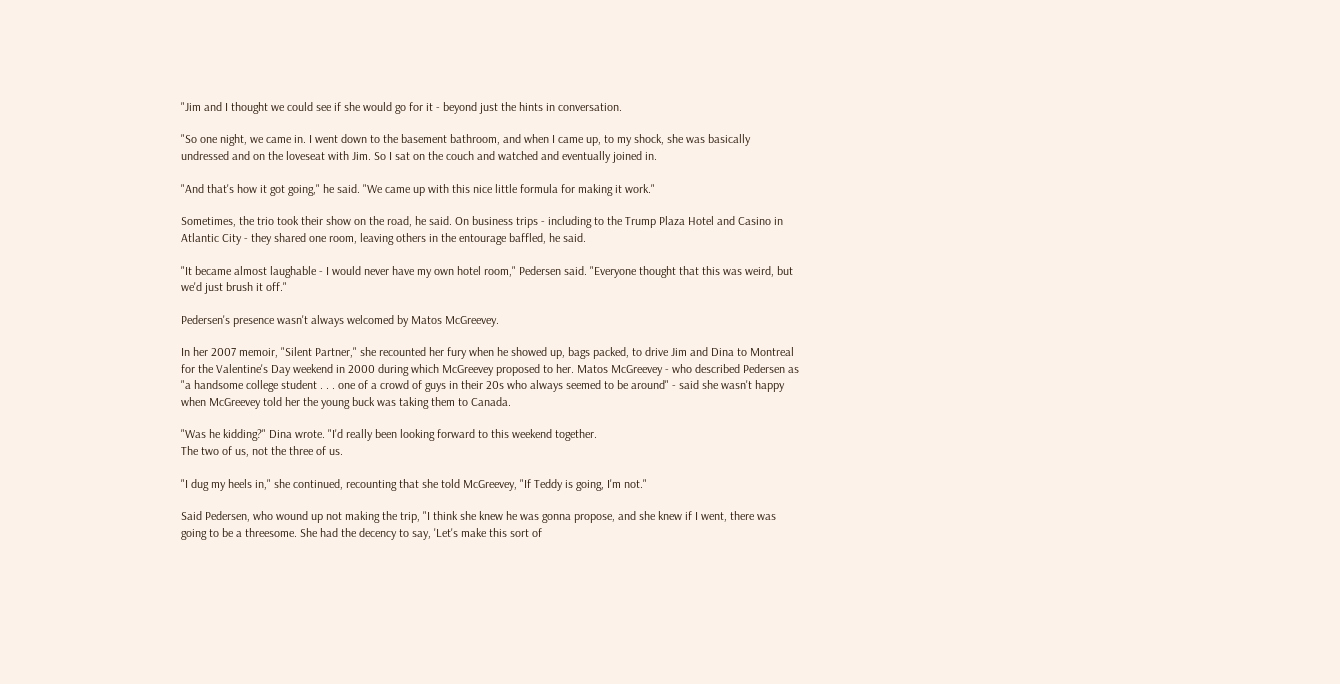"Jim and I thought we could see if she would go for it - beyond just the hints in conversation.

"So one night, we came in. I went down to the basement bathroom, and when I came up, to my shock, she was basically undressed and on the loveseat with Jim. So I sat on the couch and watched and eventually joined in.

"And that's how it got going," he said. "We came up with this nice little formula for making it work."

Sometimes, the trio took their show on the road, he said. On business trips - including to the Trump Plaza Hotel and Casino in Atlantic City - they shared one room, leaving others in the entourage baffled, he said.

"It became almost laughable - I would never have my own hotel room," Pedersen said. "Everyone thought that this was weird, but we'd just brush it off."

Pedersen's presence wasn't always welcomed by Matos McGreevey.

In her 2007 memoir, "Silent Partner," she recounted her fury when he showed up, bags packed, to drive Jim and Dina to Montreal for the Valentine's Day weekend in 2000 during which McGreevey proposed to her. Matos McGreevey - who described Pedersen as "a handsome college student . . . one of a crowd of guys in their 20s who always seemed to be around" - said she wasn't happy when McGreevey told her the young buck was taking them to Canada.

"Was he kidding?" Dina wrote. "I'd really been looking forward to this weekend together.
The two of us, not the three of us.

"I dug my heels in," she continued, recounting that she told McGreevey, "If Teddy is going, I'm not."

Said Pedersen, who wound up not making the trip, "I think she knew he was gonna propose, and she knew if I went, there was going to be a threesome. She had the decency to say, 'Let's make this sort of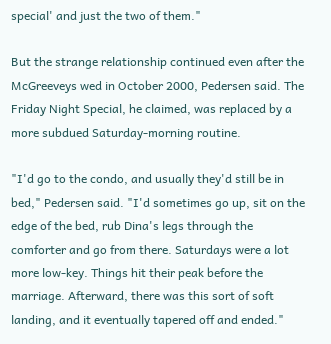special' and just the two of them."

But the strange relationship continued even after the McGreeveys wed in October 2000, Pedersen said. The Friday Night Special, he claimed, was replaced by a more subdued Saturday-morning routine.

"I'd go to the condo, and usually they'd still be in bed," Pedersen said. "I'd sometimes go up, sit on the edge of the bed, rub Dina's legs through the comforter and go from there. Saturdays were a lot more low-key. Things hit their peak before the marriage. Afterward, there was this sort of soft landing, and it eventually tapered off and ended."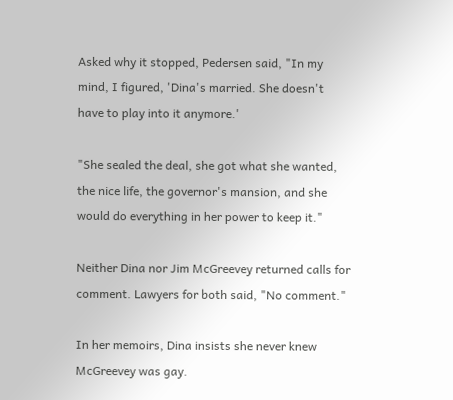Asked why it stopped, Pedersen said, "In my mind, I figured, 'Dina's married. She doesn't have to play into it anymore.'

"She sealed the deal, she got what she wanted, the nice life, the governor's mansion, and she would do everything in her power to keep it."

Neither Dina nor Jim McGreevey returned calls for comment. Lawyers for both said, "No comment."

In her memoirs, Dina insists she never knew McGreevey was gay.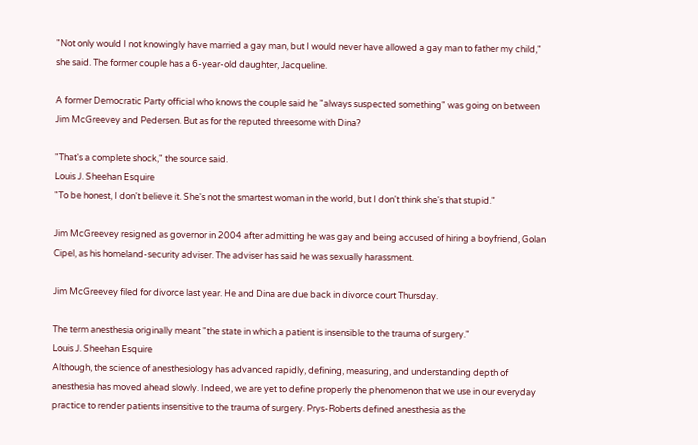"Not only would I not knowingly have married a gay man, but I would never have allowed a gay man to father my child," she said. The former couple has a 6-year-old daughter, Jacqueline.

A former Democratic Party official who knows the couple said he "always suspected something" was going on between Jim McGreevey and Pedersen. But as for the reputed threesome with Dina?

"That's a complete shock," the source said.
Louis J. Sheehan Esquire
"To be honest, I don't believe it. She's not the smartest woman in the world, but I don't think she's that stupid."

Jim McGreevey resigned as governor in 2004 after admitting he was gay and being accused of hiring a boyfriend, Golan Cipel, as his homeland-security adviser. The adviser has said he was sexually harassment.

Jim McGreevey filed for divorce last year. He and Dina are due back in divorce court Thursday.

The term anesthesia originally meant "the state in which a patient is insensible to the trauma of surgery."
Louis J. Sheehan Esquire
Although, the science of anesthesiology has advanced rapidly, defining, measuring, and understanding depth of anesthesia has moved ahead slowly. Indeed, we are yet to define properly the phenomenon that we use in our everyday practice to render patients insensitive to the trauma of surgery. Prys-Roberts defined anesthesia as the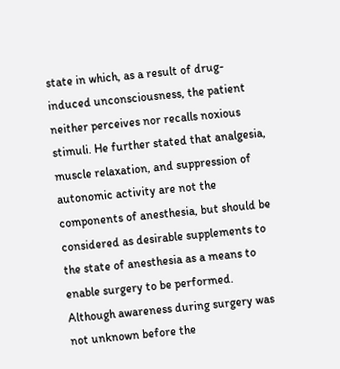state in which, as a result of drug-induced unconsciousness, the patient neither perceives nor recalls noxious stimuli. He further stated that analgesia, muscle relaxation, and suppression of autonomic activity are not the components of anesthesia, but should be considered as desirable supplements to the state of anesthesia as a means to enable surgery to be performed. Although awareness during surgery was not unknown before the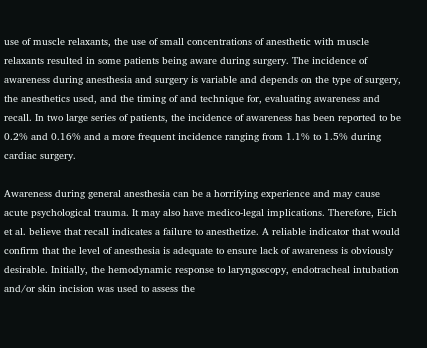use of muscle relaxants, the use of small concentrations of anesthetic with muscle relaxants resulted in some patients being aware during surgery. The incidence of awareness during anesthesia and surgery is variable and depends on the type of surgery, the anesthetics used, and the timing of and technique for, evaluating awareness and recall. In two large series of patients, the incidence of awareness has been reported to be 0.2% and 0.16% and a more frequent incidence ranging from 1.1% to 1.5% during cardiac surgery.

Awareness during general anesthesia can be a horrifying experience and may cause acute psychological trauma. It may also have medico-legal implications. Therefore, Eich et al. believe that recall indicates a failure to anesthetize. A reliable indicator that would confirm that the level of anesthesia is adequate to ensure lack of awareness is obviously desirable. Initially, the hemodynamic response to laryngoscopy, endotracheal intubation and/or skin incision was used to assess the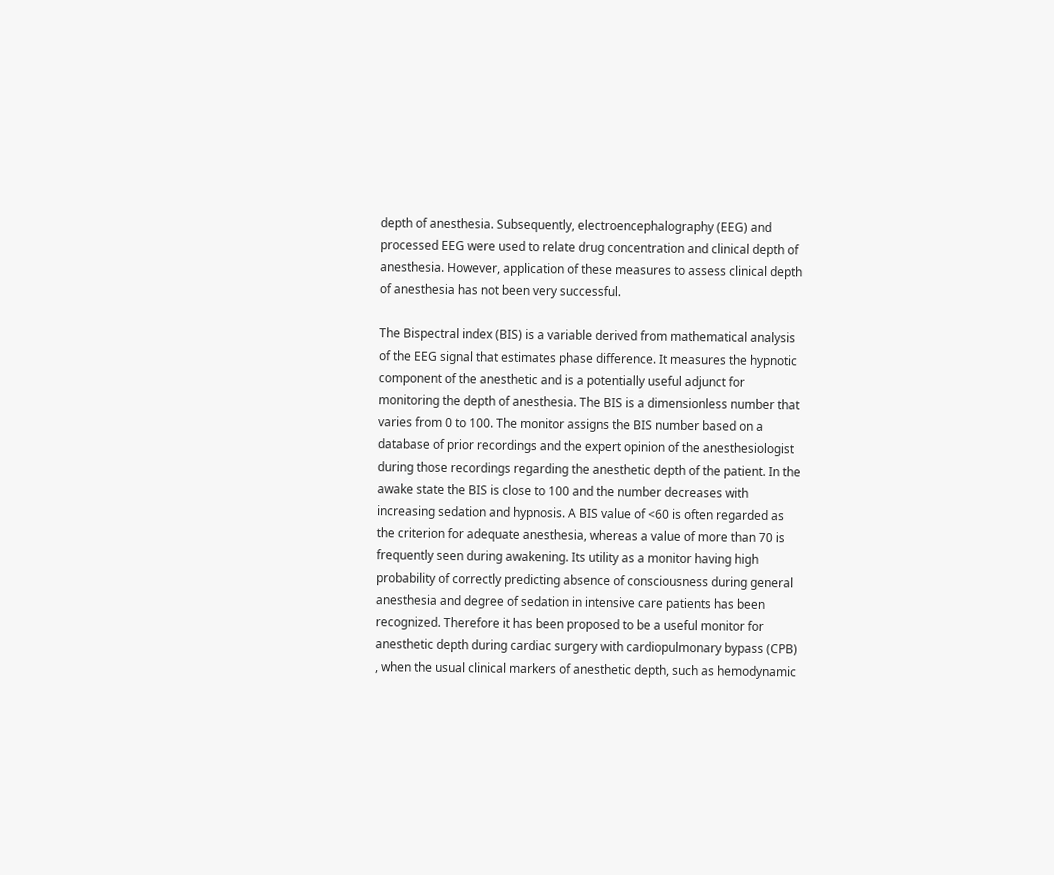depth of anesthesia. Subsequently, electroencephalography (EEG) and processed EEG were used to relate drug concentration and clinical depth of anesthesia. However, application of these measures to assess clinical depth of anesthesia has not been very successful.

The Bispectral index (BIS) is a variable derived from mathematical analysis of the EEG signal that estimates phase difference. It measures the hypnotic component of the anesthetic and is a potentially useful adjunct for monitoring the depth of anesthesia. The BIS is a dimensionless number that varies from 0 to 100. The monitor assigns the BIS number based on a database of prior recordings and the expert opinion of the anesthesiologist during those recordings regarding the anesthetic depth of the patient. In the awake state the BIS is close to 100 and the number decreases with increasing sedation and hypnosis. A BIS value of <60 is often regarded as the criterion for adequate anesthesia, whereas a value of more than 70 is frequently seen during awakening. Its utility as a monitor having high probability of correctly predicting absence of consciousness during general anesthesia and degree of sedation in intensive care patients has been recognized. Therefore it has been proposed to be a useful monitor for anesthetic depth during cardiac surgery with cardiopulmonary bypass (CPB) , when the usual clinical markers of anesthetic depth, such as hemodynamic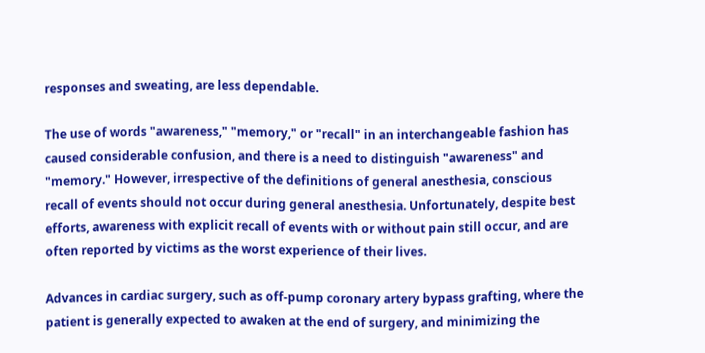responses and sweating, are less dependable.

The use of words "awareness," "memory," or "recall" in an interchangeable fashion has caused considerable confusion, and there is a need to distinguish "awareness" and "memory." However, irrespective of the definitions of general anesthesia, conscious recall of events should not occur during general anesthesia. Unfortunately, despite best efforts, awareness with explicit recall of events with or without pain still occur, and are often reported by victims as the worst experience of their lives.

Advances in cardiac surgery, such as off-pump coronary artery bypass grafting, where the patient is generally expected to awaken at the end of surgery, and minimizing the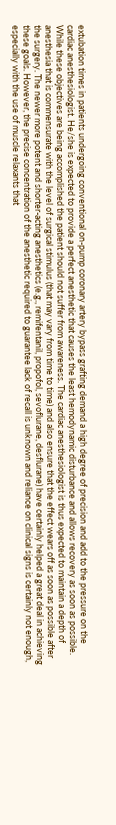extubation times in patients undergoing conventional on-pump coronary artery bypass grafting demand a high degree of precision and add to the pressure on the cardiac anesthesiologist. He/she is expected to provide a perfect anesthetic that causes the least hemodynamic disturbance and allows recovery as soon as possible. While these objectives are being accomplished the patient should not suffer from awareness. The cardiac anesthesiologist is thus expected to maintain a depth of anesthesia that is commensurate with the level of surgical stimulus (that may vary from time to time) and also ensure that the effect wears off as soon as possible after the surgery. The newer more potent and shorter-acting anesthetics (e.g., remifentanil, propofol, sevoflurane, desflurane) have certainly helped a great deal in achieving these goals. However, the precise concentration of the anesthetic required to guarantee lack of recall is unknown and reliance on clinical signs is certainly not enough, especially with the use of muscle relaxants that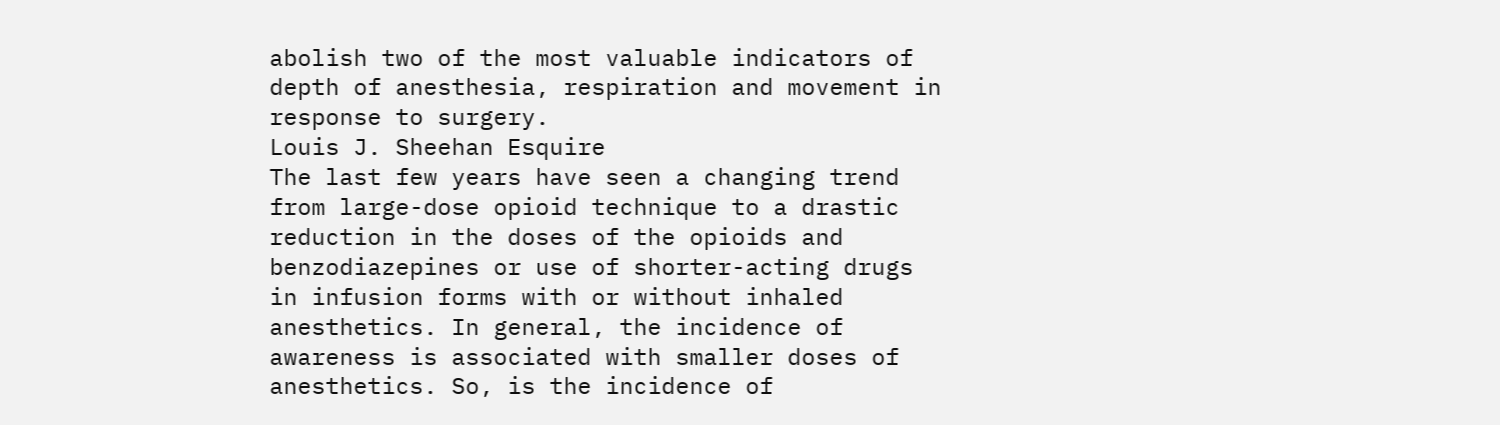abolish two of the most valuable indicators of depth of anesthesia, respiration and movement in response to surgery.
Louis J. Sheehan Esquire
The last few years have seen a changing trend from large-dose opioid technique to a drastic reduction in the doses of the opioids and benzodiazepines or use of shorter-acting drugs in infusion forms with or without inhaled anesthetics. In general, the incidence of awareness is associated with smaller doses of anesthetics. So, is the incidence of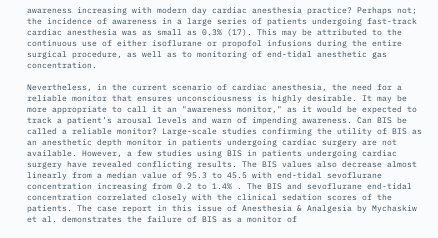awareness increasing with modern day cardiac anesthesia practice? Perhaps not; the incidence of awareness in a large series of patients undergoing fast-track cardiac anesthesia was as small as 0.3% (17). This may be attributed to the continuous use of either isoflurane or propofol infusions during the entire surgical procedure, as well as to monitoring of end-tidal anesthetic gas concentration.

Nevertheless, in the current scenario of cardiac anesthesia, the need for a reliable monitor that ensures unconsciousness is highly desirable. It may be more appropriate to call it an "awareness monitor," as it would be expected to track a patient’s arousal levels and warn of impending awareness. Can BIS be called a reliable monitor? Large-scale studies confirming the utility of BIS as an anesthetic depth monitor in patients undergoing cardiac surgery are not available. However, a few studies using BIS in patients undergoing cardiac surgery have revealed conflicting results. The BIS values also decrease almost linearly from a median value of 95.3 to 45.5 with end-tidal sevoflurane concentration increasing from 0.2 to 1.4% . The BIS and sevoflurane end-tidal concentration correlated closely with the clinical sedation scores of the patients. The case report in this issue of Anesthesia & Analgesia by Mychaskiw et al. demonstrates the failure of BIS as a monitor of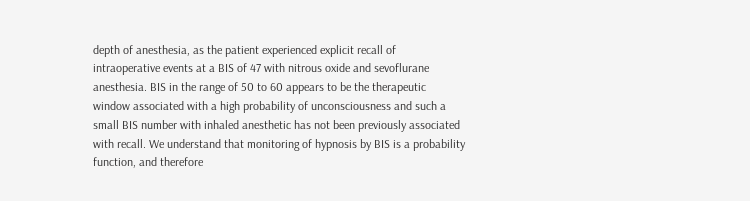depth of anesthesia, as the patient experienced explicit recall of intraoperative events at a BIS of 47 with nitrous oxide and sevoflurane anesthesia. BIS in the range of 50 to 60 appears to be the therapeutic window associated with a high probability of unconsciousness and such a small BIS number with inhaled anesthetic has not been previously associated with recall. We understand that monitoring of hypnosis by BIS is a probability function, and therefore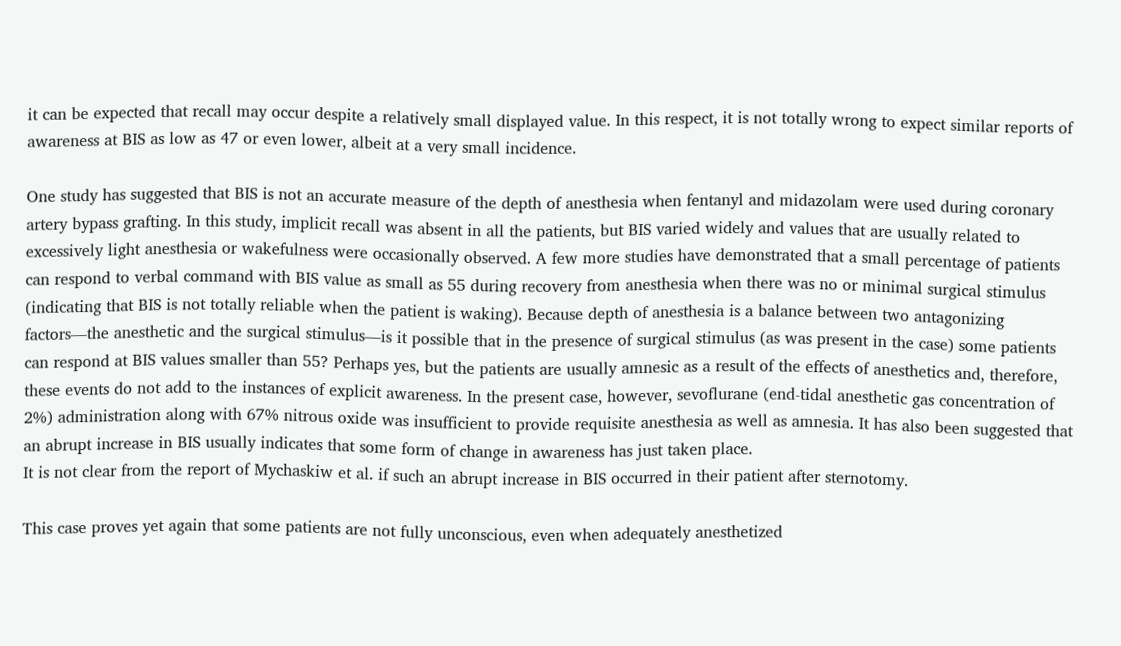it can be expected that recall may occur despite a relatively small displayed value. In this respect, it is not totally wrong to expect similar reports of awareness at BIS as low as 47 or even lower, albeit at a very small incidence.

One study has suggested that BIS is not an accurate measure of the depth of anesthesia when fentanyl and midazolam were used during coronary artery bypass grafting. In this study, implicit recall was absent in all the patients, but BIS varied widely and values that are usually related to excessively light anesthesia or wakefulness were occasionally observed. A few more studies have demonstrated that a small percentage of patients can respond to verbal command with BIS value as small as 55 during recovery from anesthesia when there was no or minimal surgical stimulus (indicating that BIS is not totally reliable when the patient is waking). Because depth of anesthesia is a balance between two antagonizing factors—the anesthetic and the surgical stimulus—is it possible that in the presence of surgical stimulus (as was present in the case) some patients can respond at BIS values smaller than 55? Perhaps yes, but the patients are usually amnesic as a result of the effects of anesthetics and, therefore, these events do not add to the instances of explicit awareness. In the present case, however, sevoflurane (end-tidal anesthetic gas concentration of 2%) administration along with 67% nitrous oxide was insufficient to provide requisite anesthesia as well as amnesia. It has also been suggested that an abrupt increase in BIS usually indicates that some form of change in awareness has just taken place.
It is not clear from the report of Mychaskiw et al. if such an abrupt increase in BIS occurred in their patient after sternotomy.

This case proves yet again that some patients are not fully unconscious, even when adequately anesthetized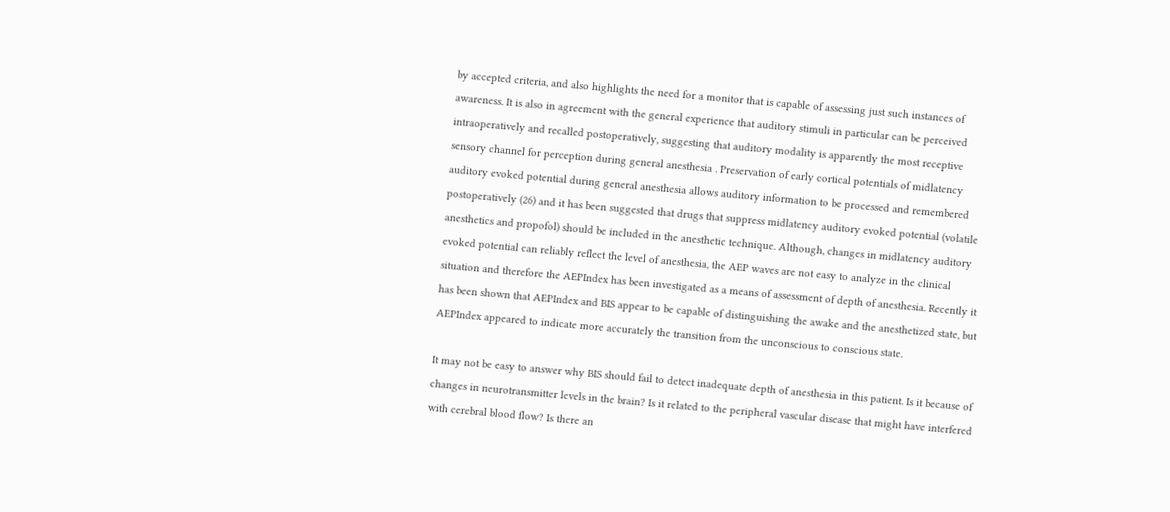by accepted criteria, and also highlights the need for a monitor that is capable of assessing just such instances of awareness. It is also in agreement with the general experience that auditory stimuli in particular can be perceived intraoperatively and recalled postoperatively, suggesting that auditory modality is apparently the most receptive sensory channel for perception during general anesthesia . Preservation of early cortical potentials of midlatency auditory evoked potential during general anesthesia allows auditory information to be processed and remembered postoperatively (26) and it has been suggested that drugs that suppress midlatency auditory evoked potential (volatile anesthetics and propofol) should be included in the anesthetic technique. Although, changes in midlatency auditory evoked potential can reliably reflect the level of anesthesia, the AEP waves are not easy to analyze in the clinical situation and therefore the AEPIndex has been investigated as a means of assessment of depth of anesthesia. Recently it has been shown that AEPIndex and BIS appear to be capable of distinguishing the awake and the anesthetized state, but AEPIndex appeared to indicate more accurately the transition from the unconscious to conscious state.

It may not be easy to answer why BIS should fail to detect inadequate depth of anesthesia in this patient. Is it because of changes in neurotransmitter levels in the brain? Is it related to the peripheral vascular disease that might have interfered with cerebral blood flow? Is there an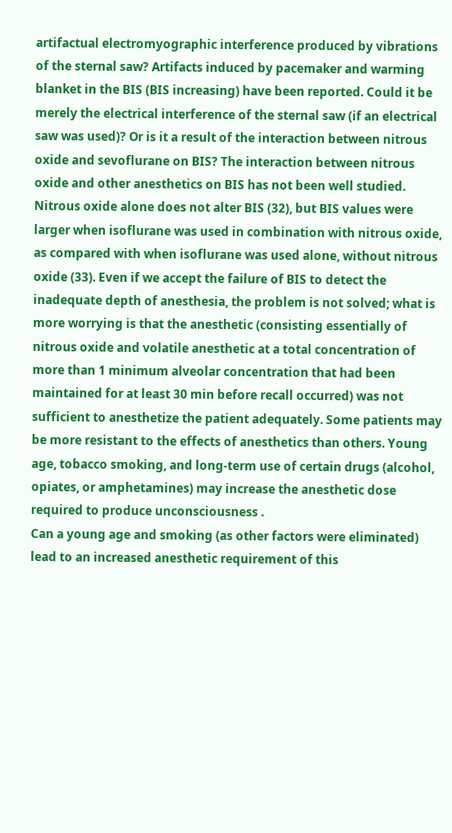artifactual electromyographic interference produced by vibrations of the sternal saw? Artifacts induced by pacemaker and warming blanket in the BIS (BIS increasing) have been reported. Could it be merely the electrical interference of the sternal saw (if an electrical saw was used)? Or is it a result of the interaction between nitrous oxide and sevoflurane on BIS? The interaction between nitrous oxide and other anesthetics on BIS has not been well studied. Nitrous oxide alone does not alter BIS (32), but BIS values were larger when isoflurane was used in combination with nitrous oxide, as compared with when isoflurane was used alone, without nitrous oxide (33). Even if we accept the failure of BIS to detect the inadequate depth of anesthesia, the problem is not solved; what is more worrying is that the anesthetic (consisting essentially of nitrous oxide and volatile anesthetic at a total concentration of more than 1 minimum alveolar concentration that had been maintained for at least 30 min before recall occurred) was not sufficient to anesthetize the patient adequately. Some patients may be more resistant to the effects of anesthetics than others. Young age, tobacco smoking, and long-term use of certain drugs (alcohol, opiates, or amphetamines) may increase the anesthetic dose required to produce unconsciousness .
Can a young age and smoking (as other factors were eliminated) lead to an increased anesthetic requirement of this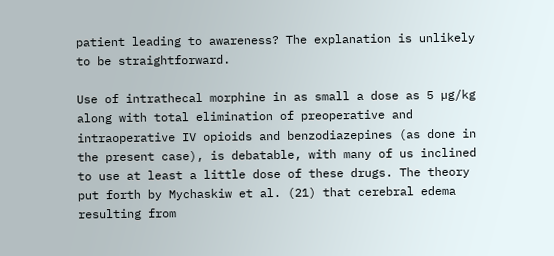patient leading to awareness? The explanation is unlikely to be straightforward.

Use of intrathecal morphine in as small a dose as 5 µg/kg along with total elimination of preoperative and intraoperative IV opioids and benzodiazepines (as done in the present case), is debatable, with many of us inclined to use at least a little dose of these drugs. The theory put forth by Mychaskiw et al. (21) that cerebral edema resulting from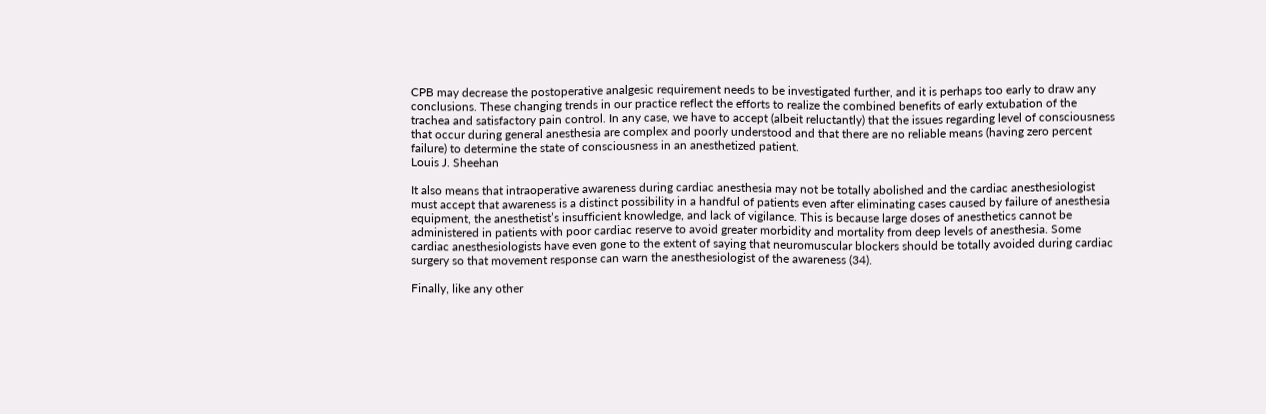CPB may decrease the postoperative analgesic requirement needs to be investigated further, and it is perhaps too early to draw any conclusions. These changing trends in our practice reflect the efforts to realize the combined benefits of early extubation of the trachea and satisfactory pain control. In any case, we have to accept (albeit reluctantly) that the issues regarding level of consciousness that occur during general anesthesia are complex and poorly understood and that there are no reliable means (having zero percent failure) to determine the state of consciousness in an anesthetized patient.
Louis J. Sheehan

It also means that intraoperative awareness during cardiac anesthesia may not be totally abolished and the cardiac anesthesiologist must accept that awareness is a distinct possibility in a handful of patients even after eliminating cases caused by failure of anesthesia equipment, the anesthetist’s insufficient knowledge, and lack of vigilance. This is because large doses of anesthetics cannot be administered in patients with poor cardiac reserve to avoid greater morbidity and mortality from deep levels of anesthesia. Some cardiac anesthesiologists have even gone to the extent of saying that neuromuscular blockers should be totally avoided during cardiac surgery so that movement response can warn the anesthesiologist of the awareness (34).

Finally, like any other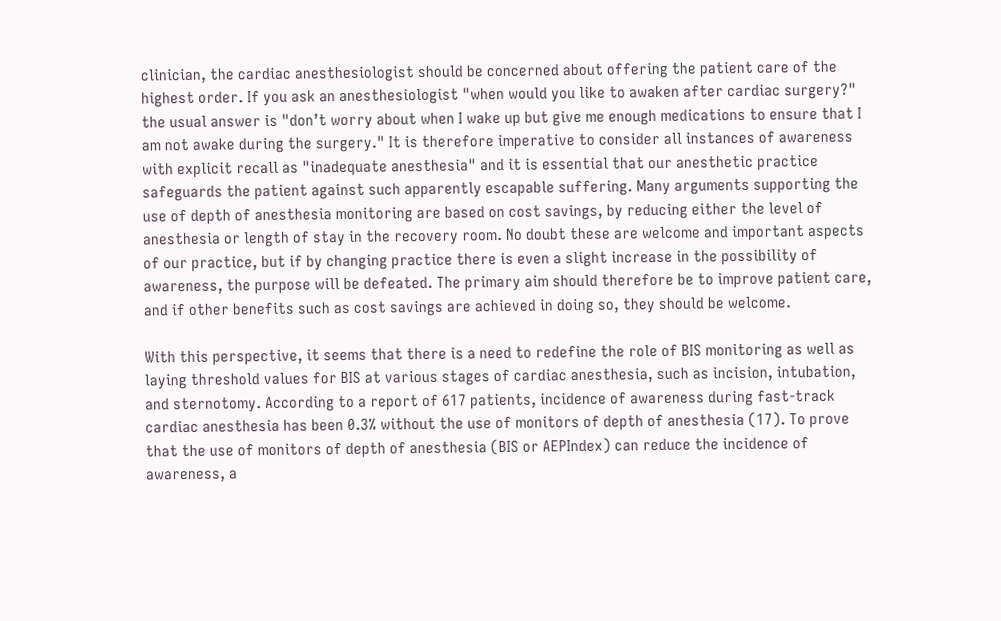clinician, the cardiac anesthesiologist should be concerned about offering the patient care of the highest order. If you ask an anesthesiologist "when would you like to awaken after cardiac surgery?" the usual answer is "don’t worry about when I wake up but give me enough medications to ensure that I am not awake during the surgery." It is therefore imperative to consider all instances of awareness with explicit recall as "inadequate anesthesia" and it is essential that our anesthetic practice safeguards the patient against such apparently escapable suffering. Many arguments supporting the use of depth of anesthesia monitoring are based on cost savings, by reducing either the level of anesthesia or length of stay in the recovery room. No doubt these are welcome and important aspects of our practice, but if by changing practice there is even a slight increase in the possibility of awareness, the purpose will be defeated. The primary aim should therefore be to improve patient care, and if other benefits such as cost savings are achieved in doing so, they should be welcome.

With this perspective, it seems that there is a need to redefine the role of BIS monitoring as well as laying threshold values for BIS at various stages of cardiac anesthesia, such as incision, intubation, and sternotomy. According to a report of 617 patients, incidence of awareness during fast-track cardiac anesthesia has been 0.3% without the use of monitors of depth of anesthesia (17). To prove that the use of monitors of depth of anesthesia (BIS or AEPIndex) can reduce the incidence of awareness, a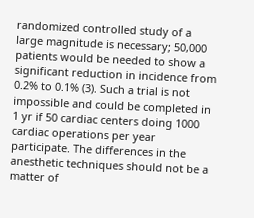randomized controlled study of a large magnitude is necessary; 50,000 patients would be needed to show a significant reduction in incidence from 0.2% to 0.1% (3). Such a trial is not impossible and could be completed in 1 yr if 50 cardiac centers doing 1000 cardiac operations per year participate. The differences in the anesthetic techniques should not be a matter of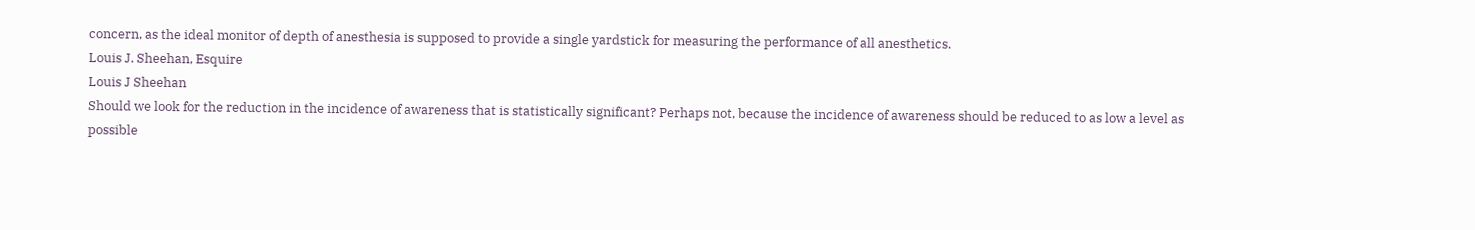concern, as the ideal monitor of depth of anesthesia is supposed to provide a single yardstick for measuring the performance of all anesthetics.
Louis J. Sheehan, Esquire
Louis J Sheehan
Should we look for the reduction in the incidence of awareness that is statistically significant? Perhaps not, because the incidence of awareness should be reduced to as low a level as possible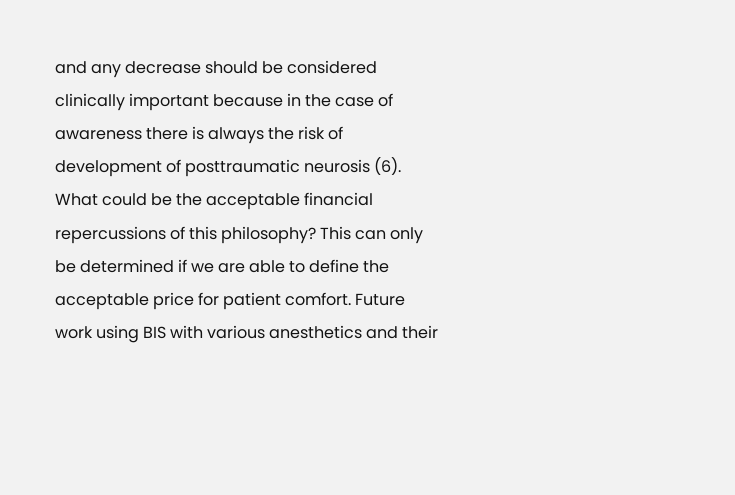and any decrease should be considered clinically important because in the case of awareness there is always the risk of development of posttraumatic neurosis (6). What could be the acceptable financial repercussions of this philosophy? This can only be determined if we are able to define the acceptable price for patient comfort. Future work using BIS with various anesthetics and their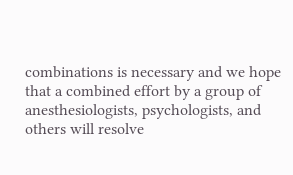combinations is necessary and we hope that a combined effort by a group of anesthesiologists, psychologists, and others will resolve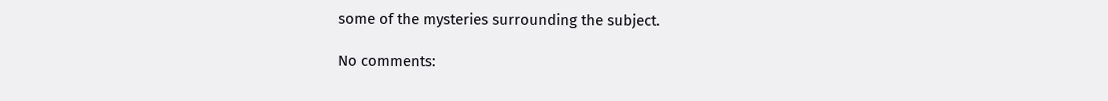some of the mysteries surrounding the subject.

No comments: